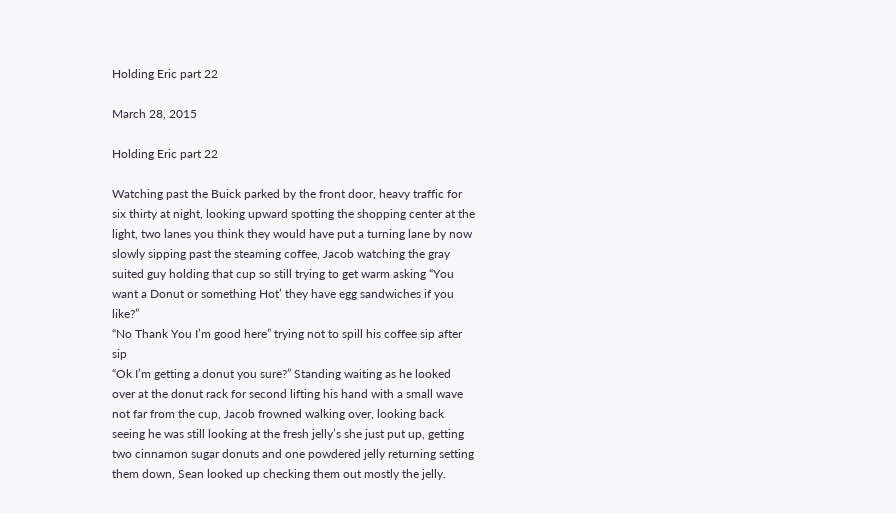Holding Eric part 22

March 28, 2015

Holding Eric part 22

Watching past the Buick parked by the front door, heavy traffic for six thirty at night, looking upward spotting the shopping center at the light, two lanes you think they would have put a turning lane by now slowly sipping past the steaming coffee, Jacob watching the gray suited guy holding that cup so still trying to get warm asking “You want a Donut or something Hot’ they have egg sandwiches if you like?”
“No Thank You I’m good here” trying not to spill his coffee sip after sip
“Ok I’m getting a donut you sure?” Standing waiting as he looked over at the donut rack for second lifting his hand with a small wave not far from the cup, Jacob frowned walking over, looking back seeing he was still looking at the fresh jelly’s she just put up, getting two cinnamon sugar donuts and one powdered jelly returning setting them down, Sean looked up checking them out mostly the jelly.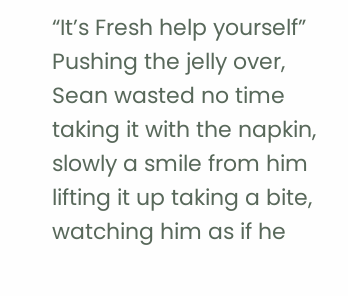“It’s Fresh help yourself” Pushing the jelly over, Sean wasted no time taking it with the napkin, slowly a smile from him lifting it up taking a bite, watching him as if he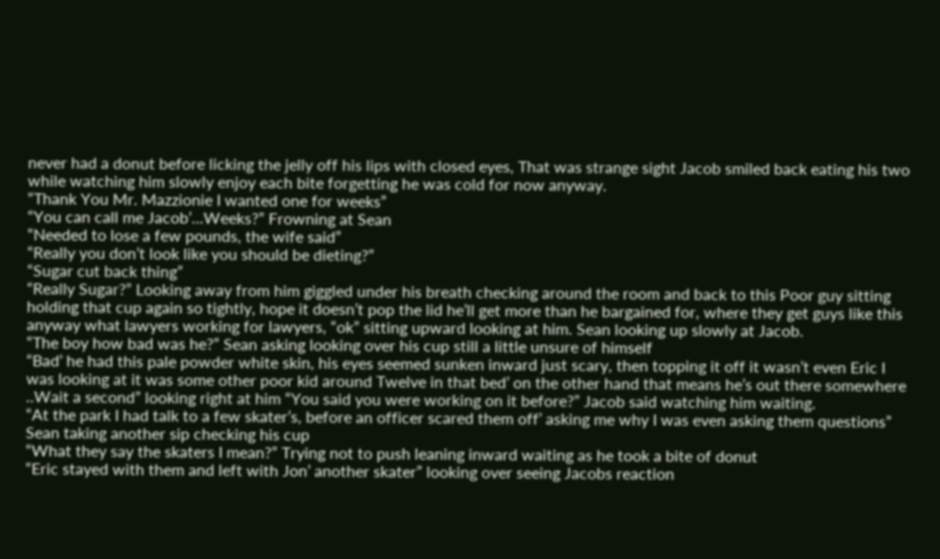never had a donut before licking the jelly off his lips with closed eyes, That was strange sight Jacob smiled back eating his two while watching him slowly enjoy each bite forgetting he was cold for now anyway.
“Thank You Mr. Mazzionie I wanted one for weeks”
“You can call me Jacob’…Weeks?” Frowning at Sean
“Needed to lose a few pounds, the wife said”
“Really you don’t look like you should be dieting?”
“Sugar cut back thing”
“Really Sugar?” Looking away from him giggled under his breath checking around the room and back to this Poor guy sitting holding that cup again so tightly, hope it doesn’t pop the lid he’ll get more than he bargained for, where they get guys like this anyway what lawyers working for lawyers, “ok” sitting upward looking at him. Sean looking up slowly at Jacob.
“The boy how bad was he?” Sean asking looking over his cup still a little unsure of himself
“Bad’ he had this pale powder white skin, his eyes seemed sunken inward just scary, then topping it off it wasn’t even Eric I was looking at it was some other poor kid around Twelve in that bed’ on the other hand that means he’s out there somewhere ..Wait a second” looking right at him “You said you were working on it before?” Jacob said watching him waiting.
“At the park I had talk to a few skater’s, before an officer scared them off’ asking me why I was even asking them questions” Sean taking another sip checking his cup
“What they say the skaters I mean?” Trying not to push leaning inward waiting as he took a bite of donut
“Eric stayed with them and left with Jon’ another skater” looking over seeing Jacobs reaction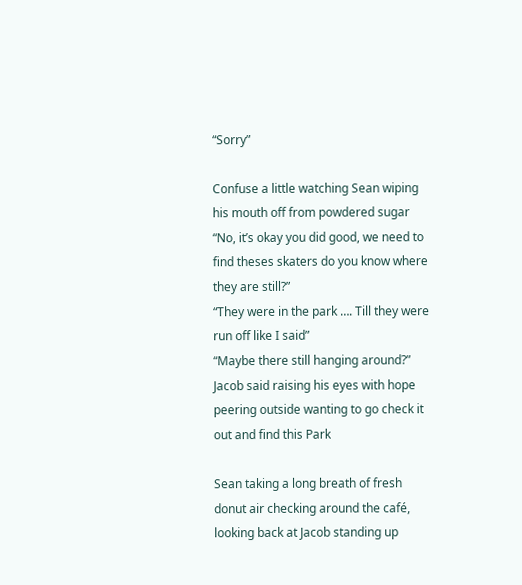“Sorry”

Confuse a little watching Sean wiping his mouth off from powdered sugar “No, it’s okay you did good, we need to find theses skaters do you know where they are still?”
“They were in the park …. Till they were run off like I said”
“Maybe there still hanging around?” Jacob said raising his eyes with hope peering outside wanting to go check it out and find this Park

Sean taking a long breath of fresh donut air checking around the café, looking back at Jacob standing up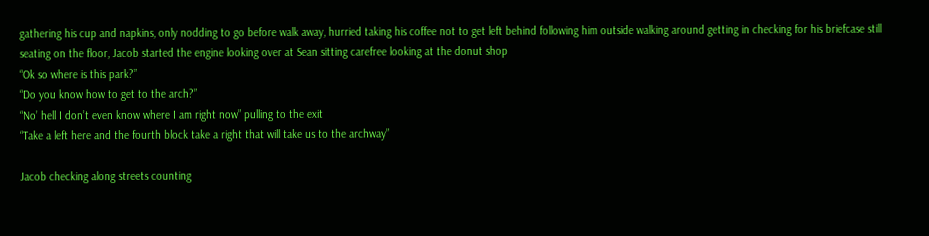gathering his cup and napkins, only nodding to go before walk away, hurried taking his coffee not to get left behind following him outside walking around getting in checking for his briefcase still seating on the floor, Jacob started the engine looking over at Sean sitting carefree looking at the donut shop
“Ok so where is this park?”
“Do you know how to get to the arch?”
“No’ hell I don’t even know where I am right now” pulling to the exit
“Take a left here and the fourth block take a right that will take us to the archway”

Jacob checking along streets counting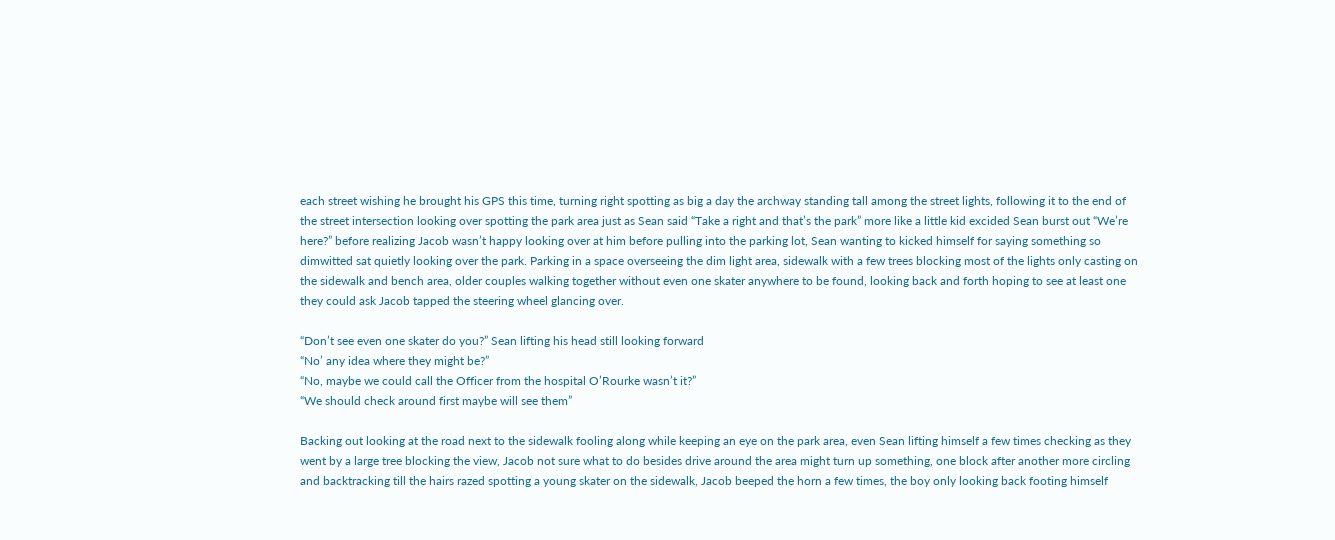each street wishing he brought his GPS this time, turning right spotting as big a day the archway standing tall among the street lights, following it to the end of the street intersection looking over spotting the park area just as Sean said “Take a right and that’s the park” more like a little kid excided Sean burst out “We’re here?” before realizing Jacob wasn’t happy looking over at him before pulling into the parking lot, Sean wanting to kicked himself for saying something so dimwitted sat quietly looking over the park. Parking in a space overseeing the dim light area, sidewalk with a few trees blocking most of the lights only casting on the sidewalk and bench area, older couples walking together without even one skater anywhere to be found, looking back and forth hoping to see at least one they could ask Jacob tapped the steering wheel glancing over.

“Don’t see even one skater do you?” Sean lifting his head still looking forward
“No’ any idea where they might be?”
“No, maybe we could call the Officer from the hospital O’Rourke wasn’t it?”
“We should check around first maybe will see them”

Backing out looking at the road next to the sidewalk fooling along while keeping an eye on the park area, even Sean lifting himself a few times checking as they went by a large tree blocking the view, Jacob not sure what to do besides drive around the area might turn up something, one block after another more circling and backtracking till the hairs razed spotting a young skater on the sidewalk, Jacob beeped the horn a few times, the boy only looking back footing himself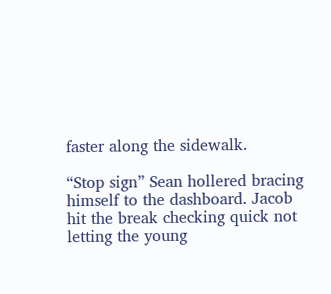faster along the sidewalk.

“Stop sign” Sean hollered bracing himself to the dashboard. Jacob hit the break checking quick not letting the young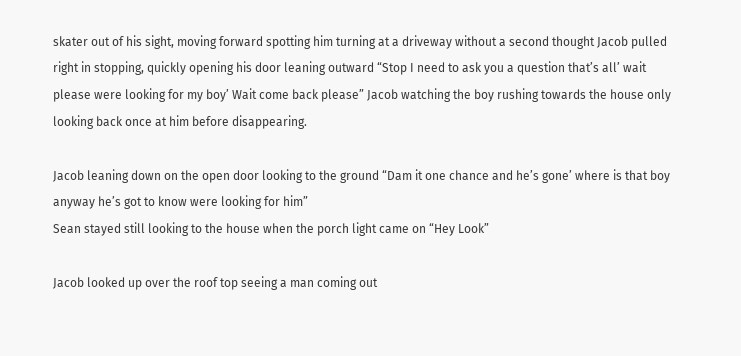skater out of his sight, moving forward spotting him turning at a driveway without a second thought Jacob pulled right in stopping, quickly opening his door leaning outward “Stop I need to ask you a question that’s all’ wait please were looking for my boy’ Wait come back please” Jacob watching the boy rushing towards the house only looking back once at him before disappearing.

Jacob leaning down on the open door looking to the ground “Dam it one chance and he’s gone’ where is that boy anyway he’s got to know were looking for him”
Sean stayed still looking to the house when the porch light came on “Hey Look”

Jacob looked up over the roof top seeing a man coming out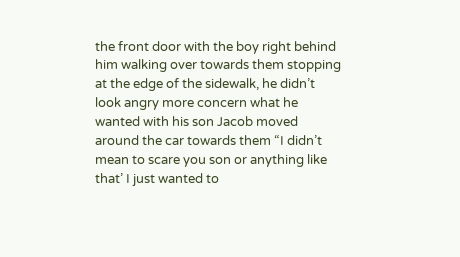the front door with the boy right behind him walking over towards them stopping at the edge of the sidewalk, he didn’t look angry more concern what he wanted with his son Jacob moved around the car towards them “I didn’t mean to scare you son or anything like that’ I just wanted to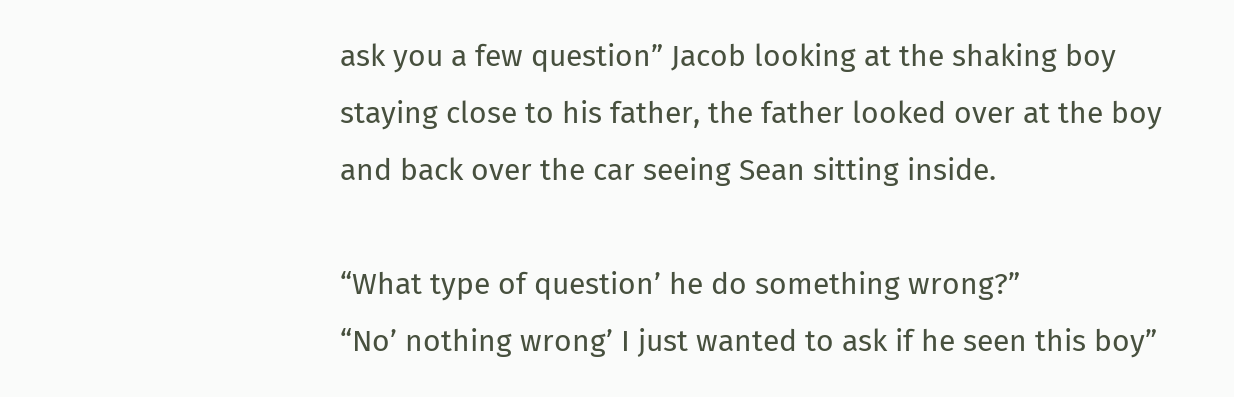ask you a few question” Jacob looking at the shaking boy staying close to his father, the father looked over at the boy and back over the car seeing Sean sitting inside.

“What type of question’ he do something wrong?”
“No’ nothing wrong’ I just wanted to ask if he seen this boy”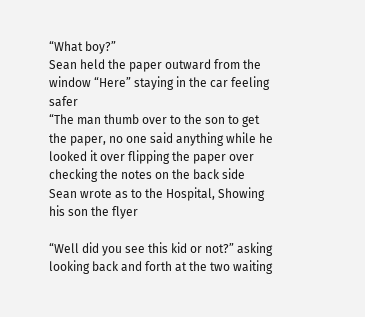“What boy?”
Sean held the paper outward from the window “Here” staying in the car feeling safer
“The man thumb over to the son to get the paper, no one said anything while he looked it over flipping the paper over checking the notes on the back side Sean wrote as to the Hospital, Showing his son the flyer

“Well did you see this kid or not?” asking looking back and forth at the two waiting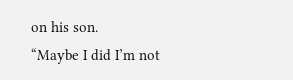on his son.
“Maybe I did I’m not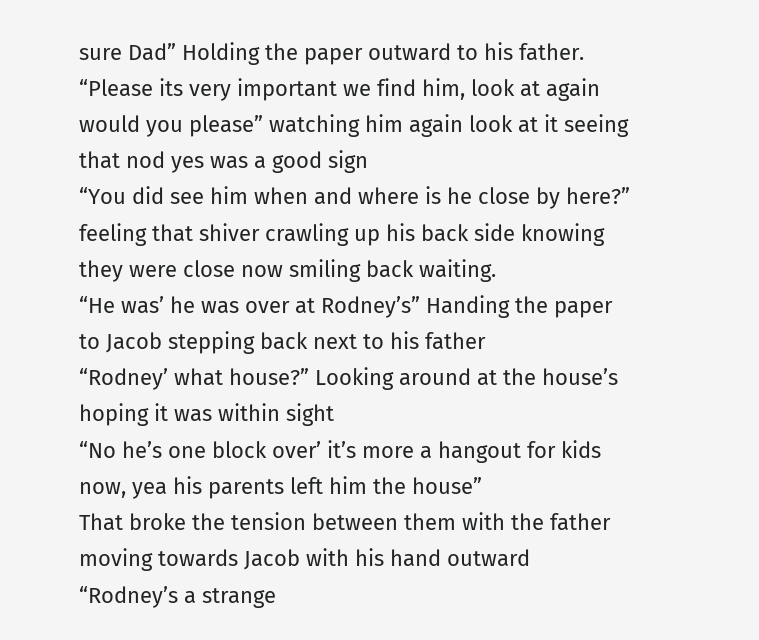sure Dad” Holding the paper outward to his father.
“Please its very important we find him, look at again would you please” watching him again look at it seeing that nod yes was a good sign
“You did see him when and where is he close by here?” feeling that shiver crawling up his back side knowing they were close now smiling back waiting.
“He was’ he was over at Rodney’s” Handing the paper to Jacob stepping back next to his father
“Rodney’ what house?” Looking around at the house’s hoping it was within sight
“No he’s one block over’ it’s more a hangout for kids now, yea his parents left him the house”
That broke the tension between them with the father moving towards Jacob with his hand outward
“Rodney’s a strange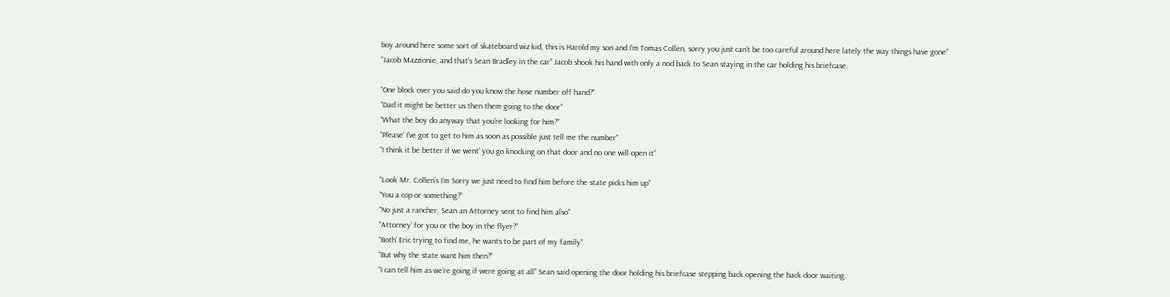boy around here some sort of skateboard wiz kid, this is Harold my son and I’m Tomas Collen, sorry you just can’t be too careful around here lately the way things have gone”
“Jacob Mazzionie, and that’s Sean Bradley in the car” Jacob shook his hand with only a nod back to Sean staying in the car holding his briefcase.

“One block over you said do you know the hose number off hand?”
“Dad it might be better us then them going to the door”
“What the boy do anyway that you’re looking for him?”
“Please’ I’ve got to get to him as soon as possible just tell me the number”
“I think it be better if we went’ you go knocking on that door and no one will open it”

“Look Mr. Collen’s I’m Sorry we just need to find him before the state picks him up”
“You a cop or something?”
“No just a rancher, Sean an Attorney sent to find him also”
“Attorney’ for you or the boy in the flyer?”
“Both’ Eric trying to find me, he wants to be part of my family”
“But why the state want him then?”
“I can tell him as we’re going if were going at all” Sean said opening the door holding his briefcase stepping back opening the back door waiting.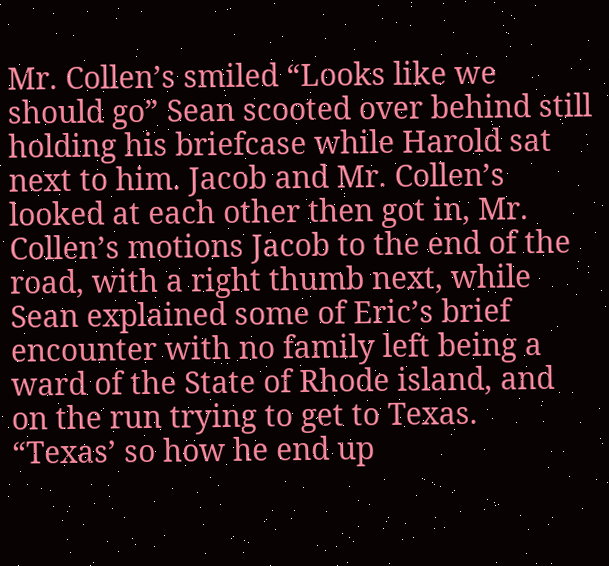Mr. Collen’s smiled “Looks like we should go” Sean scooted over behind still holding his briefcase while Harold sat next to him. Jacob and Mr. Collen’s looked at each other then got in, Mr. Collen’s motions Jacob to the end of the road, with a right thumb next, while Sean explained some of Eric’s brief encounter with no family left being a ward of the State of Rhode island, and on the run trying to get to Texas.
“Texas’ so how he end up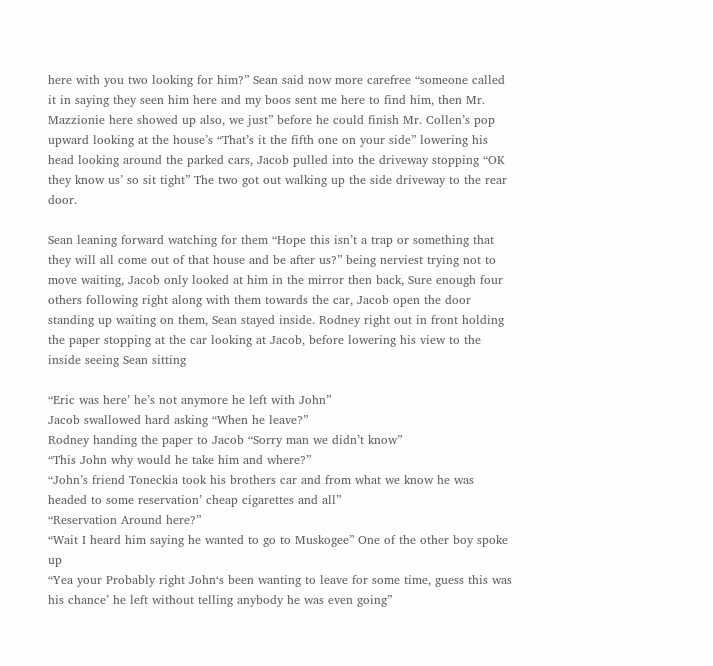here with you two looking for him?” Sean said now more carefree “someone called it in saying they seen him here and my boos sent me here to find him, then Mr. Mazzionie here showed up also, we just” before he could finish Mr. Collen’s pop upward looking at the house’s “That’s it the fifth one on your side” lowering his head looking around the parked cars, Jacob pulled into the driveway stopping “OK they know us’ so sit tight” The two got out walking up the side driveway to the rear door.

Sean leaning forward watching for them “Hope this isn’t a trap or something that they will all come out of that house and be after us?” being nerviest trying not to move waiting, Jacob only looked at him in the mirror then back, Sure enough four others following right along with them towards the car, Jacob open the door standing up waiting on them, Sean stayed inside. Rodney right out in front holding the paper stopping at the car looking at Jacob, before lowering his view to the inside seeing Sean sitting

“Eric was here’ he’s not anymore he left with John”
Jacob swallowed hard asking “When he leave?”
Rodney handing the paper to Jacob “Sorry man we didn’t know”
“This John why would he take him and where?”
“John’s friend Toneckia took his brothers car and from what we know he was headed to some reservation’ cheap cigarettes and all”
“Reservation Around here?”
“Wait I heard him saying he wanted to go to Muskogee” One of the other boy spoke up
“Yea your Probably right John‘s been wanting to leave for some time, guess this was his chance’ he left without telling anybody he was even going”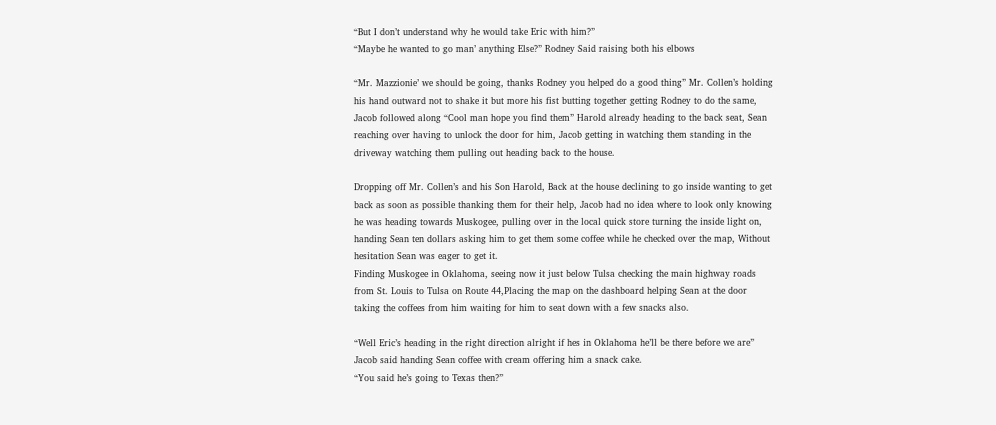“But I don’t understand why he would take Eric with him?”
“Maybe he wanted to go man’ anything Else?” Rodney Said raising both his elbows

“Mr. Mazzionie’ we should be going, thanks Rodney you helped do a good thing” Mr. Collen’s holding his hand outward not to shake it but more his fist butting together getting Rodney to do the same, Jacob followed along “Cool man hope you find them” Harold already heading to the back seat, Sean reaching over having to unlock the door for him, Jacob getting in watching them standing in the driveway watching them pulling out heading back to the house.

Dropping off Mr. Collen’s and his Son Harold, Back at the house declining to go inside wanting to get back as soon as possible thanking them for their help, Jacob had no idea where to look only knowing he was heading towards Muskogee, pulling over in the local quick store turning the inside light on, handing Sean ten dollars asking him to get them some coffee while he checked over the map, Without hesitation Sean was eager to get it.
Finding Muskogee in Oklahoma, seeing now it just below Tulsa checking the main highway roads from St. Louis to Tulsa on Route 44,Placing the map on the dashboard helping Sean at the door taking the coffees from him waiting for him to seat down with a few snacks also.

“Well Eric’s heading in the right direction alright if hes in Oklahoma he’ll be there before we are” Jacob said handing Sean coffee with cream offering him a snack cake.
“You said he’s going to Texas then?”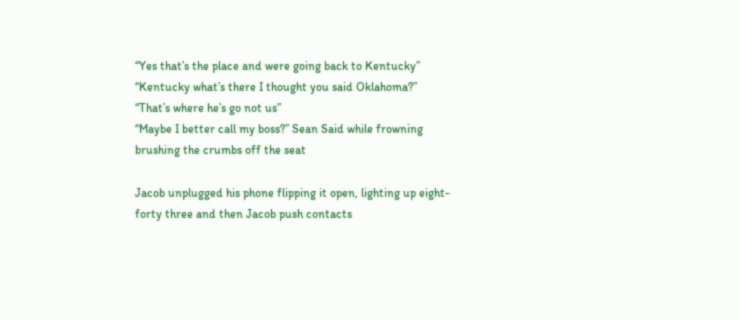“Yes that’s the place and were going back to Kentucky”
“Kentucky what’s there I thought you said Oklahoma?”
“That’s where he’s go not us”
“Maybe I better call my boss?” Sean Said while frowning brushing the crumbs off the seat

Jacob unplugged his phone flipping it open, lighting up eight-forty three and then Jacob push contacts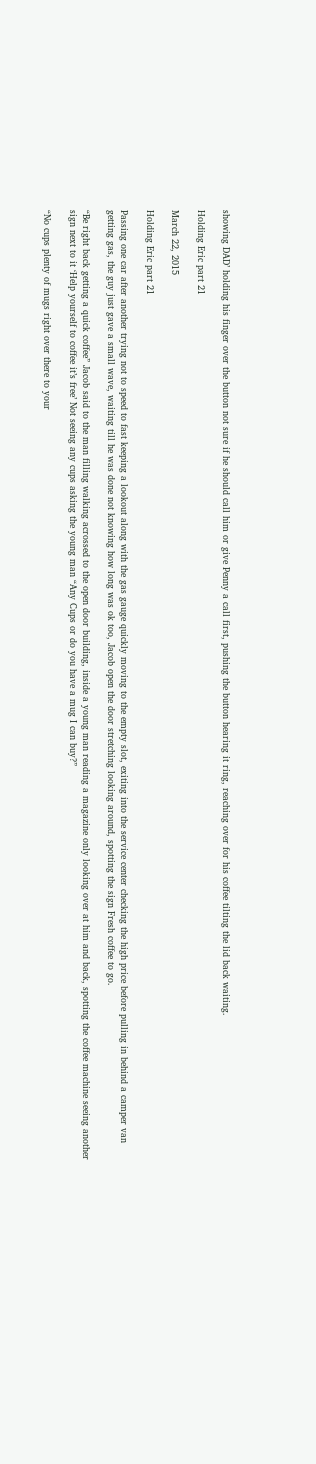showing DAD’ holding his finger over the button not sure if he should call him or give Penny a call first, pushing the button hearing it ring, reaching over for his coffee tilting the lid back waiting.

Holding Eric part 21

March 22, 2015

Holding Eric part 21

Passing one car after another trying not to speed to fast keeping a lookout along with the gas gauge quickly moving to the empty slot, exiting into the service center checking the high price before pulling in behind a camper van getting gas, the guy just gave a small wave, waiting till he was done not knowing how long was ok too, Jacob open the door stretching looking around, spotting the sign Fresh coffee to go.

“Be right back getting a quick coffee” Jacob said to the man filling walking acrossed to the open door building, inside a young man reading a magazine only looking over at him and back, spotting the coffee machine seeing another sign next to it ‘Help yourself to coffee it’s free’ Not seeing any cups asking the young man “Any Cups or do you have a mug I can buy?”

“No cups plenty of mugs right over there to your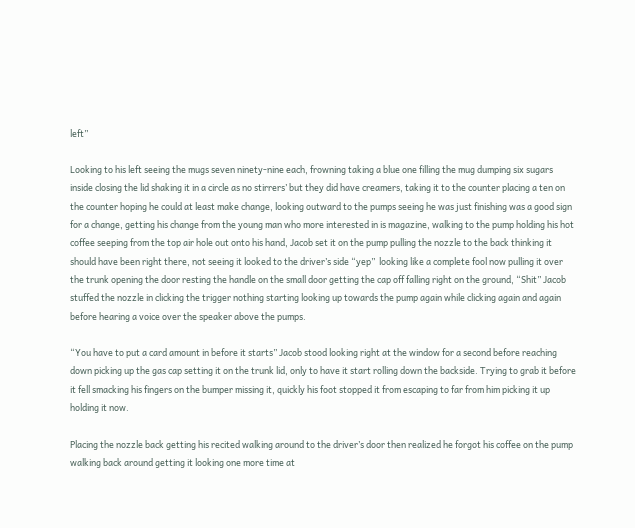left”

Looking to his left seeing the mugs seven ninety-nine each, frowning taking a blue one filling the mug dumping six sugars inside closing the lid shaking it in a circle as no stirrers’ but they did have creamers, taking it to the counter placing a ten on the counter hoping he could at least make change, looking outward to the pumps seeing he was just finishing was a good sign for a change, getting his change from the young man who more interested in is magazine, walking to the pump holding his hot coffee seeping from the top air hole out onto his hand, Jacob set it on the pump pulling the nozzle to the back thinking it should have been right there, not seeing it looked to the driver’s side “yep”  looking like a complete fool now pulling it over the trunk opening the door resting the handle on the small door getting the cap off falling right on the ground, “Shit” Jacob stuffed the nozzle in clicking the trigger nothing starting looking up towards the pump again while clicking again and again before hearing a voice over the speaker above the pumps.

“You have to put a card amount in before it starts” Jacob stood looking right at the window for a second before reaching down picking up the gas cap setting it on the trunk lid, only to have it start rolling down the backside. Trying to grab it before it fell smacking his fingers on the bumper missing it, quickly his foot stopped it from escaping to far from him picking it up holding it now.

Placing the nozzle back getting his recited walking around to the driver’s door then realized he forgot his coffee on the pump walking back around getting it looking one more time at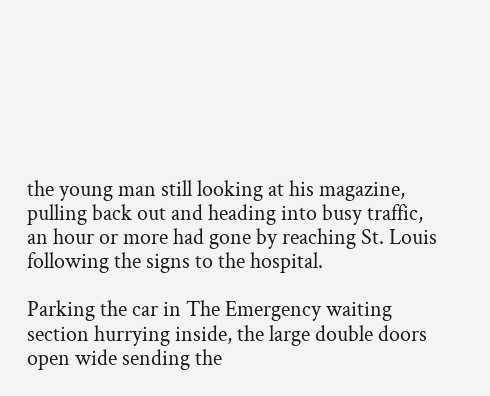the young man still looking at his magazine, pulling back out and heading into busy traffic, an hour or more had gone by reaching St. Louis following the signs to the hospital.

Parking the car in The Emergency waiting section hurrying inside, the large double doors open wide sending the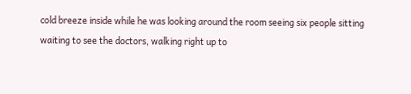cold breeze inside while he was looking around the room seeing six people sitting waiting to see the doctors, walking right up to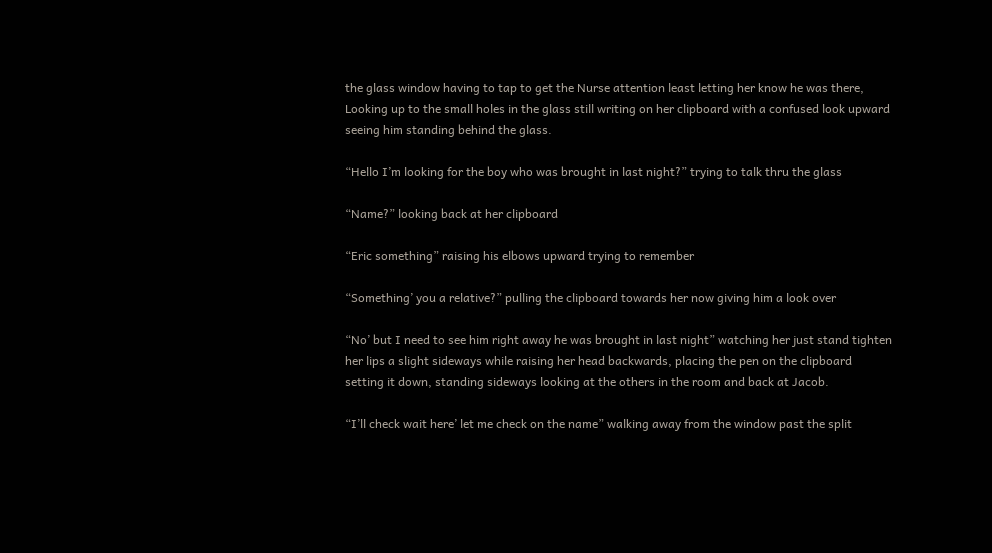the glass window having to tap to get the Nurse attention least letting her know he was there, Looking up to the small holes in the glass still writing on her clipboard with a confused look upward seeing him standing behind the glass.

“Hello I’m looking for the boy who was brought in last night?” trying to talk thru the glass

“Name?” looking back at her clipboard

“Eric something” raising his elbows upward trying to remember

“Something’ you a relative?” pulling the clipboard towards her now giving him a look over

“No’ but I need to see him right away he was brought in last night” watching her just stand tighten her lips a slight sideways while raising her head backwards, placing the pen on the clipboard setting it down, standing sideways looking at the others in the room and back at Jacob.

“I’ll check wait here’ let me check on the name” walking away from the window past the split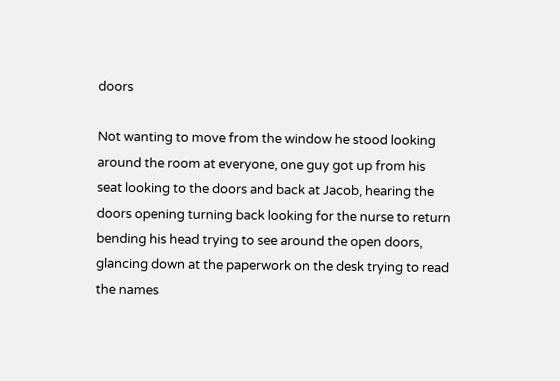doors

Not wanting to move from the window he stood looking around the room at everyone, one guy got up from his seat looking to the doors and back at Jacob, hearing the doors opening turning back looking for the nurse to return bending his head trying to see around the open doors, glancing down at the paperwork on the desk trying to read the names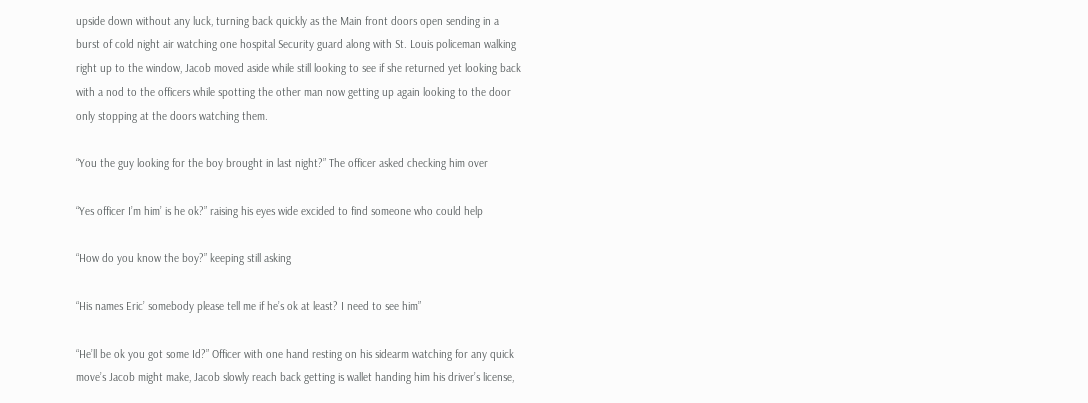upside down without any luck, turning back quickly as the Main front doors open sending in a burst of cold night air watching one hospital Security guard along with St. Louis policeman walking right up to the window, Jacob moved aside while still looking to see if she returned yet looking back with a nod to the officers while spotting the other man now getting up again looking to the door only stopping at the doors watching them.

“You the guy looking for the boy brought in last night?” The officer asked checking him over

“Yes officer I’m him’ is he ok?” raising his eyes wide excided to find someone who could help

“How do you know the boy?” keeping still asking

“His names Eric’ somebody please tell me if he’s ok at least? I need to see him”

“He’ll be ok you got some Id?” Officer with one hand resting on his sidearm watching for any quick move’s Jacob might make, Jacob slowly reach back getting is wallet handing him his driver’s license,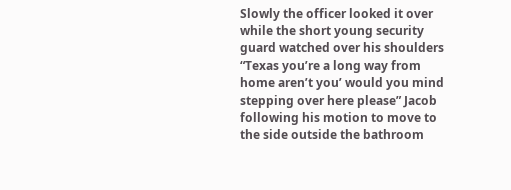Slowly the officer looked it over while the short young security guard watched over his shoulders “Texas you’re a long way from home aren’t you’ would you mind stepping over here please” Jacob following his motion to move to the side outside the bathroom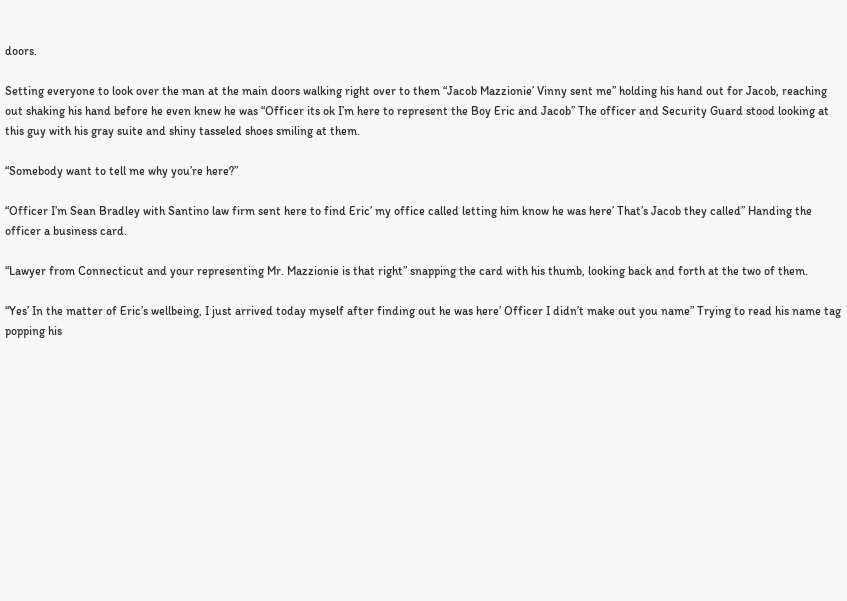doors.

Setting everyone to look over the man at the main doors walking right over to them “Jacob Mazzionie’ Vinny sent me” holding his hand out for Jacob, reaching out shaking his hand before he even knew he was “Officer its ok I’m here to represent the Boy Eric and Jacob” The officer and Security Guard stood looking at this guy with his gray suite and shiny tasseled shoes smiling at them.

“Somebody want to tell me why you’re here?”

“Officer I’m Sean Bradley with Santino law firm sent here to find Eric’ my office called letting him know he was here’ That’s Jacob they called” Handing the officer a business card.

“Lawyer from Connecticut and your representing Mr. Mazzionie is that right” snapping the card with his thumb, looking back and forth at the two of them.

“Yes’ In the matter of Eric’s wellbeing, I just arrived today myself after finding out he was here’ Officer I didn’t make out you name” Trying to read his name tag popping his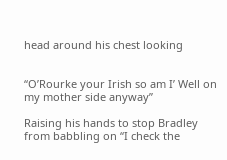head around his chest looking


“O’Rourke your Irish so am I’ Well on my mother side anyway”

Raising his hands to stop Bradley from babbling on “I check the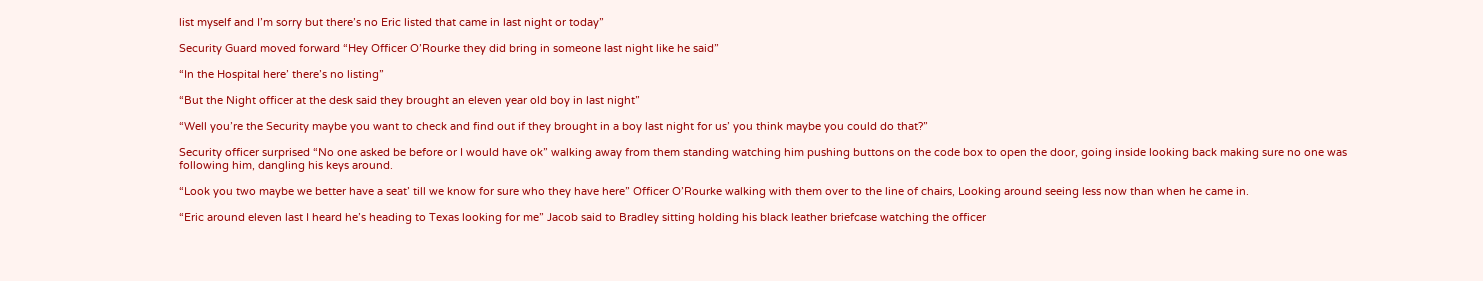list myself and I’m sorry but there’s no Eric listed that came in last night or today”

Security Guard moved forward “Hey Officer O’Rourke they did bring in someone last night like he said”

“In the Hospital here’ there’s no listing”

“But the Night officer at the desk said they brought an eleven year old boy in last night”

“Well you’re the Security maybe you want to check and find out if they brought in a boy last night for us’ you think maybe you could do that?”

Security officer surprised “No one asked be before or I would have ok” walking away from them standing watching him pushing buttons on the code box to open the door, going inside looking back making sure no one was following him, dangling his keys around.

“Look you two maybe we better have a seat’ till we know for sure who they have here” Officer O’Rourke walking with them over to the line of chairs, Looking around seeing less now than when he came in.

“Eric around eleven last I heard he’s heading to Texas looking for me” Jacob said to Bradley sitting holding his black leather briefcase watching the officer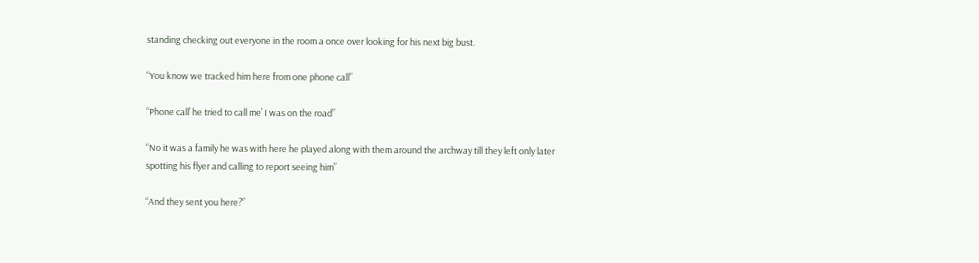standing checking out everyone in the room a once over looking for his next big bust.

“You know we tracked him here from one phone call”

“Phone call’ he tried to call me’ I was on the road”

“No it was a family he was with here he played along with them around the archway till they left only later spotting his flyer and calling to report seeing him”

“And they sent you here?”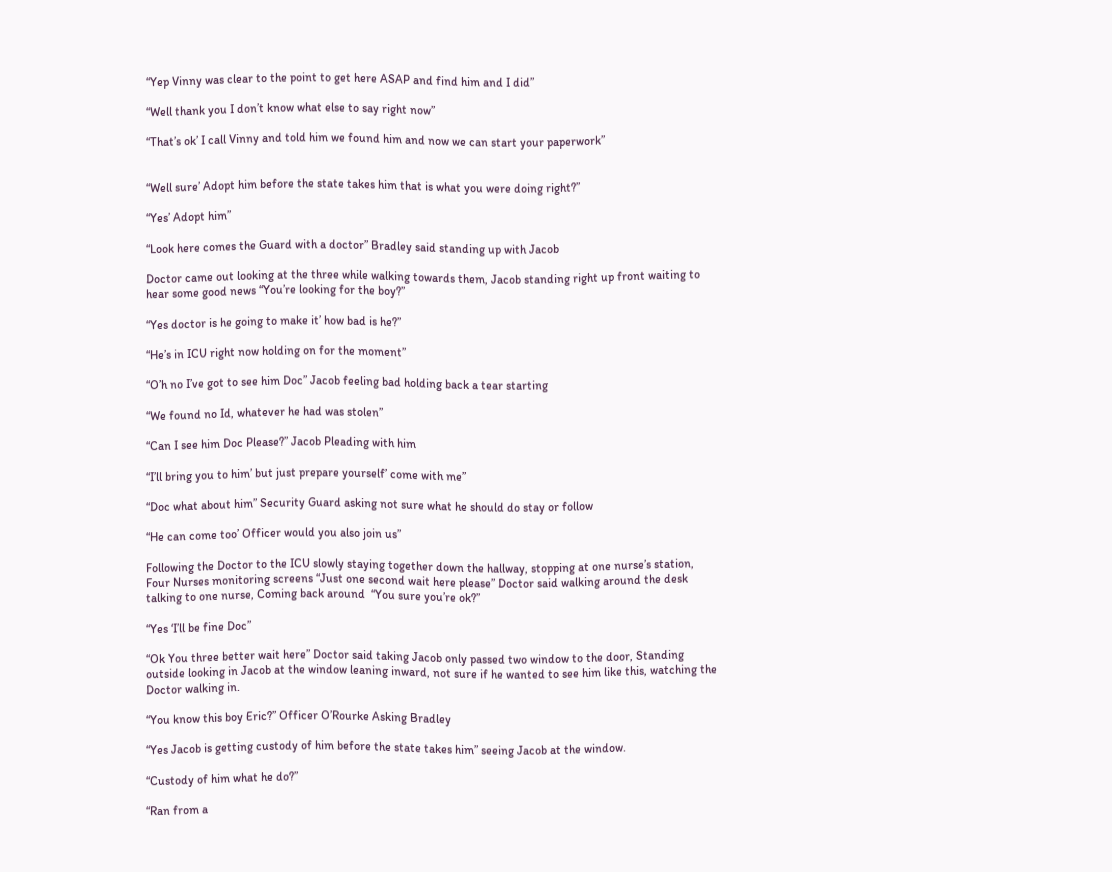“Yep Vinny was clear to the point to get here ASAP and find him and I did”

“Well thank you I don’t know what else to say right now”

“That’s ok’ I call Vinny and told him we found him and now we can start your paperwork”


“Well sure’ Adopt him before the state takes him that is what you were doing right?”

“Yes’ Adopt him”

“Look here comes the Guard with a doctor” Bradley said standing up with Jacob

Doctor came out looking at the three while walking towards them, Jacob standing right up front waiting to hear some good news “You’re looking for the boy?”

“Yes doctor is he going to make it’ how bad is he?”

“He’s in ICU right now holding on for the moment”

“O’h no I’ve got to see him Doc” Jacob feeling bad holding back a tear starting

“We found no Id, whatever he had was stolen”

“Can I see him Doc Please?” Jacob Pleading with him

“I’ll bring you to him’ but just prepare yourself’ come with me”

“Doc what about him” Security Guard asking not sure what he should do stay or follow

“He can come too’ Officer would you also join us”

Following the Doctor to the ICU slowly staying together down the hallway, stopping at one nurse’s station, Four Nurses monitoring screens “Just one second wait here please” Doctor said walking around the desk talking to one nurse, Coming back around  “You sure you’re ok?”

“Yes ‘I’ll be fine Doc”

“Ok You three better wait here” Doctor said taking Jacob only passed two window to the door, Standing outside looking in Jacob at the window leaning inward, not sure if he wanted to see him like this, watching the Doctor walking in.

“You know this boy Eric?” Officer O’Rourke Asking Bradley

“Yes Jacob is getting custody of him before the state takes him” seeing Jacob at the window.

“Custody of him what he do?”

“Ran from a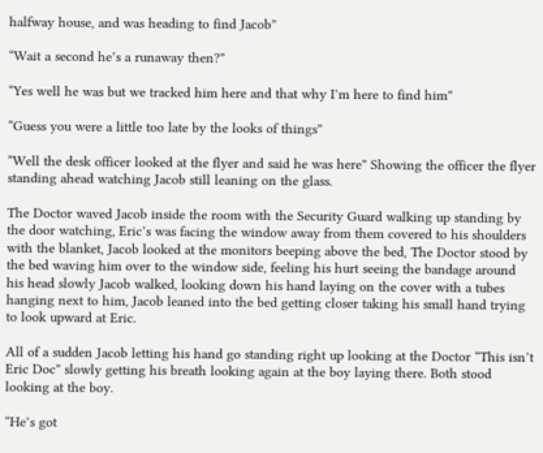halfway house, and was heading to find Jacob”

“Wait a second he’s a runaway then?”

“Yes well he was but we tracked him here and that why I’m here to find him”

“Guess you were a little too late by the looks of things”

“Well the desk officer looked at the flyer and said he was here” Showing the officer the flyer standing ahead watching Jacob still leaning on the glass.

The Doctor waved Jacob inside the room with the Security Guard walking up standing by the door watching, Eric’s was facing the window away from them covered to his shoulders with the blanket, Jacob looked at the monitors beeping above the bed, The Doctor stood by the bed waving him over to the window side, feeling his hurt seeing the bandage around his head slowly Jacob walked, looking down his hand laying on the cover with a tubes hanging next to him, Jacob leaned into the bed getting closer taking his small hand trying to look upward at Eric.

All of a sudden Jacob letting his hand go standing right up looking at the Doctor “This isn’t Eric Doc” slowly getting his breath looking again at the boy laying there. Both stood looking at the boy.

“He’s got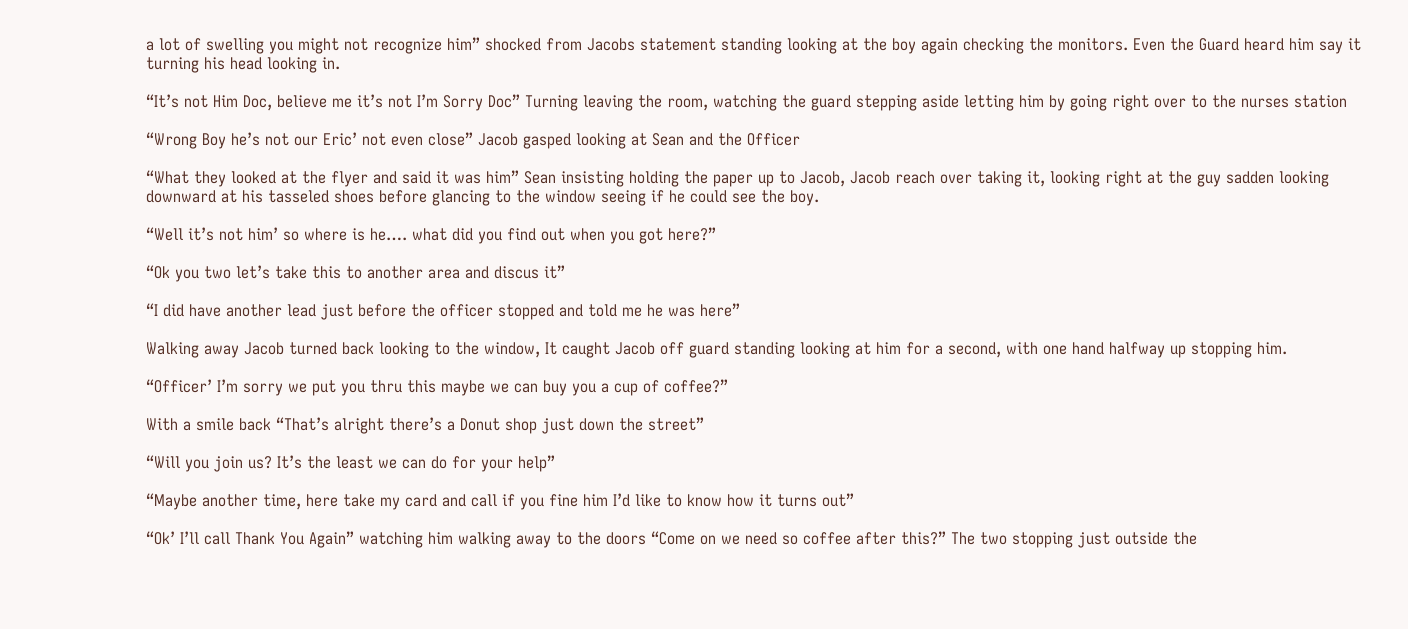a lot of swelling you might not recognize him” shocked from Jacobs statement standing looking at the boy again checking the monitors. Even the Guard heard him say it turning his head looking in.

“It’s not Him Doc, believe me it’s not I’m Sorry Doc” Turning leaving the room, watching the guard stepping aside letting him by going right over to the nurses station

“Wrong Boy he’s not our Eric’ not even close” Jacob gasped looking at Sean and the Officer

“What they looked at the flyer and said it was him” Sean insisting holding the paper up to Jacob, Jacob reach over taking it, looking right at the guy sadden looking downward at his tasseled shoes before glancing to the window seeing if he could see the boy.

“Well it’s not him’ so where is he…. what did you find out when you got here?”

“Ok you two let’s take this to another area and discus it”

“I did have another lead just before the officer stopped and told me he was here”

Walking away Jacob turned back looking to the window, It caught Jacob off guard standing looking at him for a second, with one hand halfway up stopping him.

“Officer’ I’m sorry we put you thru this maybe we can buy you a cup of coffee?”

With a smile back “That’s alright there’s a Donut shop just down the street”

“Will you join us? It’s the least we can do for your help”

“Maybe another time, here take my card and call if you fine him I’d like to know how it turns out”

“Ok’ I’ll call Thank You Again” watching him walking away to the doors “Come on we need so coffee after this?” The two stopping just outside the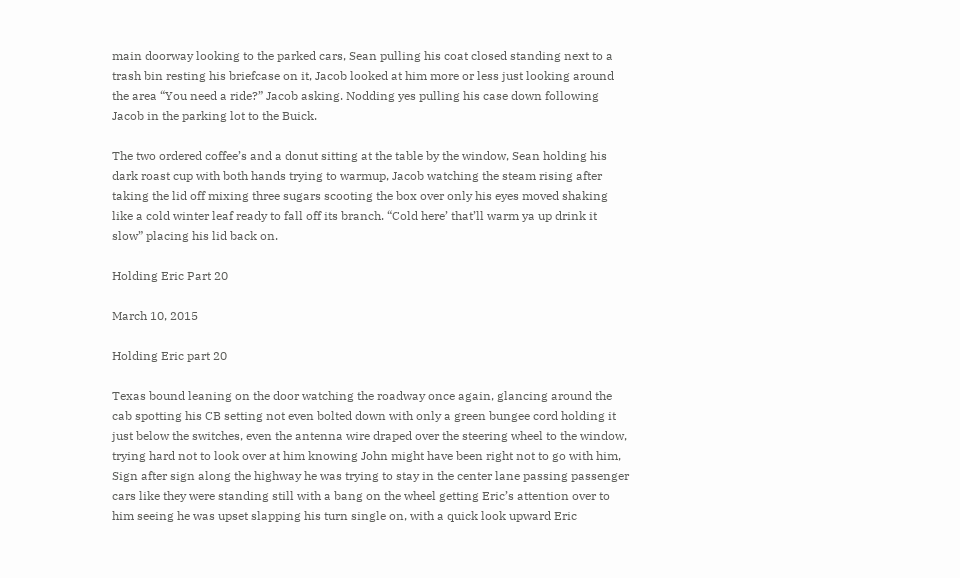main doorway looking to the parked cars, Sean pulling his coat closed standing next to a trash bin resting his briefcase on it, Jacob looked at him more or less just looking around the area “You need a ride?” Jacob asking. Nodding yes pulling his case down following Jacob in the parking lot to the Buick.

The two ordered coffee’s and a donut sitting at the table by the window, Sean holding his dark roast cup with both hands trying to warmup, Jacob watching the steam rising after taking the lid off mixing three sugars scooting the box over only his eyes moved shaking like a cold winter leaf ready to fall off its branch. “Cold here’ that’ll warm ya up drink it slow” placing his lid back on.

Holding Eric Part 20

March 10, 2015

Holding Eric part 20

Texas bound leaning on the door watching the roadway once again, glancing around the cab spotting his CB setting not even bolted down with only a green bungee cord holding it just below the switches, even the antenna wire draped over the steering wheel to the window, trying hard not to look over at him knowing John might have been right not to go with him, Sign after sign along the highway he was trying to stay in the center lane passing passenger cars like they were standing still with a bang on the wheel getting Eric’s attention over to him seeing he was upset slapping his turn single on, with a quick look upward Eric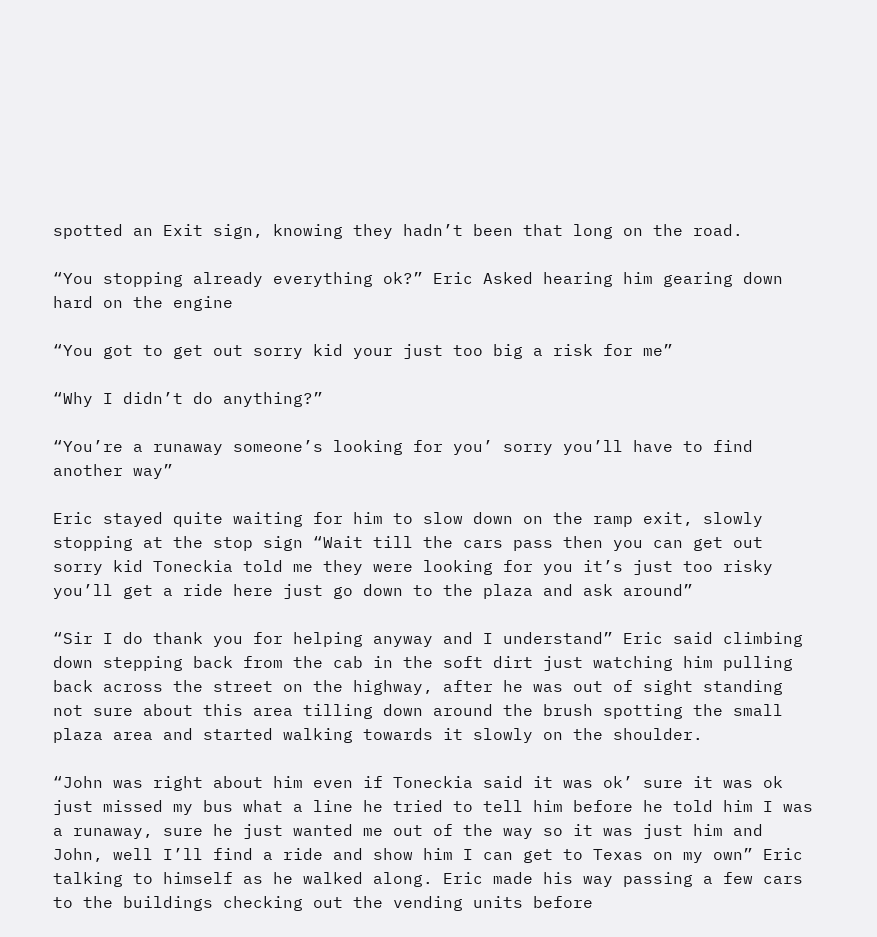spotted an Exit sign, knowing they hadn’t been that long on the road.

“You stopping already everything ok?” Eric Asked hearing him gearing down hard on the engine

“You got to get out sorry kid your just too big a risk for me”

“Why I didn’t do anything?”

“You’re a runaway someone’s looking for you’ sorry you’ll have to find another way”

Eric stayed quite waiting for him to slow down on the ramp exit, slowly stopping at the stop sign “Wait till the cars pass then you can get out sorry kid Toneckia told me they were looking for you it’s just too risky you’ll get a ride here just go down to the plaza and ask around”

“Sir I do thank you for helping anyway and I understand” Eric said climbing down stepping back from the cab in the soft dirt just watching him pulling back across the street on the highway, after he was out of sight standing not sure about this area tilling down around the brush spotting the small plaza area and started walking towards it slowly on the shoulder.

“John was right about him even if Toneckia said it was ok’ sure it was ok just missed my bus what a line he tried to tell him before he told him I was a runaway, sure he just wanted me out of the way so it was just him and John, well I’ll find a ride and show him I can get to Texas on my own” Eric talking to himself as he walked along. Eric made his way passing a few cars to the buildings checking out the vending units before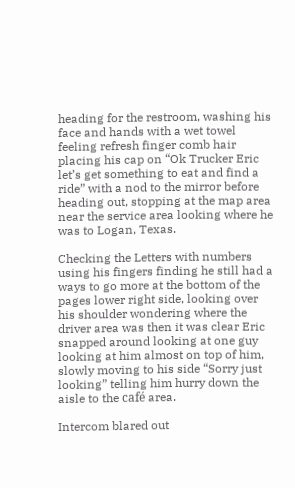heading for the restroom, washing his face and hands with a wet towel feeling refresh finger comb hair placing his cap on “Ok Trucker Eric let’s get something to eat and find a ride” with a nod to the mirror before heading out, stopping at the map area near the service area looking where he was to Logan, Texas.

Checking the Letters with numbers using his fingers finding he still had a ways to go more at the bottom of the pages lower right side, looking over his shoulder wondering where the driver area was then it was clear Eric snapped around looking at one guy looking at him almost on top of him, slowly moving to his side “Sorry just looking” telling him hurry down the aisle to the café area.

Intercom blared out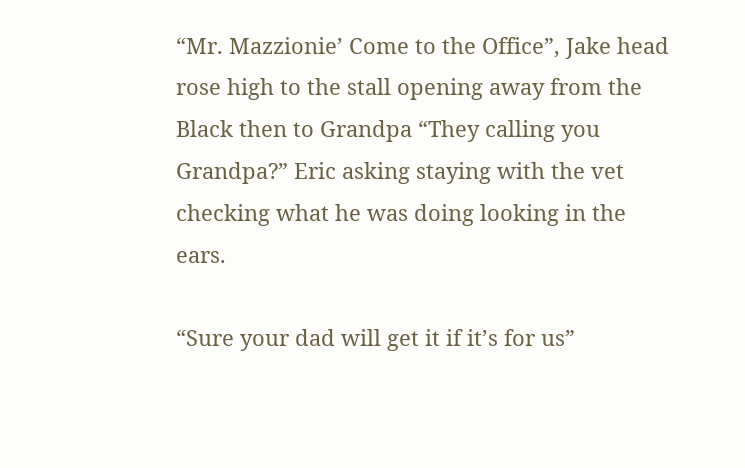“Mr. Mazzionie’ Come to the Office”, Jake head rose high to the stall opening away from the Black then to Grandpa “They calling you Grandpa?” Eric asking staying with the vet checking what he was doing looking in the ears.

“Sure your dad will get it if it’s for us”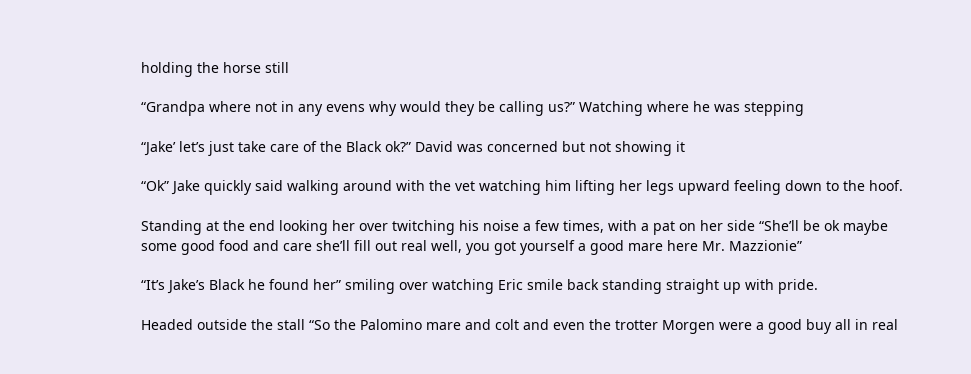holding the horse still

“Grandpa where not in any evens why would they be calling us?” Watching where he was stepping

“Jake’ let’s just take care of the Black ok?” David was concerned but not showing it

“Ok” Jake quickly said walking around with the vet watching him lifting her legs upward feeling down to the hoof.

Standing at the end looking her over twitching his noise a few times, with a pat on her side “She’ll be ok maybe some good food and care she’ll fill out real well, you got yourself a good mare here Mr. Mazzionie”

“It’s Jake’s Black he found her” smiling over watching Eric smile back standing straight up with pride.

Headed outside the stall “So the Palomino mare and colt and even the trotter Morgen were a good buy all in real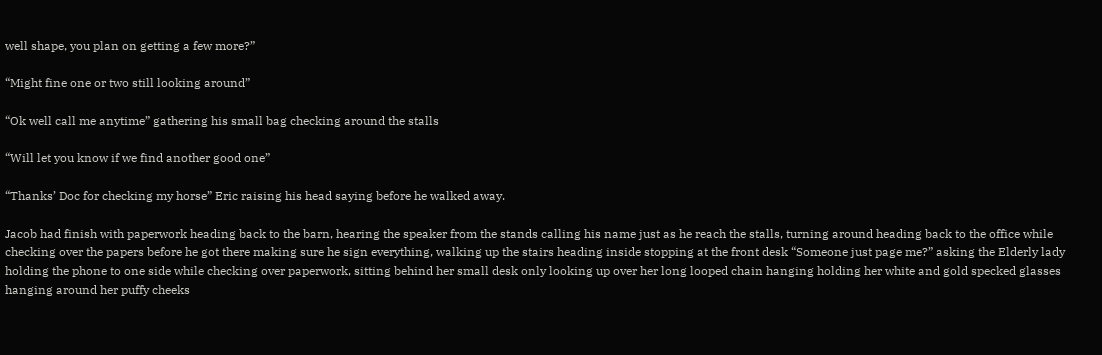well shape, you plan on getting a few more?”

“Might fine one or two still looking around”

“Ok well call me anytime” gathering his small bag checking around the stalls

“Will let you know if we find another good one”

“Thanks’ Doc for checking my horse” Eric raising his head saying before he walked away.

Jacob had finish with paperwork heading back to the barn, hearing the speaker from the stands calling his name just as he reach the stalls, turning around heading back to the office while checking over the papers before he got there making sure he sign everything, walking up the stairs heading inside stopping at the front desk “Someone just page me?” asking the Elderly lady holding the phone to one side while checking over paperwork, sitting behind her small desk only looking up over her long looped chain hanging holding her white and gold specked glasses hanging around her puffy cheeks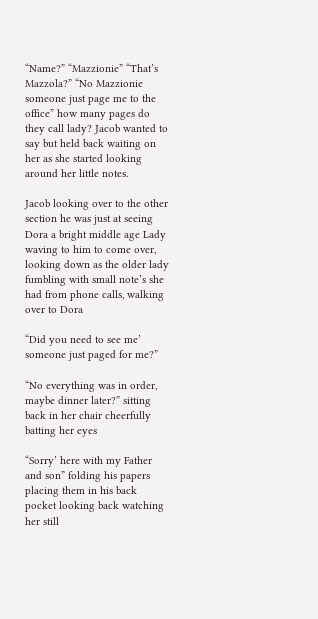“Name?” “Mazzionie” “That’s Mazzola?” “No Mazzionie someone just page me to the office” how many pages do they call lady? Jacob wanted to say but held back waiting on her as she started looking around her little notes.

Jacob looking over to the other section he was just at seeing Dora a bright middle age Lady waving to him to come over, looking down as the older lady fumbling with small note’s she had from phone calls, walking over to Dora

“Did you need to see me’ someone just paged for me?”

“No everything was in order, maybe dinner later?” sitting back in her chair cheerfully batting her eyes

“Sorry’ here with my Father and son” folding his papers placing them in his back pocket looking back watching her still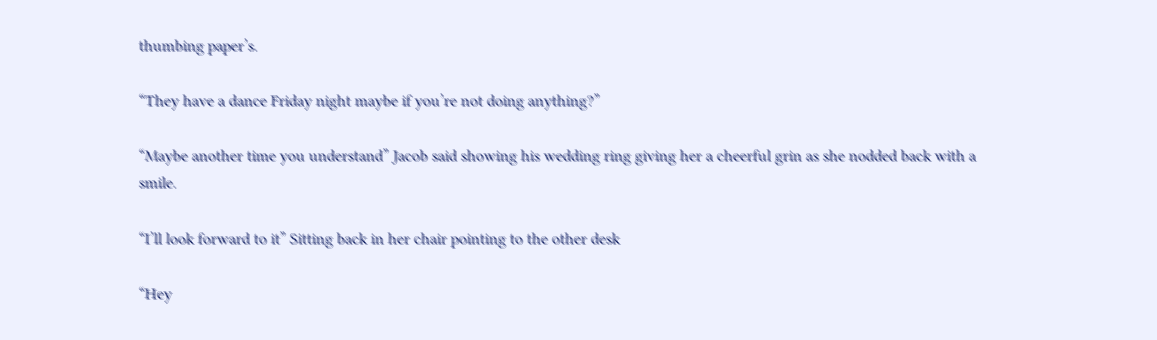thumbing paper’s.

“They have a dance Friday night maybe if you’re not doing anything?”

“Maybe another time you understand” Jacob said showing his wedding ring giving her a cheerful grin as she nodded back with a smile.

“I’ll look forward to it” Sitting back in her chair pointing to the other desk

“Hey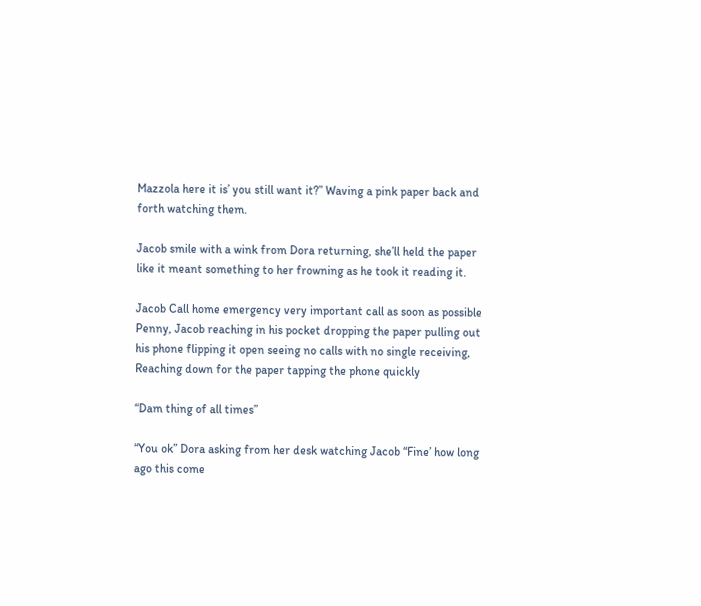Mazzola here it is’ you still want it?” Waving a pink paper back and forth watching them.

Jacob smile with a wink from Dora returning, she’ll held the paper like it meant something to her frowning as he took it reading it.

Jacob Call home emergency very important call as soon as possible Penny, Jacob reaching in his pocket dropping the paper pulling out his phone flipping it open seeing no calls with no single receiving, Reaching down for the paper tapping the phone quickly

“Dam thing of all times”

“You ok” Dora asking from her desk watching Jacob “Fine’ how long ago this come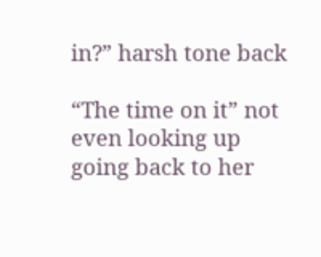in?” harsh tone back

“The time on it” not even looking up going back to her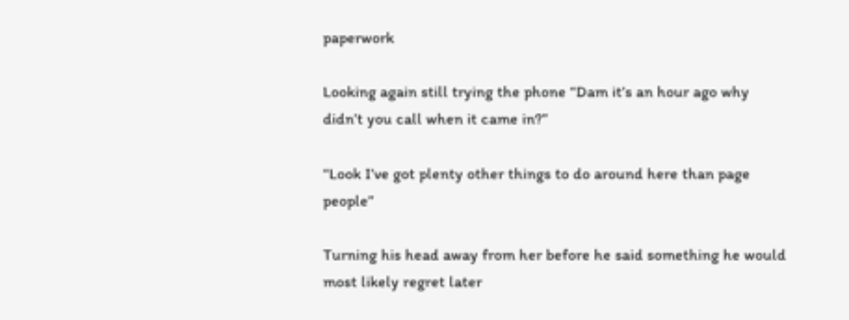paperwork

Looking again still trying the phone “Dam it’s an hour ago why didn’t you call when it came in?”

“Look I’ve got plenty other things to do around here than page people”

Turning his head away from her before he said something he would most likely regret later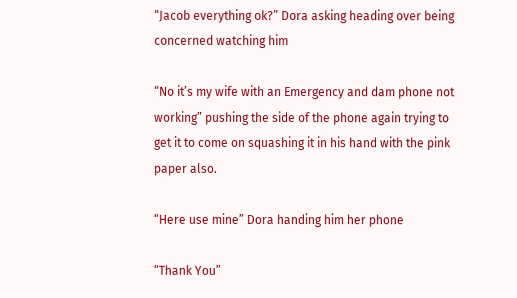“Jacob everything ok?” Dora asking heading over being concerned watching him

“No it’s my wife with an Emergency and dam phone not working” pushing the side of the phone again trying to get it to come on squashing it in his hand with the pink paper also.

“Here use mine” Dora handing him her phone

“Thank You”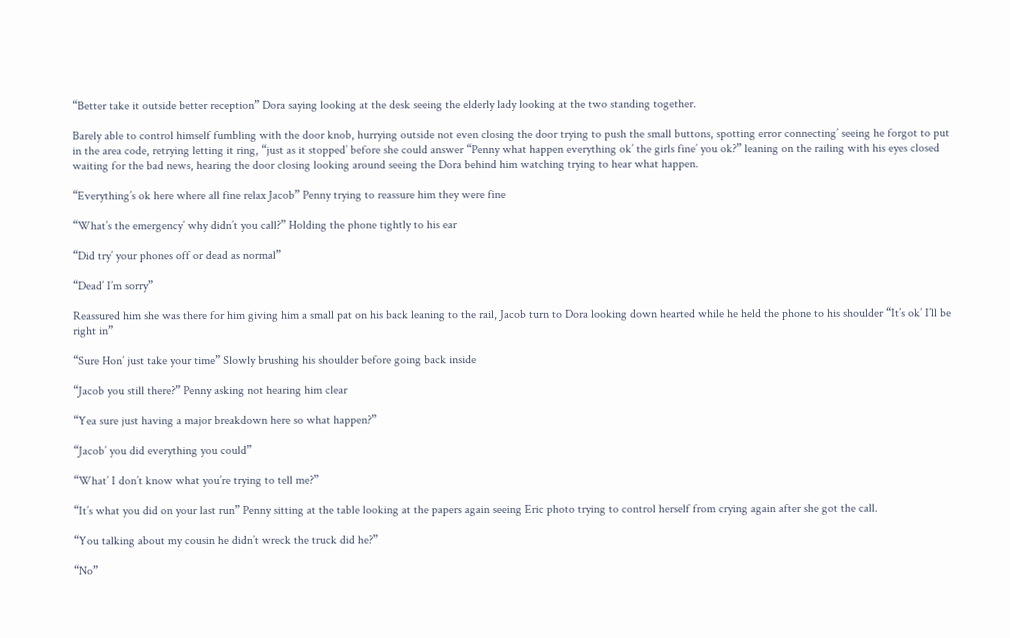“Better take it outside better reception” Dora saying looking at the desk seeing the elderly lady looking at the two standing together.

Barely able to control himself fumbling with the door knob, hurrying outside not even closing the door trying to push the small buttons, spotting error connecting’ seeing he forgot to put in the area code, retrying letting it ring, “just as it stopped’ before she could answer “Penny what happen everything ok’ the girls fine’ you ok?” leaning on the railing with his eyes closed waiting for the bad news, hearing the door closing looking around seeing the Dora behind him watching trying to hear what happen.

“Everything’s ok here where all fine relax Jacob” Penny trying to reassure him they were fine

“What’s the emergency’ why didn’t you call?” Holding the phone tightly to his ear

“Did try’ your phones off or dead as normal”

“Dead’ I’m sorry”

Reassured him she was there for him giving him a small pat on his back leaning to the rail, Jacob turn to Dora looking down hearted while he held the phone to his shoulder “It’s ok’ I’ll be right in”

“Sure Hon’ just take your time” Slowly brushing his shoulder before going back inside

“Jacob you still there?” Penny asking not hearing him clear

“Yea sure just having a major breakdown here so what happen?”

“Jacob’ you did everything you could”

“What’ I don’t know what you’re trying to tell me?”

“It’s what you did on your last run” Penny sitting at the table looking at the papers again seeing Eric photo trying to control herself from crying again after she got the call.

“You talking about my cousin he didn’t wreck the truck did he?”

“No”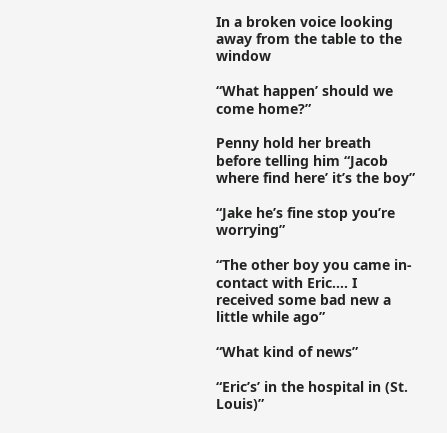In a broken voice looking away from the table to the window

“What happen’ should we come home?”

Penny hold her breath before telling him “Jacob where find here’ it’s the boy”

“Jake he’s fine stop you’re worrying”

“The other boy you came in-contact with Eric…. I received some bad new a little while ago”

“What kind of news”

“Eric’s’ in the hospital in (St. Louis)”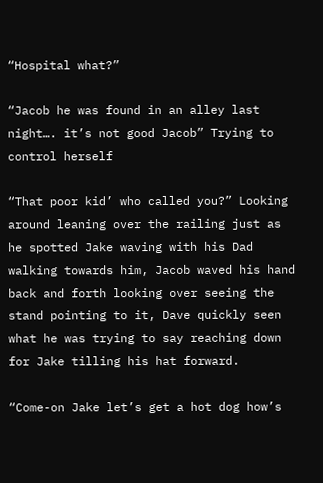“Hospital what?”

“Jacob he was found in an alley last night…. it’s not good Jacob” Trying to control herself

“That poor kid’ who called you?” Looking around leaning over the railing just as he spotted Jake waving with his Dad walking towards him, Jacob waved his hand back and forth looking over seeing the stand pointing to it, Dave quickly seen what he was trying to say reaching down for Jake tilling his hat forward.

“Come-on Jake let’s get a hot dog how’s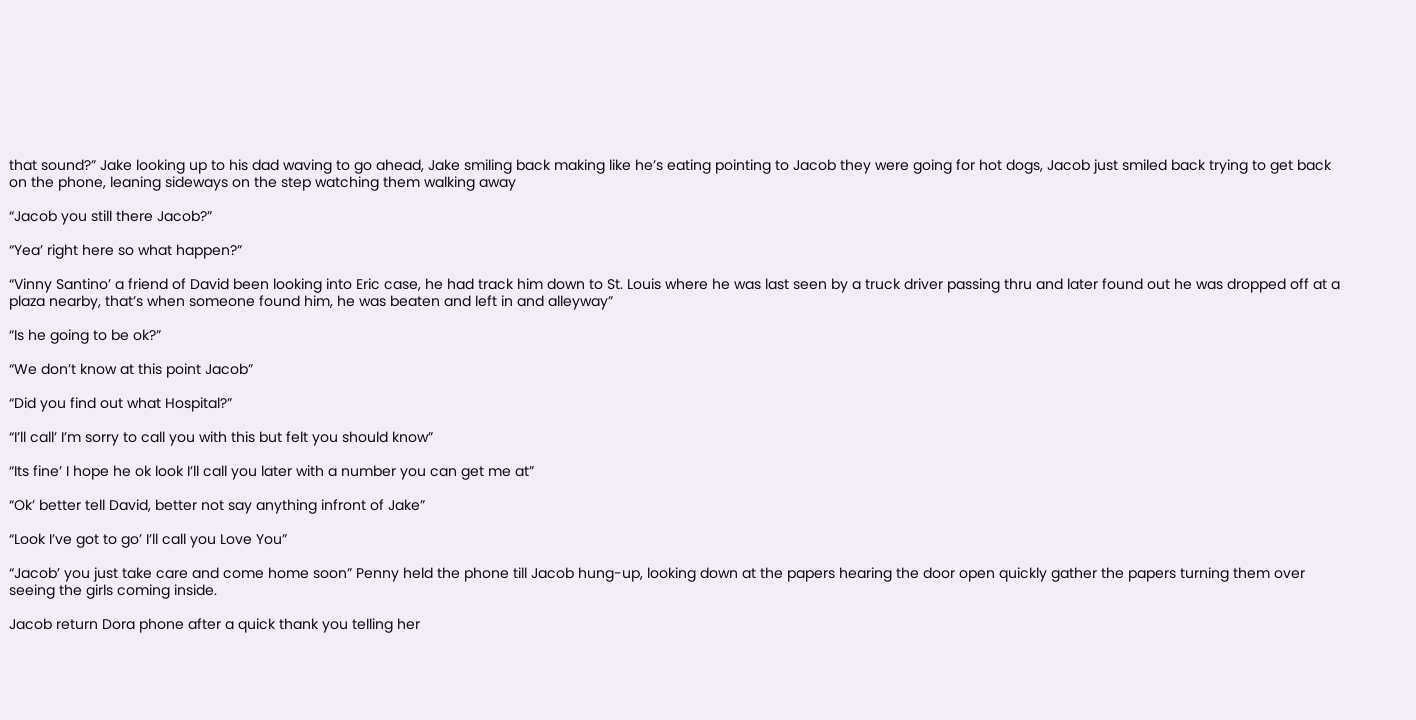that sound?” Jake looking up to his dad waving to go ahead, Jake smiling back making like he’s eating pointing to Jacob they were going for hot dogs, Jacob just smiled back trying to get back on the phone, leaning sideways on the step watching them walking away

“Jacob you still there Jacob?”

“Yea’ right here so what happen?”

“Vinny Santino’ a friend of David been looking into Eric case, he had track him down to St. Louis where he was last seen by a truck driver passing thru and later found out he was dropped off at a plaza nearby, that’s when someone found him, he was beaten and left in and alleyway”

“Is he going to be ok?”

“We don’t know at this point Jacob”

“Did you find out what Hospital?”

“I’ll call’ I’m sorry to call you with this but felt you should know”

“Its fine’ I hope he ok look I’ll call you later with a number you can get me at”

“Ok’ better tell David, better not say anything infront of Jake”

“Look I’ve got to go’ I’ll call you Love You”

“Jacob’ you just take care and come home soon” Penny held the phone till Jacob hung-up, looking down at the papers hearing the door open quickly gather the papers turning them over seeing the girls coming inside.

Jacob return Dora phone after a quick thank you telling her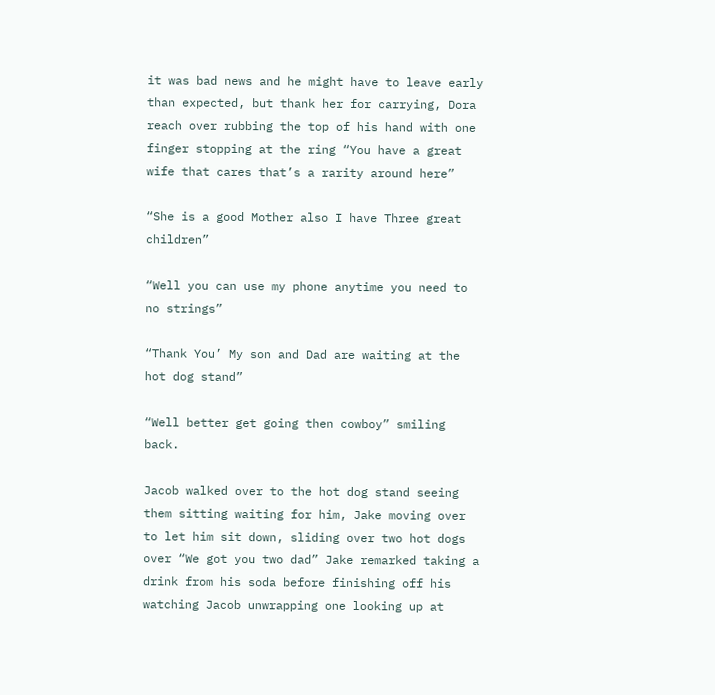it was bad news and he might have to leave early than expected, but thank her for carrying, Dora reach over rubbing the top of his hand with one finger stopping at the ring “You have a great wife that cares that’s a rarity around here”

“She is a good Mother also I have Three great children”

“Well you can use my phone anytime you need to no strings”

“Thank You’ My son and Dad are waiting at the hot dog stand”

“Well better get going then cowboy” smiling back.

Jacob walked over to the hot dog stand seeing them sitting waiting for him, Jake moving over to let him sit down, sliding over two hot dogs over “We got you two dad” Jake remarked taking a drink from his soda before finishing off his watching Jacob unwrapping one looking up at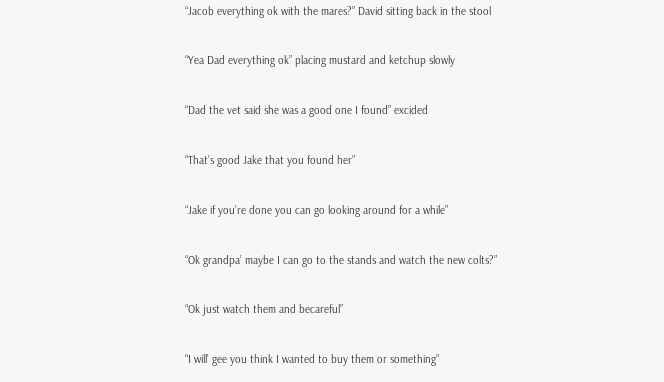“Jacob everything ok with the mares?” David sitting back in the stool

“Yea Dad everything ok” placing mustard and ketchup slowly

“Dad the vet said she was a good one I found” excided

“That’s good Jake that you found her”

“Jake if you’re done you can go looking around for a while”

“Ok grandpa’ maybe I can go to the stands and watch the new colts?”

“Ok just watch them and becareful”

“I will’ gee you think I wanted to buy them or something”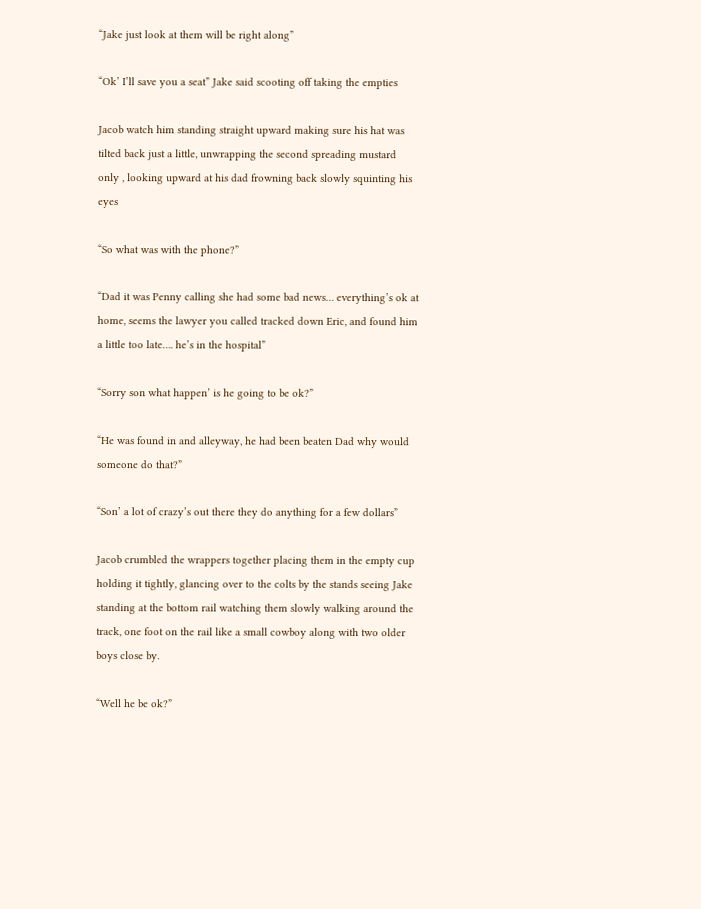“Jake just look at them will be right along”

“Ok’ I’ll save you a seat” Jake said scooting off taking the empties

Jacob watch him standing straight upward making sure his hat was tilted back just a little, unwrapping the second spreading mustard only , looking upward at his dad frowning back slowly squinting his eyes

“So what was with the phone?”

“Dad it was Penny calling she had some bad news… everything’s ok at home, seems the lawyer you called tracked down Eric, and found him a little too late…. he’s in the hospital”

“Sorry son what happen’ is he going to be ok?”

“He was found in and alleyway, he had been beaten Dad why would someone do that?”

“Son’ a lot of crazy’s out there they do anything for a few dollars”

Jacob crumbled the wrappers together placing them in the empty cup holding it tightly, glancing over to the colts by the stands seeing Jake standing at the bottom rail watching them slowly walking around the track, one foot on the rail like a small cowboy along with two older boys close by.

“Well he be ok?”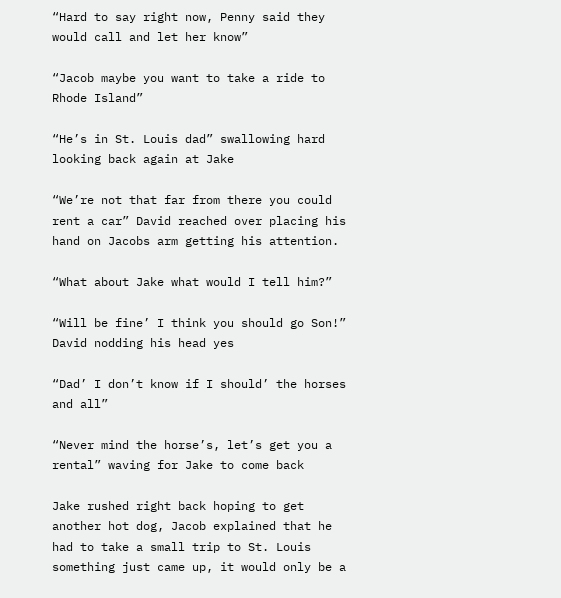“Hard to say right now, Penny said they would call and let her know”

“Jacob maybe you want to take a ride to Rhode Island”

“He’s in St. Louis dad” swallowing hard looking back again at Jake

“We’re not that far from there you could rent a car” David reached over placing his hand on Jacobs arm getting his attention.

“What about Jake what would I tell him?”

“Will be fine’ I think you should go Son!” David nodding his head yes

“Dad’ I don’t know if I should’ the horses and all”

“Never mind the horse’s, let’s get you a rental” waving for Jake to come back

Jake rushed right back hoping to get another hot dog, Jacob explained that he had to take a small trip to St. Louis something just came up, it would only be a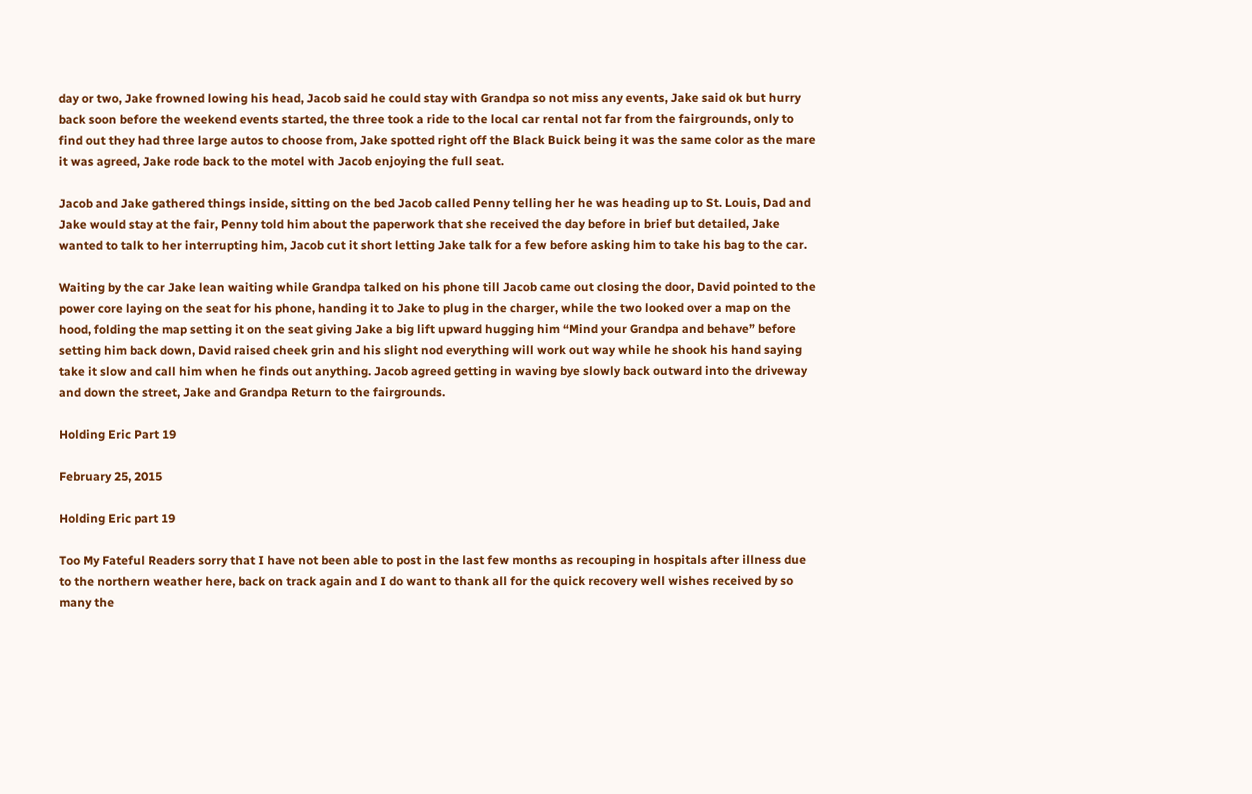day or two, Jake frowned lowing his head, Jacob said he could stay with Grandpa so not miss any events, Jake said ok but hurry back soon before the weekend events started, the three took a ride to the local car rental not far from the fairgrounds, only to find out they had three large autos to choose from, Jake spotted right off the Black Buick being it was the same color as the mare it was agreed, Jake rode back to the motel with Jacob enjoying the full seat.

Jacob and Jake gathered things inside, sitting on the bed Jacob called Penny telling her he was heading up to St. Louis, Dad and Jake would stay at the fair, Penny told him about the paperwork that she received the day before in brief but detailed, Jake wanted to talk to her interrupting him, Jacob cut it short letting Jake talk for a few before asking him to take his bag to the car.

Waiting by the car Jake lean waiting while Grandpa talked on his phone till Jacob came out closing the door, David pointed to the power core laying on the seat for his phone, handing it to Jake to plug in the charger, while the two looked over a map on the hood, folding the map setting it on the seat giving Jake a big lift upward hugging him “Mind your Grandpa and behave” before setting him back down, David raised cheek grin and his slight nod everything will work out way while he shook his hand saying take it slow and call him when he finds out anything. Jacob agreed getting in waving bye slowly back outward into the driveway and down the street, Jake and Grandpa Return to the fairgrounds.

Holding Eric Part 19

February 25, 2015

Holding Eric part 19

Too My Fateful Readers sorry that I have not been able to post in the last few months as recouping in hospitals after illness due to the northern weather here, back on track again and I do want to thank all for the quick recovery well wishes received by so many the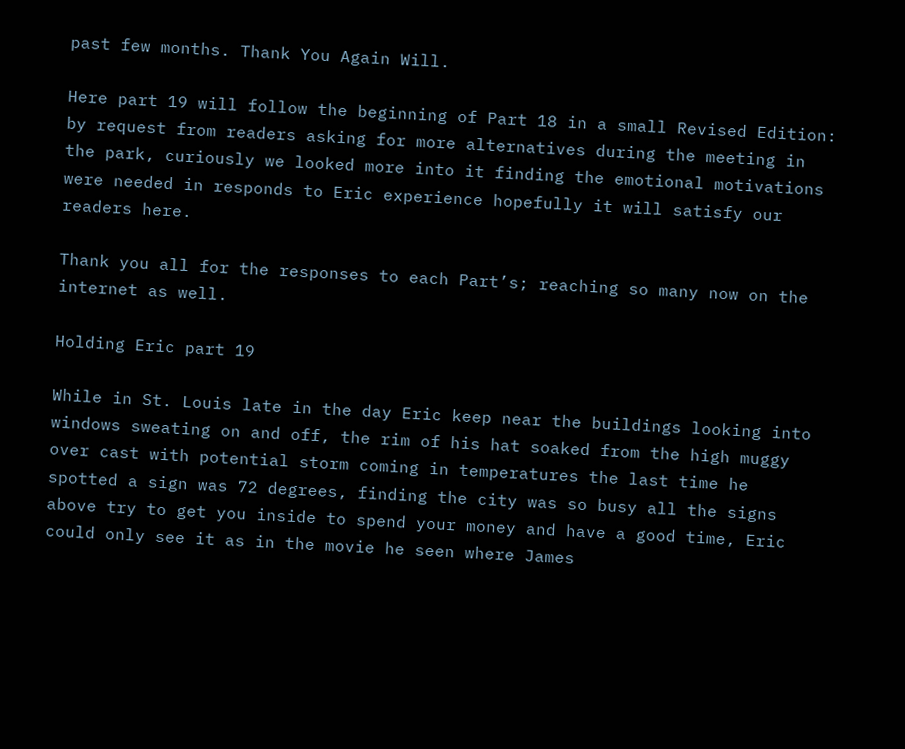past few months. Thank You Again Will.

Here part 19 will follow the beginning of Part 18 in a small Revised Edition: by request from readers asking for more alternatives during the meeting in the park, curiously we looked more into it finding the emotional motivations were needed in responds to Eric experience hopefully it will satisfy our readers here.

Thank you all for the responses to each Part’s; reaching so many now on the internet as well.

Holding Eric part 19

While in St. Louis late in the day Eric keep near the buildings looking into windows sweating on and off, the rim of his hat soaked from the high muggy over cast with potential storm coming in temperatures the last time he spotted a sign was 72 degrees, finding the city was so busy all the signs above try to get you inside to spend your money and have a good time, Eric could only see it as in the movie he seen where James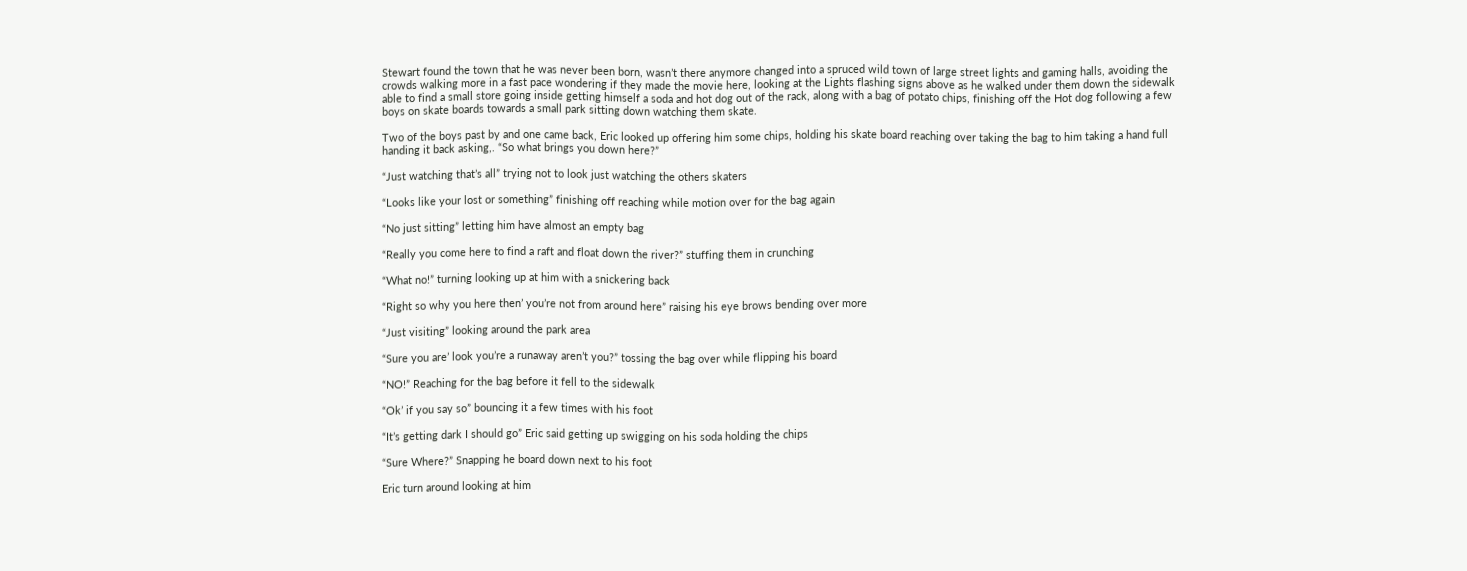Stewart found the town that he was never been born, wasn’t there anymore changed into a spruced wild town of large street lights and gaming halls, avoiding the crowds walking more in a fast pace wondering if they made the movie here, looking at the Lights flashing signs above as he walked under them down the sidewalk able to find a small store going inside getting himself a soda and hot dog out of the rack, along with a bag of potato chips, finishing off the Hot dog following a few boys on skate boards towards a small park sitting down watching them skate.

Two of the boys past by and one came back, Eric looked up offering him some chips, holding his skate board reaching over taking the bag to him taking a hand full handing it back asking,. “So what brings you down here?”

“Just watching that’s all” trying not to look just watching the others skaters

“Looks like your lost or something” finishing off reaching while motion over for the bag again

“No just sitting” letting him have almost an empty bag

“Really you come here to find a raft and float down the river?” stuffing them in crunching

“What no!” turning looking up at him with a snickering back

“Right so why you here then’ you’re not from around here” raising his eye brows bending over more

“Just visiting” looking around the park area

“Sure you are’ look you’re a runaway aren’t you?” tossing the bag over while flipping his board

“NO!” Reaching for the bag before it fell to the sidewalk

“Ok’ if you say so” bouncing it a few times with his foot

“It’s getting dark I should go” Eric said getting up swigging on his soda holding the chips

“Sure Where?” Snapping he board down next to his foot

Eric turn around looking at him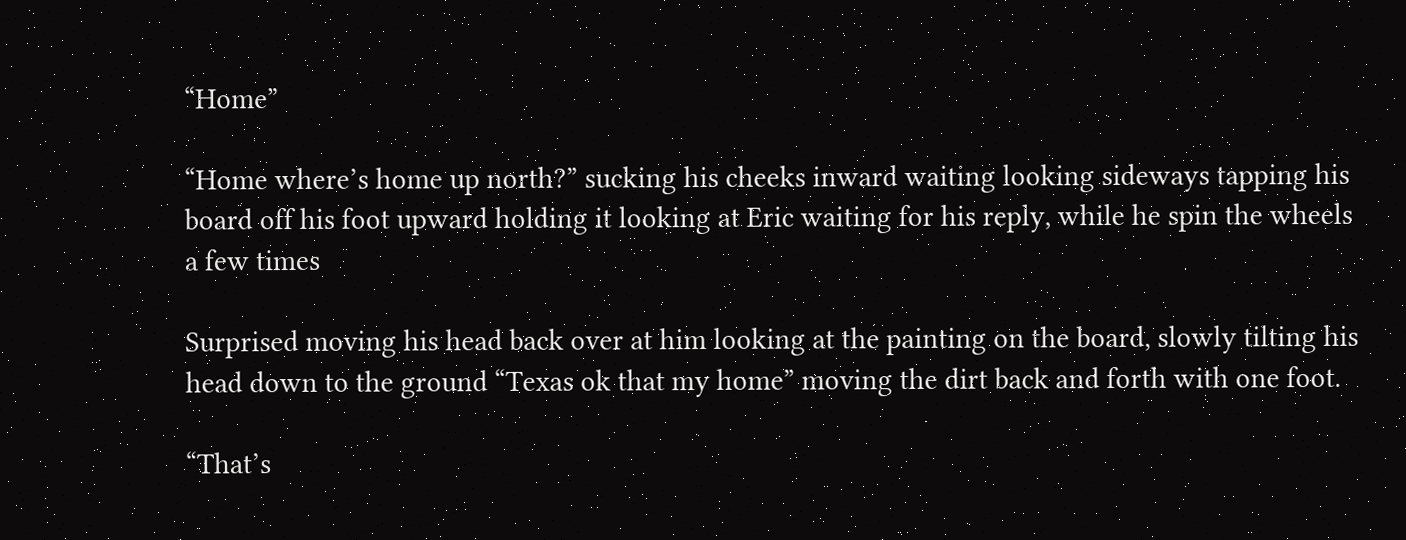“Home”

“Home where’s home up north?” sucking his cheeks inward waiting looking sideways tapping his board off his foot upward holding it looking at Eric waiting for his reply, while he spin the wheels a few times

Surprised moving his head back over at him looking at the painting on the board, slowly tilting his head down to the ground “Texas ok that my home” moving the dirt back and forth with one foot.

“That’s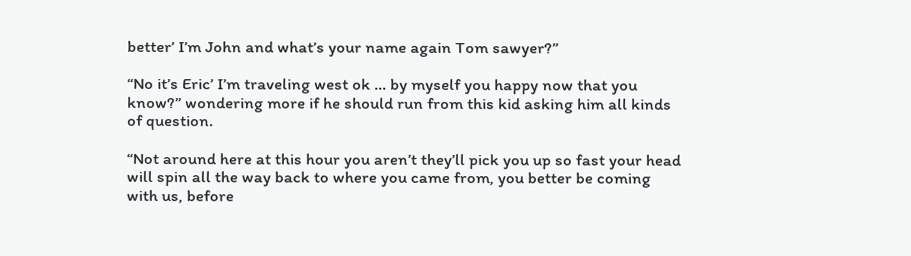better’ I’m John and what’s your name again Tom sawyer?”

“No it’s Eric’ I’m traveling west ok … by myself you happy now that you know?” wondering more if he should run from this kid asking him all kinds of question.

“Not around here at this hour you aren’t they’ll pick you up so fast your head will spin all the way back to where you came from, you better be coming with us, before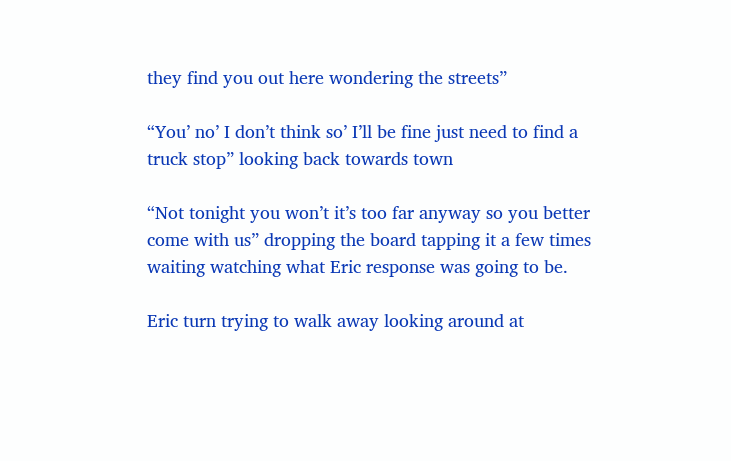they find you out here wondering the streets”

“You’ no’ I don’t think so’ I’ll be fine just need to find a truck stop” looking back towards town

“Not tonight you won’t it’s too far anyway so you better come with us” dropping the board tapping it a few times waiting watching what Eric response was going to be.

Eric turn trying to walk away looking around at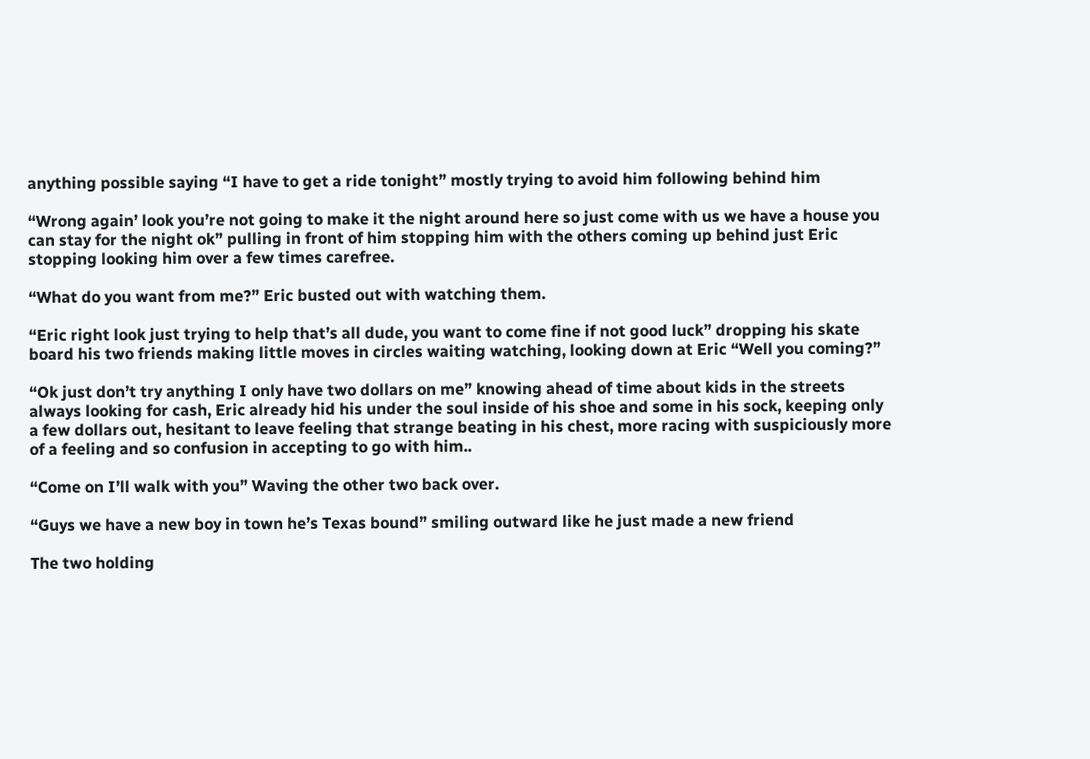anything possible saying “I have to get a ride tonight” mostly trying to avoid him following behind him

“Wrong again’ look you’re not going to make it the night around here so just come with us we have a house you can stay for the night ok” pulling in front of him stopping him with the others coming up behind just Eric stopping looking him over a few times carefree.

“What do you want from me?” Eric busted out with watching them.

“Eric right look just trying to help that’s all dude, you want to come fine if not good luck” dropping his skate board his two friends making little moves in circles waiting watching, looking down at Eric “Well you coming?”

“Ok just don’t try anything I only have two dollars on me” knowing ahead of time about kids in the streets always looking for cash, Eric already hid his under the soul inside of his shoe and some in his sock, keeping only a few dollars out, hesitant to leave feeling that strange beating in his chest, more racing with suspiciously more of a feeling and so confusion in accepting to go with him..

“Come on I’ll walk with you” Waving the other two back over.

“Guys we have a new boy in town he’s Texas bound” smiling outward like he just made a new friend

The two holding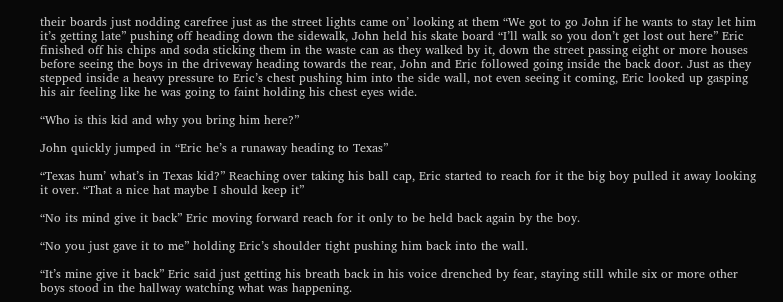their boards just nodding carefree just as the street lights came on’ looking at them “We got to go John if he wants to stay let him it’s getting late” pushing off heading down the sidewalk, John held his skate board “I’ll walk so you don’t get lost out here” Eric finished off his chips and soda sticking them in the waste can as they walked by it, down the street passing eight or more houses before seeing the boys in the driveway heading towards the rear, John and Eric followed going inside the back door. Just as they stepped inside a heavy pressure to Eric’s chest pushing him into the side wall, not even seeing it coming, Eric looked up gasping his air feeling like he was going to faint holding his chest eyes wide.

“Who is this kid and why you bring him here?”

John quickly jumped in “Eric he’s a runaway heading to Texas”

“Texas hum’ what’s in Texas kid?” Reaching over taking his ball cap, Eric started to reach for it the big boy pulled it away looking it over. “That a nice hat maybe I should keep it”

“No its mind give it back” Eric moving forward reach for it only to be held back again by the boy.

“No you just gave it to me” holding Eric’s shoulder tight pushing him back into the wall.

“It’s mine give it back” Eric said just getting his breath back in his voice drenched by fear, staying still while six or more other boys stood in the hallway watching what was happening.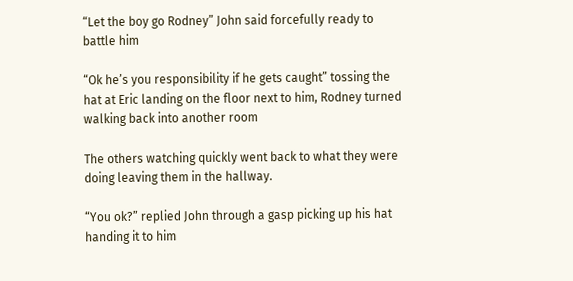“Let the boy go Rodney” John said forcefully ready to battle him

“Ok he’s you responsibility if he gets caught” tossing the hat at Eric landing on the floor next to him, Rodney turned walking back into another room

The others watching quickly went back to what they were doing leaving them in the hallway.

“You ok?” replied John through a gasp picking up his hat handing it to him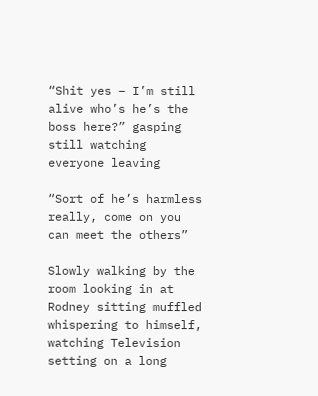“Shit yes – I’m still alive who’s he’s the boss here?” gasping still watching everyone leaving

“Sort of he’s harmless really, come on you can meet the others”

Slowly walking by the room looking in at Rodney sitting muffled whispering to himself, watching Television setting on a long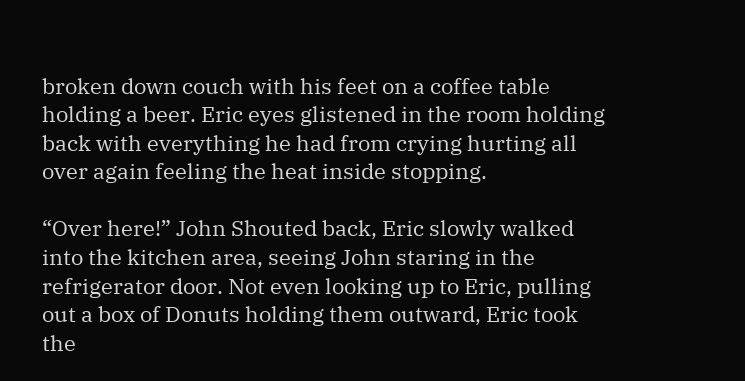broken down couch with his feet on a coffee table holding a beer. Eric eyes glistened in the room holding back with everything he had from crying hurting all over again feeling the heat inside stopping.

“Over here!” John Shouted back, Eric slowly walked into the kitchen area, seeing John staring in the refrigerator door. Not even looking up to Eric, pulling out a box of Donuts holding them outward, Eric took the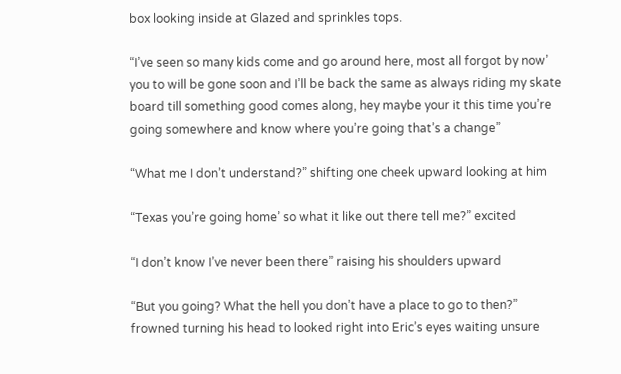box looking inside at Glazed and sprinkles tops.

“I’ve seen so many kids come and go around here, most all forgot by now’ you to will be gone soon and I’ll be back the same as always riding my skate board till something good comes along, hey maybe your it this time you’re going somewhere and know where you’re going that’s a change”

“What me I don’t understand?” shifting one cheek upward looking at him

“Texas you’re going home’ so what it like out there tell me?” excited

“I don’t know I’ve never been there” raising his shoulders upward

“But you going? What the hell you don’t have a place to go to then?” frowned turning his head to looked right into Eric’s eyes waiting unsure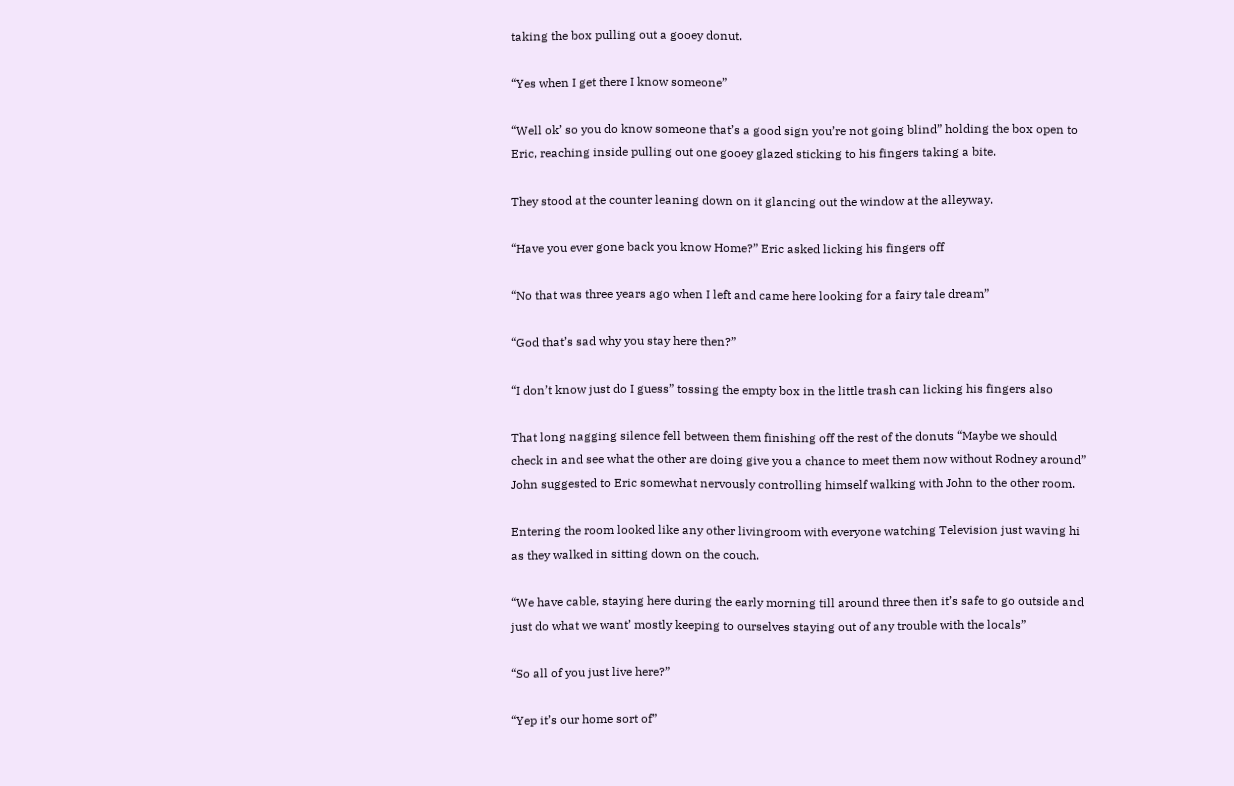taking the box pulling out a gooey donut.

“Yes when I get there I know someone”

“Well ok’ so you do know someone that’s a good sign you’re not going blind” holding the box open to Eric, reaching inside pulling out one gooey glazed sticking to his fingers taking a bite.

They stood at the counter leaning down on it glancing out the window at the alleyway.

“Have you ever gone back you know Home?” Eric asked licking his fingers off

“No that was three years ago when I left and came here looking for a fairy tale dream”

“God that’s sad why you stay here then?”

“I don’t know just do I guess” tossing the empty box in the little trash can licking his fingers also

That long nagging silence fell between them finishing off the rest of the donuts “Maybe we should check in and see what the other are doing give you a chance to meet them now without Rodney around” John suggested to Eric somewhat nervously controlling himself walking with John to the other room.

Entering the room looked like any other livingroom with everyone watching Television just waving hi as they walked in sitting down on the couch.

“We have cable, staying here during the early morning till around three then it’s safe to go outside and just do what we want’ mostly keeping to ourselves staying out of any trouble with the locals”

“So all of you just live here?”

“Yep it’s our home sort of”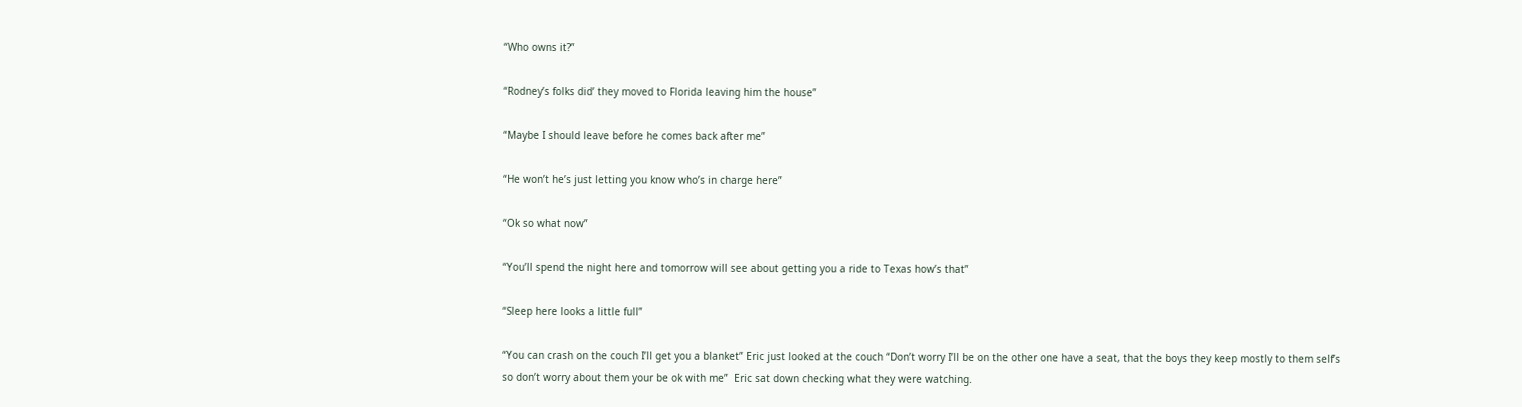“Who owns it?”

“Rodney’s folks did’ they moved to Florida leaving him the house”

“Maybe I should leave before he comes back after me”

“He won’t he’s just letting you know who’s in charge here”

“Ok so what now”

“You’ll spend the night here and tomorrow will see about getting you a ride to Texas how’s that”

“Sleep here looks a little full”

“You can crash on the couch I’ll get you a blanket” Eric just looked at the couch “Don’t worry I’ll be on the other one have a seat, that the boys they keep mostly to them self’s so don’t worry about them your be ok with me”  Eric sat down checking what they were watching.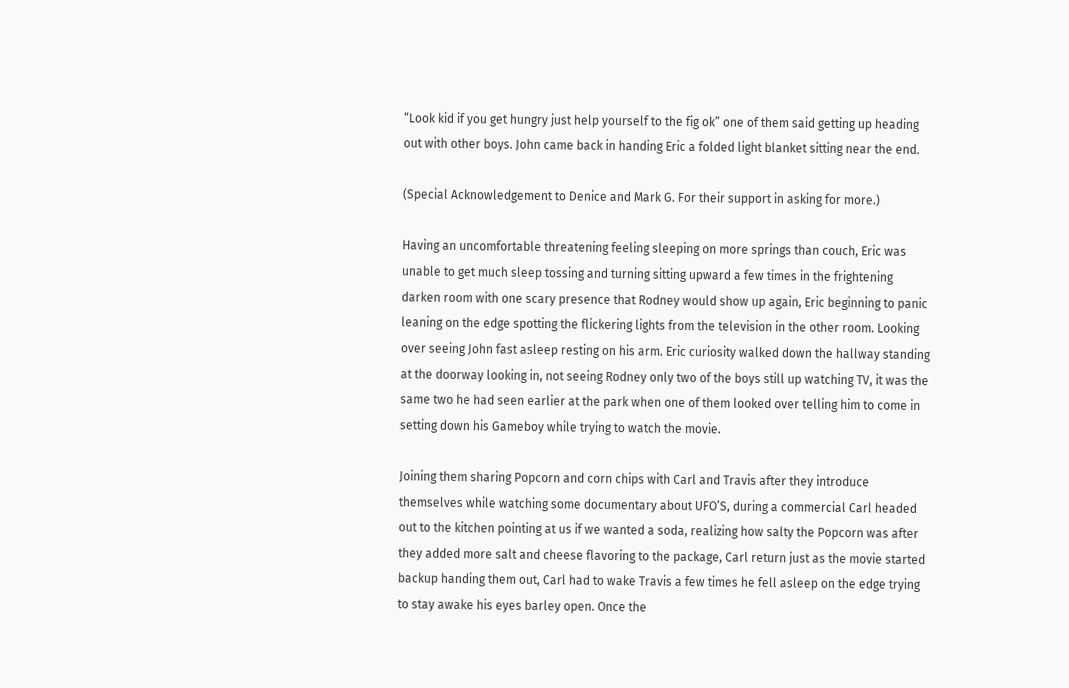“Look kid if you get hungry just help yourself to the fig ok” one of them said getting up heading out with other boys. John came back in handing Eric a folded light blanket sitting near the end.

(Special Acknowledgement to Denice and Mark G. For their support in asking for more.)

Having an uncomfortable threatening feeling sleeping on more springs than couch, Eric was unable to get much sleep tossing and turning sitting upward a few times in the frightening darken room with one scary presence that Rodney would show up again, Eric beginning to panic leaning on the edge spotting the flickering lights from the television in the other room. Looking over seeing John fast asleep resting on his arm. Eric curiosity walked down the hallway standing at the doorway looking in, not seeing Rodney only two of the boys still up watching TV, it was the same two he had seen earlier at the park when one of them looked over telling him to come in setting down his Gameboy while trying to watch the movie.

Joining them sharing Popcorn and corn chips with Carl and Travis after they introduce themselves while watching some documentary about UFO’S, during a commercial Carl headed out to the kitchen pointing at us if we wanted a soda, realizing how salty the Popcorn was after they added more salt and cheese flavoring to the package, Carl return just as the movie started backup handing them out, Carl had to wake Travis a few times he fell asleep on the edge trying to stay awake his eyes barley open. Once the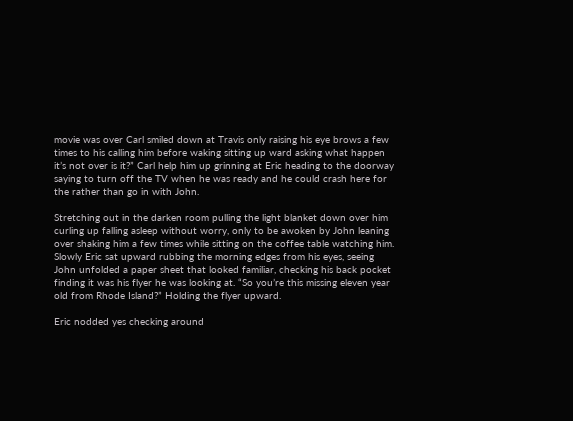movie was over Carl smiled down at Travis only raising his eye brows a few times to his calling him before waking sitting up ward asking what happen it’s not over is it?” Carl help him up grinning at Eric heading to the doorway saying to turn off the TV when he was ready and he could crash here for the rather than go in with John.

Stretching out in the darken room pulling the light blanket down over him curling up falling asleep without worry, only to be awoken by John leaning over shaking him a few times while sitting on the coffee table watching him. Slowly Eric sat upward rubbing the morning edges from his eyes, seeing John unfolded a paper sheet that looked familiar, checking his back pocket finding it was his flyer he was looking at. “So you’re this missing eleven year old from Rhode Island?” Holding the flyer upward.

Eric nodded yes checking around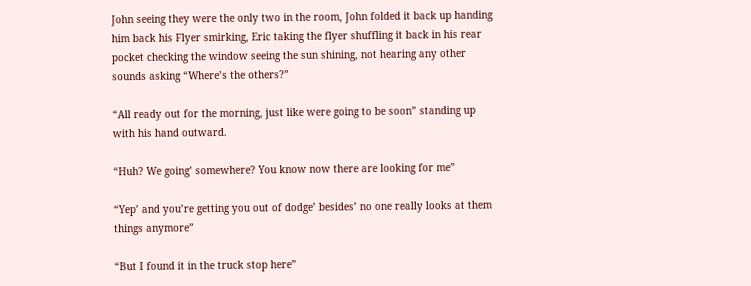John seeing they were the only two in the room, John folded it back up handing him back his Flyer smirking, Eric taking the flyer shuffling it back in his rear pocket checking the window seeing the sun shining, not hearing any other sounds asking “Where’s the others?”

“All ready out for the morning, just like were going to be soon” standing up with his hand outward.

“Huh? We going’ somewhere? You know now there are looking for me”

“Yep’ and you’re getting you out of dodge’ besides’ no one really looks at them things anymore”

“But I found it in the truck stop here”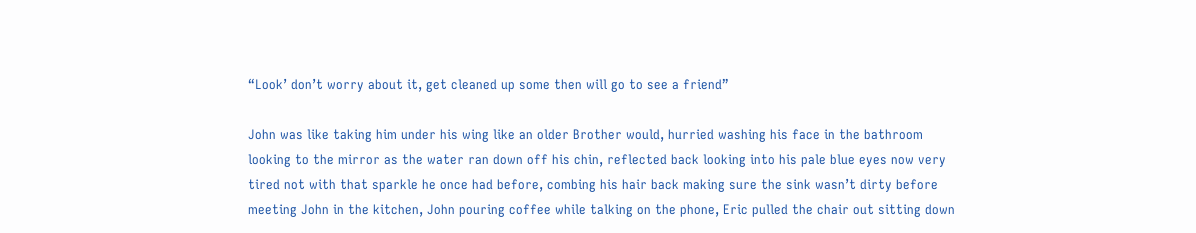“Look’ don’t worry about it, get cleaned up some then will go to see a friend”

John was like taking him under his wing like an older Brother would, hurried washing his face in the bathroom looking to the mirror as the water ran down off his chin, reflected back looking into his pale blue eyes now very tired not with that sparkle he once had before, combing his hair back making sure the sink wasn’t dirty before meeting John in the kitchen, John pouring coffee while talking on the phone, Eric pulled the chair out sitting down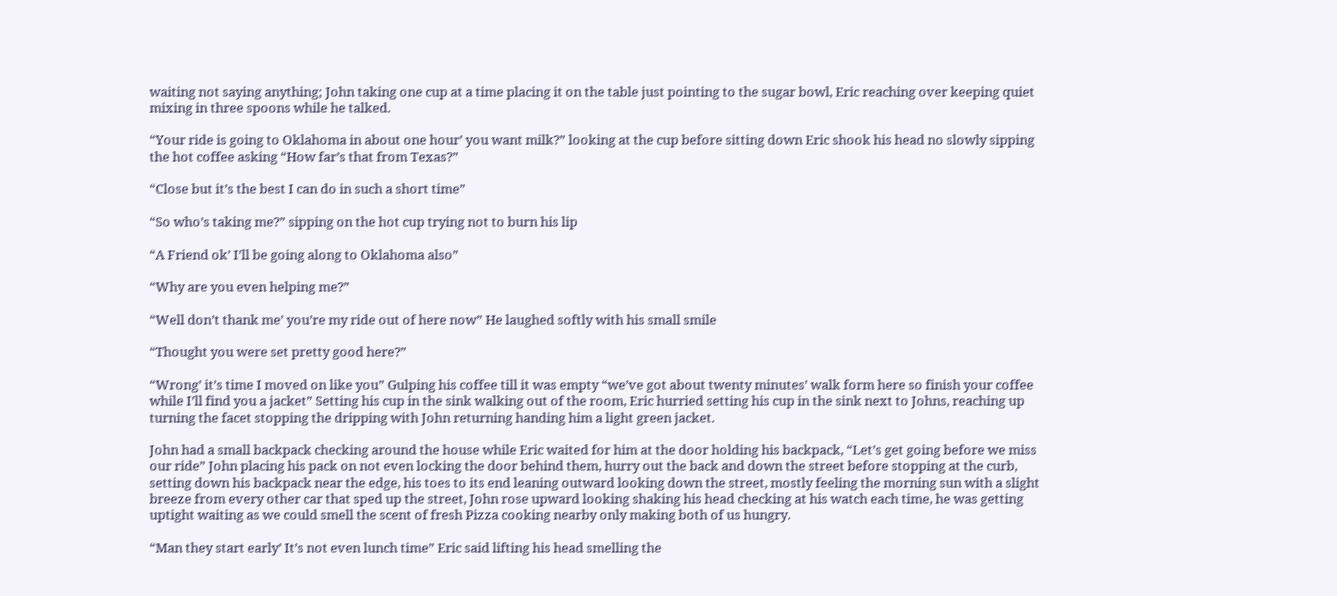waiting not saying anything; John taking one cup at a time placing it on the table just pointing to the sugar bowl, Eric reaching over keeping quiet mixing in three spoons while he talked.

“Your ride is going to Oklahoma in about one hour’ you want milk?” looking at the cup before sitting down Eric shook his head no slowly sipping the hot coffee asking “How far’s that from Texas?”

“Close but it’s the best I can do in such a short time”

“So who’s taking me?” sipping on the hot cup trying not to burn his lip

“A Friend ok’ I’ll be going along to Oklahoma also”

“Why are you even helping me?”

“Well don’t thank me’ you’re my ride out of here now” He laughed softly with his small smile

“Thought you were set pretty good here?”

“Wrong’ it’s time I moved on like you” Gulping his coffee till it was empty “we’ve got about twenty minutes’ walk form here so finish your coffee while I’ll find you a jacket” Setting his cup in the sink walking out of the room, Eric hurried setting his cup in the sink next to Johns, reaching up turning the facet stopping the dripping with John returning handing him a light green jacket.

John had a small backpack checking around the house while Eric waited for him at the door holding his backpack, “Let’s get going before we miss our ride” John placing his pack on not even locking the door behind them, hurry out the back and down the street before stopping at the curb, setting down his backpack near the edge, his toes to its end leaning outward looking down the street, mostly feeling the morning sun with a slight breeze from every other car that sped up the street, John rose upward looking shaking his head checking at his watch each time, he was getting uptight waiting as we could smell the scent of fresh Pizza cooking nearby only making both of us hungry.

“Man they start early’ It’s not even lunch time” Eric said lifting his head smelling the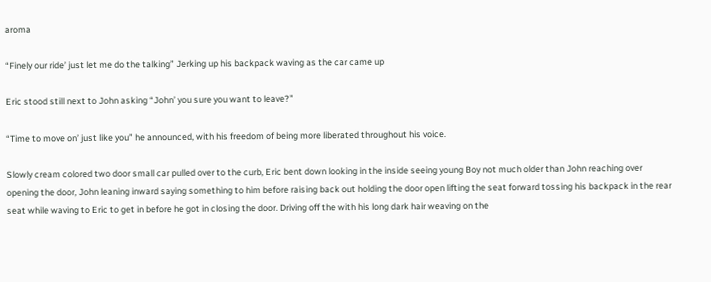aroma

“Finely our ride’ just let me do the talking” Jerking up his backpack waving as the car came up

Eric stood still next to John asking “John’ you sure you want to leave?”

“Time to move on’ just like you” he announced, with his freedom of being more liberated throughout his voice.

Slowly cream colored two door small car pulled over to the curb, Eric bent down looking in the inside seeing young Boy not much older than John reaching over opening the door, John leaning inward saying something to him before raising back out holding the door open lifting the seat forward tossing his backpack in the rear seat while waving to Eric to get in before he got in closing the door. Driving off the with his long dark hair weaving on the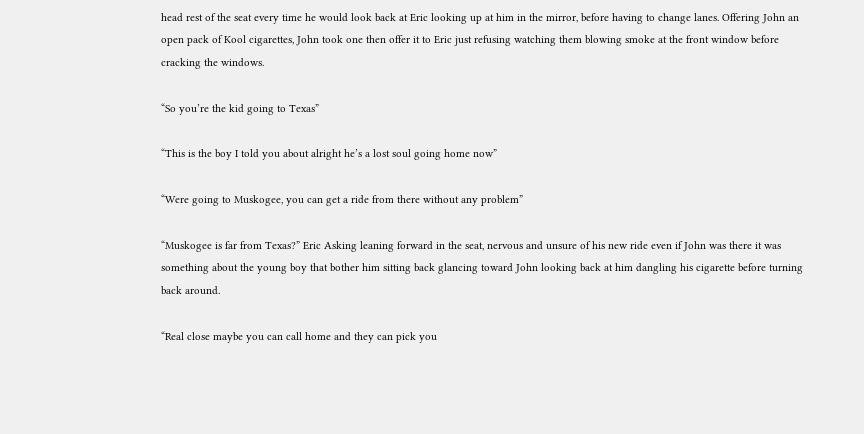head rest of the seat every time he would look back at Eric looking up at him in the mirror, before having to change lanes. Offering John an open pack of Kool cigarettes, John took one then offer it to Eric just refusing watching them blowing smoke at the front window before cracking the windows.

“So you’re the kid going to Texas”

“This is the boy I told you about alright he’s a lost soul going home now”

“Were going to Muskogee, you can get a ride from there without any problem”

“Muskogee is far from Texas?” Eric Asking leaning forward in the seat, nervous and unsure of his new ride even if John was there it was something about the young boy that bother him sitting back glancing toward John looking back at him dangling his cigarette before turning back around.

“Real close maybe you can call home and they can pick you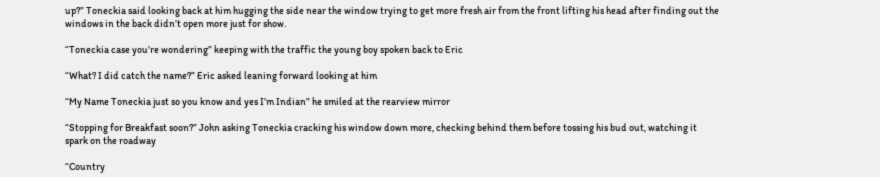up?” Toneckia said looking back at him hugging the side near the window trying to get more fresh air from the front lifting his head after finding out the windows in the back didn’t open more just for show.

“Toneckia case you’re wondering” keeping with the traffic the young boy spoken back to Eric

“What? I did catch the name?” Eric asked leaning forward looking at him

“My Name Toneckia just so you know and yes I’m Indian” he smiled at the rearview mirror

“Stopping for Breakfast soon?” John asking Toneckia cracking his window down more, checking behind them before tossing his bud out, watching it spark on the roadway

“Country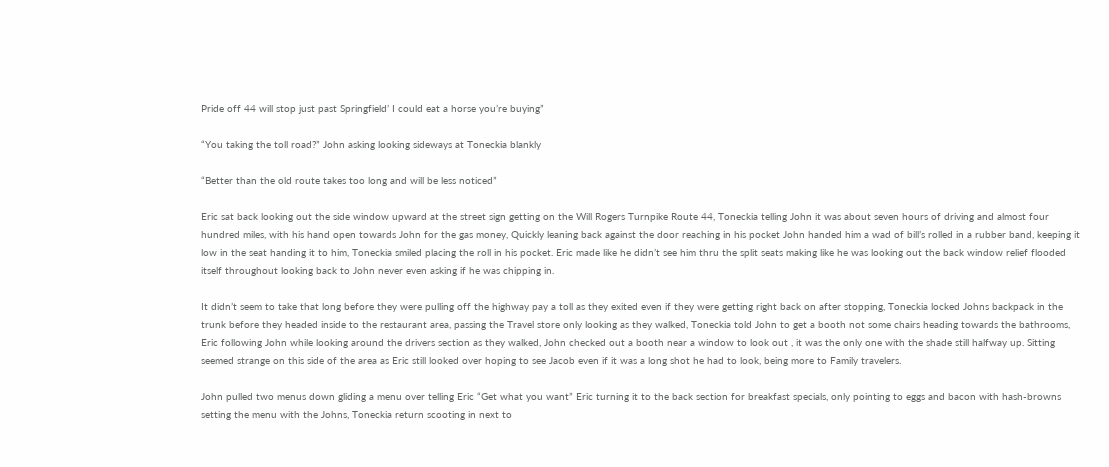Pride off 44 will stop just past Springfield’ I could eat a horse you’re buying”

“You taking the toll road?” John asking looking sideways at Toneckia blankly

“Better than the old route takes too long and will be less noticed”

Eric sat back looking out the side window upward at the street sign getting on the Will Rogers Turnpike Route 44, Toneckia telling John it was about seven hours of driving and almost four hundred miles, with his hand open towards John for the gas money, Quickly leaning back against the door reaching in his pocket John handed him a wad of bill’s rolled in a rubber band, keeping it low in the seat handing it to him, Toneckia smiled placing the roll in his pocket. Eric made like he didn’t see him thru the split seats making like he was looking out the back window relief flooded itself throughout looking back to John never even asking if he was chipping in.

It didn’t seem to take that long before they were pulling off the highway pay a toll as they exited even if they were getting right back on after stopping, Toneckia locked Johns backpack in the trunk before they headed inside to the restaurant area, passing the Travel store only looking as they walked, Toneckia told John to get a booth not some chairs heading towards the bathrooms, Eric following John while looking around the drivers section as they walked, John checked out a booth near a window to look out , it was the only one with the shade still halfway up. Sitting seemed strange on this side of the area as Eric still looked over hoping to see Jacob even if it was a long shot he had to look, being more to Family travelers.

John pulled two menus down gliding a menu over telling Eric “Get what you want” Eric turning it to the back section for breakfast specials, only pointing to eggs and bacon with hash-browns setting the menu with the Johns, Toneckia return scooting in next to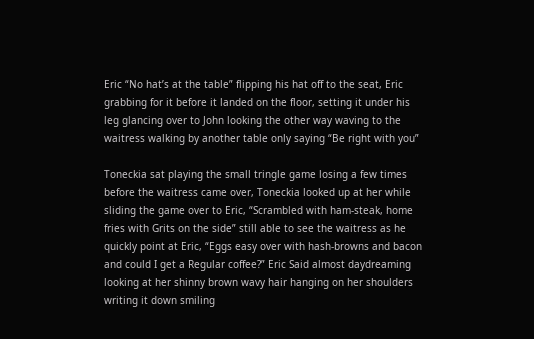Eric “No hat’s at the table” flipping his hat off to the seat, Eric grabbing for it before it landed on the floor, setting it under his leg glancing over to John looking the other way waving to the waitress walking by another table only saying “Be right with you”

Toneckia sat playing the small tringle game losing a few times before the waitress came over, Toneckia looked up at her while sliding the game over to Eric, “Scrambled with ham-steak, home fries with Grits on the side” still able to see the waitress as he quickly point at Eric, “Eggs easy over with hash-browns and bacon and could I get a Regular coffee?” Eric Said almost daydreaming looking at her shinny brown wavy hair hanging on her shoulders writing it down smiling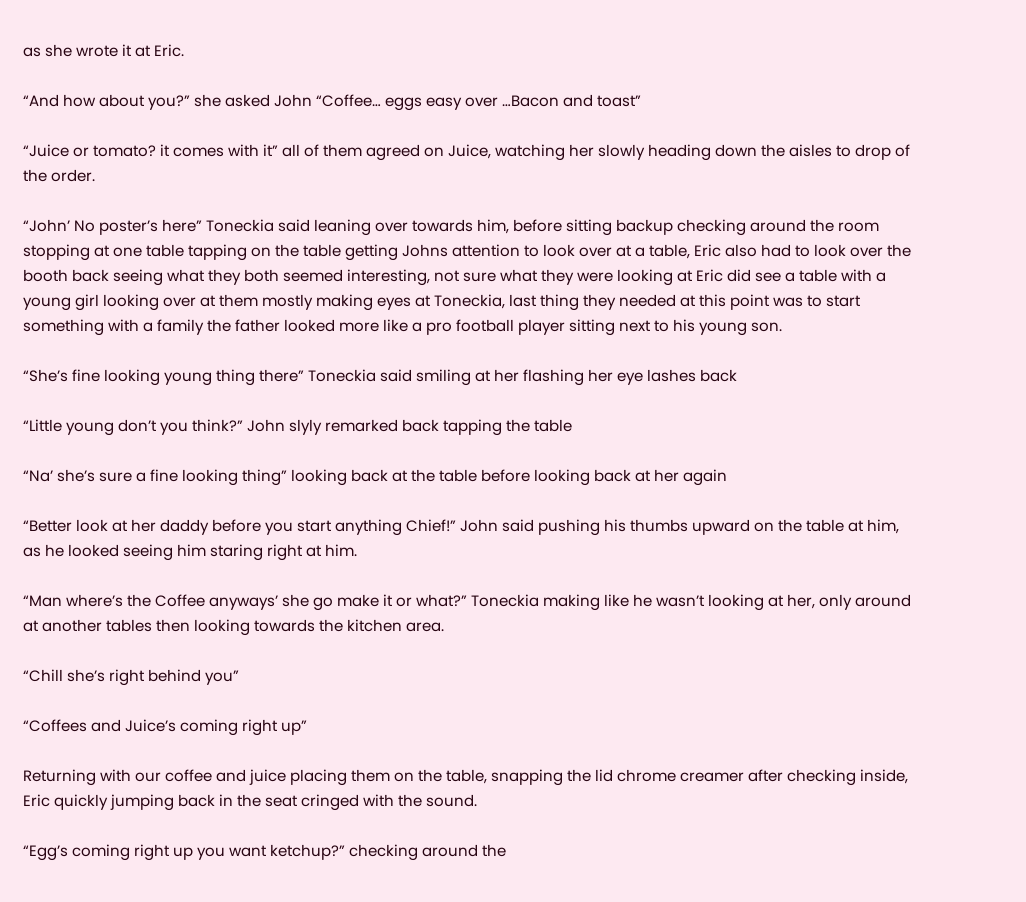as she wrote it at Eric.

“And how about you?” she asked John “Coffee… eggs easy over …Bacon and toast”

“Juice or tomato? it comes with it” all of them agreed on Juice, watching her slowly heading down the aisles to drop of the order.

“John’ No poster’s here” Toneckia said leaning over towards him, before sitting backup checking around the room stopping at one table tapping on the table getting Johns attention to look over at a table, Eric also had to look over the booth back seeing what they both seemed interesting, not sure what they were looking at Eric did see a table with a young girl looking over at them mostly making eyes at Toneckia, last thing they needed at this point was to start something with a family the father looked more like a pro football player sitting next to his young son.

“She’s fine looking young thing there” Toneckia said smiling at her flashing her eye lashes back

“Little young don’t you think?” John slyly remarked back tapping the table

“Na’ she’s sure a fine looking thing” looking back at the table before looking back at her again

“Better look at her daddy before you start anything Chief!” John said pushing his thumbs upward on the table at him, as he looked seeing him staring right at him.

“Man where’s the Coffee anyways’ she go make it or what?” Toneckia making like he wasn’t looking at her, only around at another tables then looking towards the kitchen area.

“Chill she’s right behind you”

“Coffees and Juice’s coming right up”

Returning with our coffee and juice placing them on the table, snapping the lid chrome creamer after checking inside, Eric quickly jumping back in the seat cringed with the sound.

“Egg’s coming right up you want ketchup?” checking around the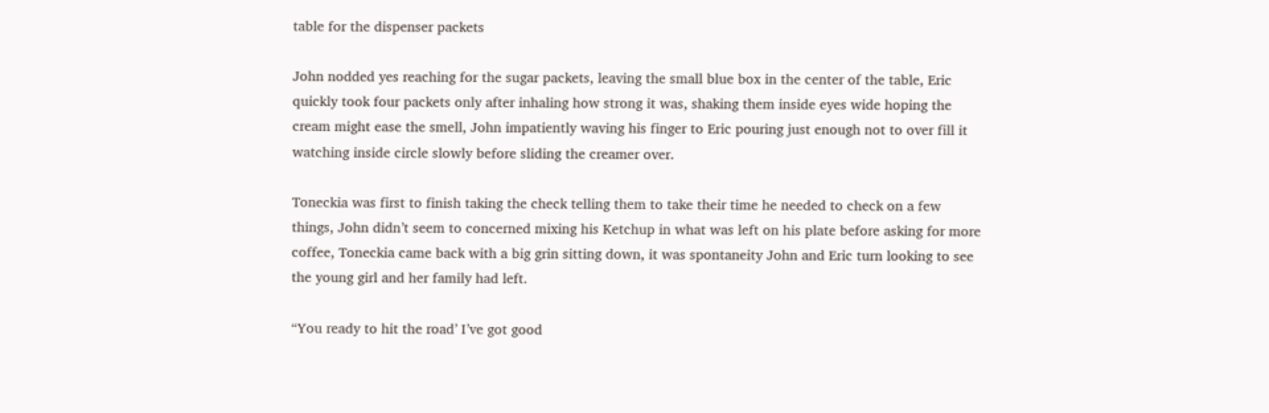table for the dispenser packets

John nodded yes reaching for the sugar packets, leaving the small blue box in the center of the table, Eric quickly took four packets only after inhaling how strong it was, shaking them inside eyes wide hoping the cream might ease the smell, John impatiently waving his finger to Eric pouring just enough not to over fill it watching inside circle slowly before sliding the creamer over.

Toneckia was first to finish taking the check telling them to take their time he needed to check on a few things, John didn’t seem to concerned mixing his Ketchup in what was left on his plate before asking for more coffee, Toneckia came back with a big grin sitting down, it was spontaneity John and Eric turn looking to see the young girl and her family had left.

“You ready to hit the road’ I’ve got good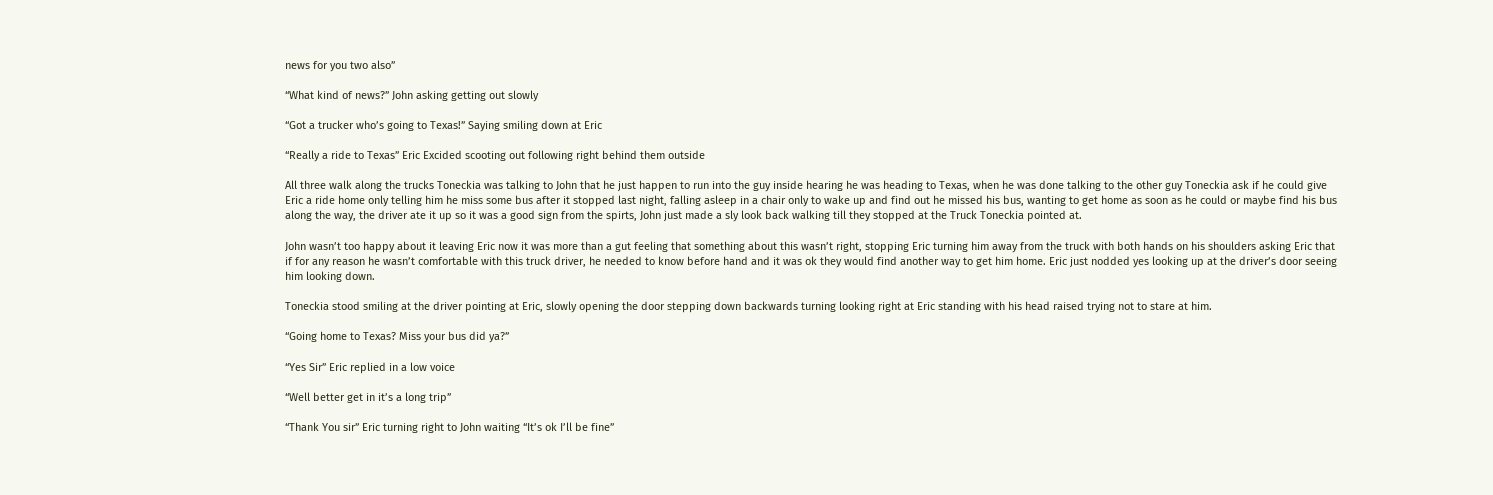news for you two also”

“What kind of news?” John asking getting out slowly

“Got a trucker who’s going to Texas!” Saying smiling down at Eric

“Really a ride to Texas” Eric Excided scooting out following right behind them outside

All three walk along the trucks Toneckia was talking to John that he just happen to run into the guy inside hearing he was heading to Texas, when he was done talking to the other guy Toneckia ask if he could give Eric a ride home only telling him he miss some bus after it stopped last night, falling asleep in a chair only to wake up and find out he missed his bus, wanting to get home as soon as he could or maybe find his bus along the way, the driver ate it up so it was a good sign from the spirts, John just made a sly look back walking till they stopped at the Truck Toneckia pointed at.

John wasn’t too happy about it leaving Eric now it was more than a gut feeling that something about this wasn’t right, stopping Eric turning him away from the truck with both hands on his shoulders asking Eric that if for any reason he wasn’t comfortable with this truck driver, he needed to know before hand and it was ok they would find another way to get him home. Eric just nodded yes looking up at the driver’s door seeing him looking down.

Toneckia stood smiling at the driver pointing at Eric, slowly opening the door stepping down backwards turning looking right at Eric standing with his head raised trying not to stare at him.

“Going home to Texas? Miss your bus did ya?”

“Yes Sir” Eric replied in a low voice

“Well better get in it’s a long trip”

“Thank You sir” Eric turning right to John waiting “It’s ok I’ll be fine”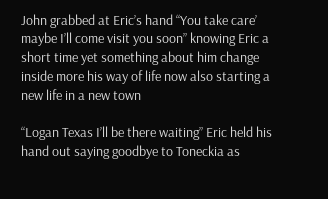John grabbed at Eric’s hand “You take care’ maybe I’ll come visit you soon” knowing Eric a short time yet something about him change inside more his way of life now also starting a new life in a new town

“Logan Texas I’ll be there waiting” Eric held his hand out saying goodbye to Toneckia as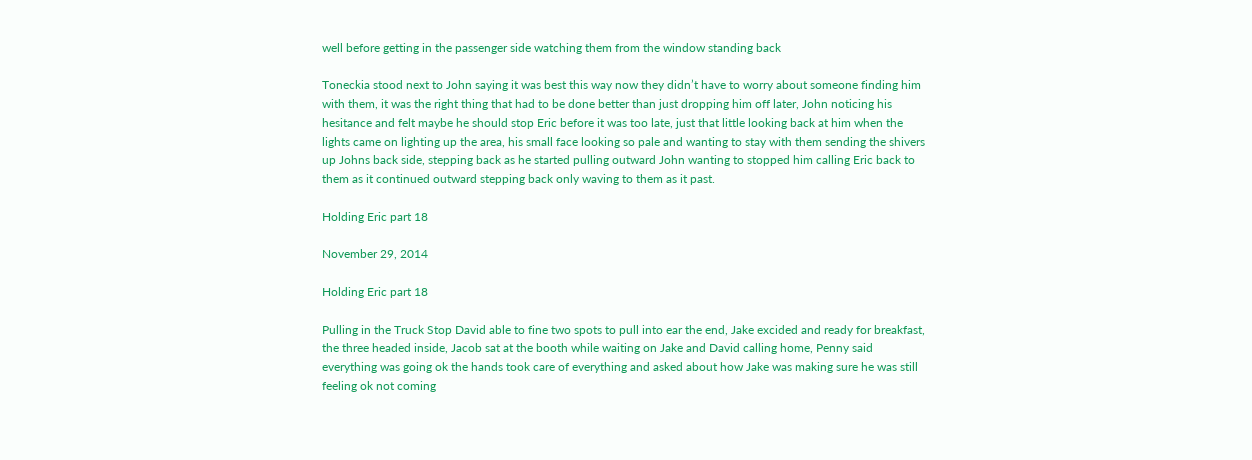well before getting in the passenger side watching them from the window standing back

Toneckia stood next to John saying it was best this way now they didn’t have to worry about someone finding him with them, it was the right thing that had to be done better than just dropping him off later, John noticing his hesitance and felt maybe he should stop Eric before it was too late, just that little looking back at him when the lights came on lighting up the area, his small face looking so pale and wanting to stay with them sending the shivers up Johns back side, stepping back as he started pulling outward John wanting to stopped him calling Eric back to them as it continued outward stepping back only waving to them as it past.

Holding Eric part 18

November 29, 2014

Holding Eric part 18

Pulling in the Truck Stop David able to fine two spots to pull into ear the end, Jake excided and ready for breakfast, the three headed inside, Jacob sat at the booth while waiting on Jake and David calling home, Penny said everything was going ok the hands took care of everything and asked about how Jake was making sure he was still feeling ok not coming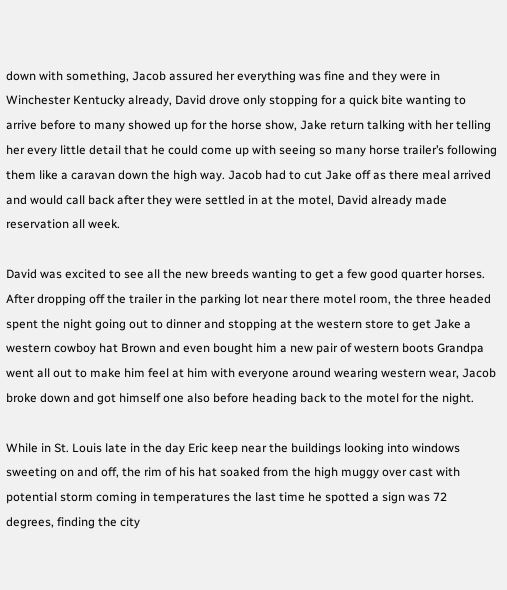down with something, Jacob assured her everything was fine and they were in Winchester Kentucky already, David drove only stopping for a quick bite wanting to arrive before to many showed up for the horse show, Jake return talking with her telling her every little detail that he could come up with seeing so many horse trailer’s following them like a caravan down the high way. Jacob had to cut Jake off as there meal arrived and would call back after they were settled in at the motel, David already made reservation all week.

David was excited to see all the new breeds wanting to get a few good quarter horses. After dropping off the trailer in the parking lot near there motel room, the three headed spent the night going out to dinner and stopping at the western store to get Jake a western cowboy hat Brown and even bought him a new pair of western boots Grandpa went all out to make him feel at him with everyone around wearing western wear, Jacob broke down and got himself one also before heading back to the motel for the night.

While in St. Louis late in the day Eric keep near the buildings looking into windows sweeting on and off, the rim of his hat soaked from the high muggy over cast with potential storm coming in temperatures the last time he spotted a sign was 72 degrees, finding the city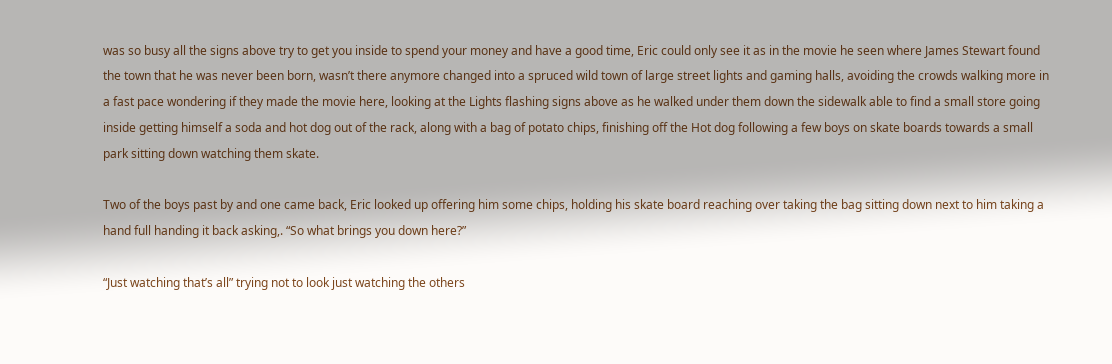was so busy all the signs above try to get you inside to spend your money and have a good time, Eric could only see it as in the movie he seen where James Stewart found the town that he was never been born, wasn’t there anymore changed into a spruced wild town of large street lights and gaming halls, avoiding the crowds walking more in a fast pace wondering if they made the movie here, looking at the Lights flashing signs above as he walked under them down the sidewalk able to find a small store going inside getting himself a soda and hot dog out of the rack, along with a bag of potato chips, finishing off the Hot dog following a few boys on skate boards towards a small park sitting down watching them skate.

Two of the boys past by and one came back, Eric looked up offering him some chips, holding his skate board reaching over taking the bag sitting down next to him taking a hand full handing it back asking,. “So what brings you down here?”

“Just watching that’s all” trying not to look just watching the others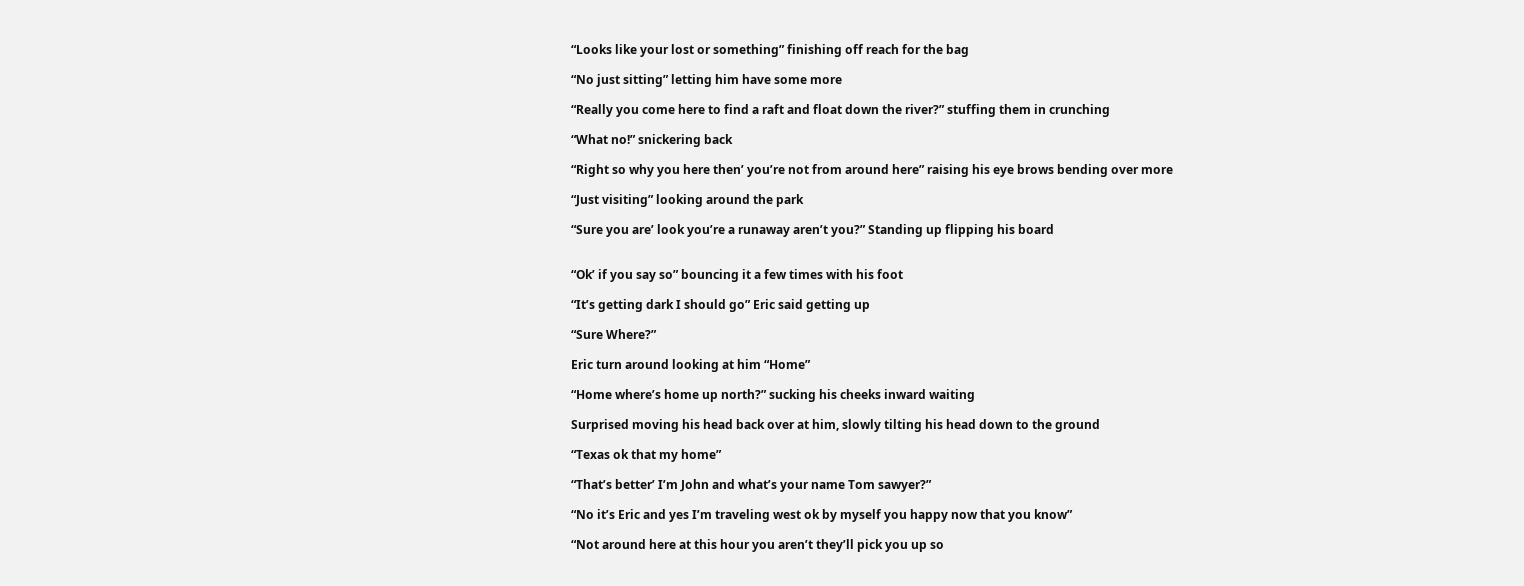“Looks like your lost or something” finishing off reach for the bag

“No just sitting” letting him have some more

“Really you come here to find a raft and float down the river?” stuffing them in crunching

“What no!” snickering back

“Right so why you here then’ you’re not from around here” raising his eye brows bending over more

“Just visiting” looking around the park

“Sure you are’ look you’re a runaway aren’t you?” Standing up flipping his board


“Ok’ if you say so” bouncing it a few times with his foot

“It’s getting dark I should go” Eric said getting up

“Sure Where?”

Eric turn around looking at him “Home”

“Home where’s home up north?” sucking his cheeks inward waiting

Surprised moving his head back over at him, slowly tilting his head down to the ground

“Texas ok that my home”

“That’s better’ I’m John and what’s your name Tom sawyer?”

“No it’s Eric and yes I’m traveling west ok by myself you happy now that you know”

“Not around here at this hour you aren’t they’ll pick you up so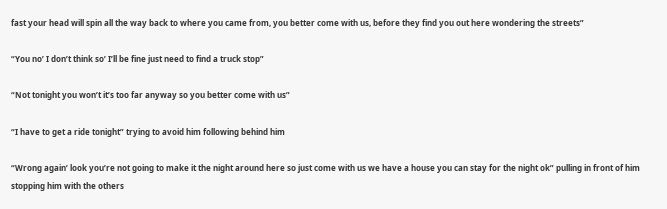fast your head will spin all the way back to where you came from, you better come with us, before they find you out here wondering the streets”

“You no’ I don’t think so’ I’ll be fine just need to find a truck stop”

“Not tonight you won’t it’s too far anyway so you better come with us”

“I have to get a ride tonight” trying to avoid him following behind him

“Wrong again’ look you’re not going to make it the night around here so just come with us we have a house you can stay for the night ok” pulling in front of him stopping him with the others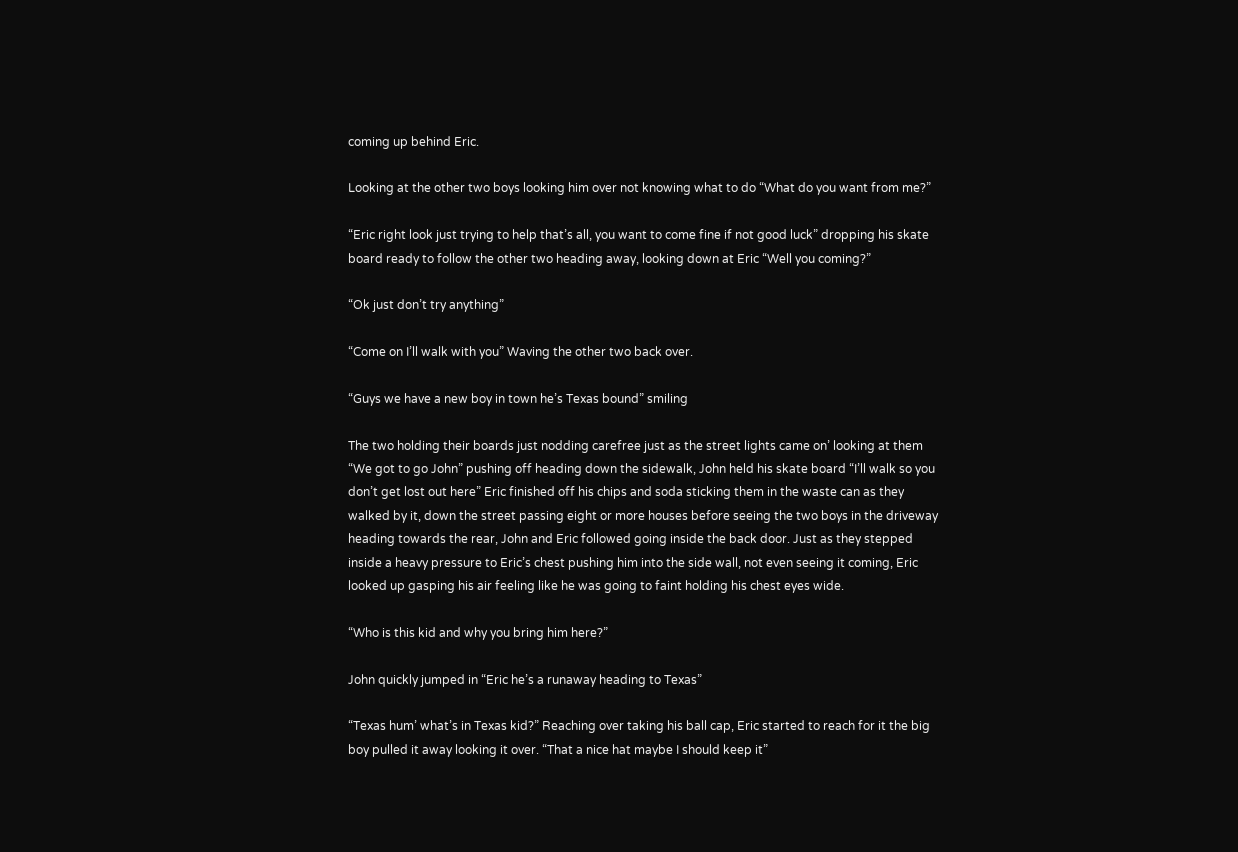coming up behind Eric.

Looking at the other two boys looking him over not knowing what to do “What do you want from me?”

“Eric right look just trying to help that’s all, you want to come fine if not good luck” dropping his skate board ready to follow the other two heading away, looking down at Eric “Well you coming?”

“Ok just don’t try anything”

“Come on I’ll walk with you” Waving the other two back over.

“Guys we have a new boy in town he’s Texas bound” smiling

The two holding their boards just nodding carefree just as the street lights came on’ looking at them “We got to go John” pushing off heading down the sidewalk, John held his skate board “I’ll walk so you don’t get lost out here” Eric finished off his chips and soda sticking them in the waste can as they walked by it, down the street passing eight or more houses before seeing the two boys in the driveway heading towards the rear, John and Eric followed going inside the back door. Just as they stepped inside a heavy pressure to Eric’s chest pushing him into the side wall, not even seeing it coming, Eric looked up gasping his air feeling like he was going to faint holding his chest eyes wide.

“Who is this kid and why you bring him here?”

John quickly jumped in “Eric he’s a runaway heading to Texas”

“Texas hum’ what’s in Texas kid?” Reaching over taking his ball cap, Eric started to reach for it the big boy pulled it away looking it over. “That a nice hat maybe I should keep it”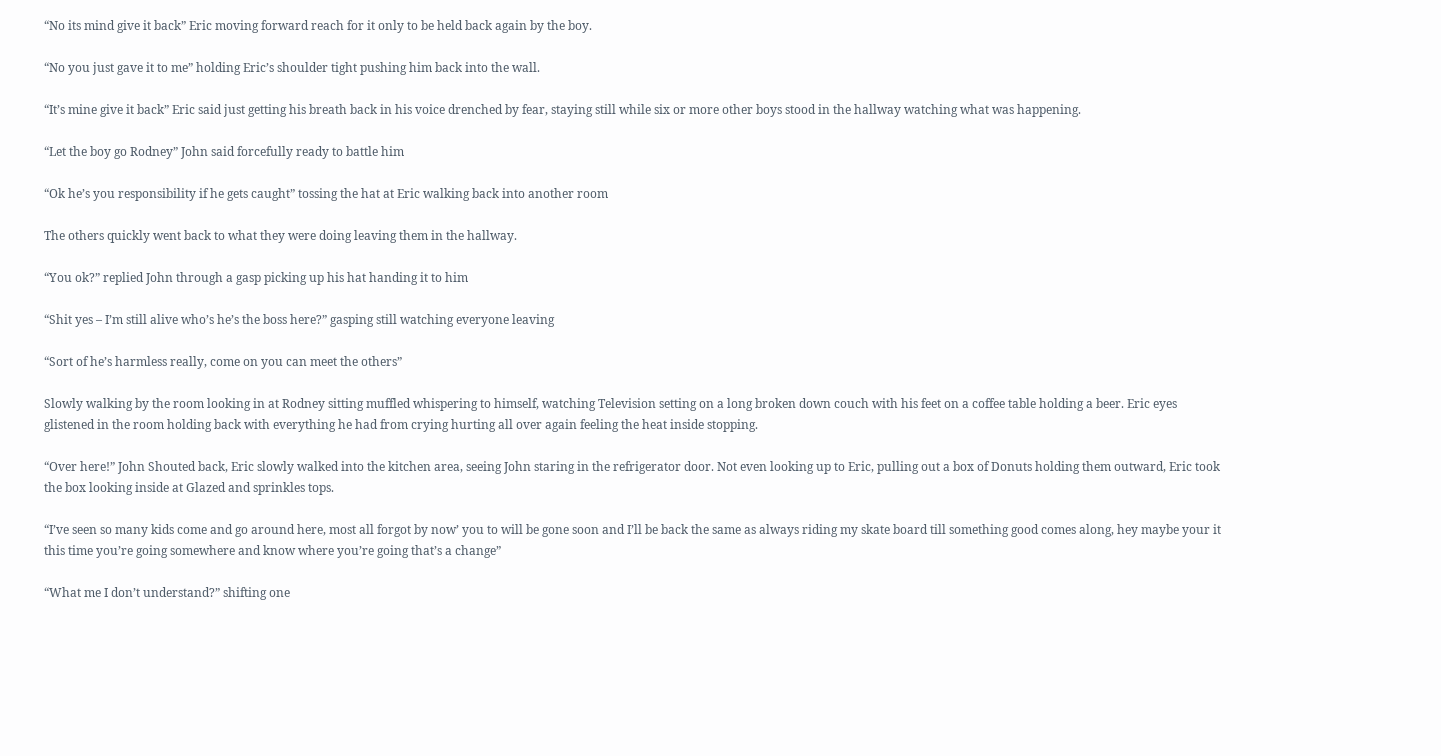“No its mind give it back” Eric moving forward reach for it only to be held back again by the boy.

“No you just gave it to me” holding Eric’s shoulder tight pushing him back into the wall.

“It’s mine give it back” Eric said just getting his breath back in his voice drenched by fear, staying still while six or more other boys stood in the hallway watching what was happening.

“Let the boy go Rodney” John said forcefully ready to battle him

“Ok he’s you responsibility if he gets caught” tossing the hat at Eric walking back into another room

The others quickly went back to what they were doing leaving them in the hallway.

“You ok?” replied John through a gasp picking up his hat handing it to him

“Shit yes – I’m still alive who’s he’s the boss here?” gasping still watching everyone leaving

“Sort of he’s harmless really, come on you can meet the others”

Slowly walking by the room looking in at Rodney sitting muffled whispering to himself, watching Television setting on a long broken down couch with his feet on a coffee table holding a beer. Eric eyes glistened in the room holding back with everything he had from crying hurting all over again feeling the heat inside stopping.

“Over here!” John Shouted back, Eric slowly walked into the kitchen area, seeing John staring in the refrigerator door. Not even looking up to Eric, pulling out a box of Donuts holding them outward, Eric took the box looking inside at Glazed and sprinkles tops.

“I’ve seen so many kids come and go around here, most all forgot by now’ you to will be gone soon and I’ll be back the same as always riding my skate board till something good comes along, hey maybe your it this time you’re going somewhere and know where you’re going that’s a change”

“What me I don’t understand?” shifting one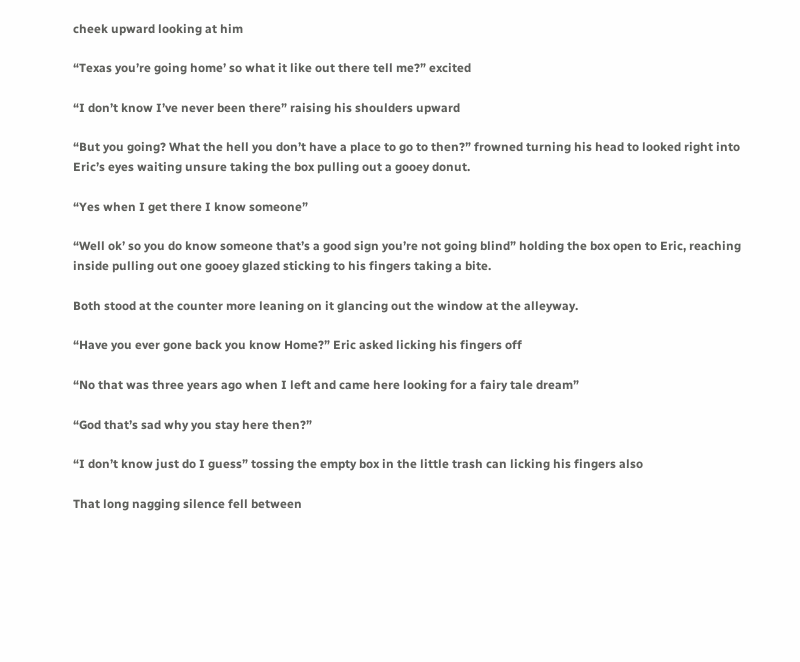cheek upward looking at him

“Texas you’re going home’ so what it like out there tell me?” excited

“I don’t know I’ve never been there” raising his shoulders upward

“But you going? What the hell you don’t have a place to go to then?” frowned turning his head to looked right into Eric’s eyes waiting unsure taking the box pulling out a gooey donut.

“Yes when I get there I know someone”

“Well ok’ so you do know someone that’s a good sign you’re not going blind” holding the box open to Eric, reaching inside pulling out one gooey glazed sticking to his fingers taking a bite.

Both stood at the counter more leaning on it glancing out the window at the alleyway.

“Have you ever gone back you know Home?” Eric asked licking his fingers off

“No that was three years ago when I left and came here looking for a fairy tale dream”

“God that’s sad why you stay here then?”

“I don’t know just do I guess” tossing the empty box in the little trash can licking his fingers also

That long nagging silence fell between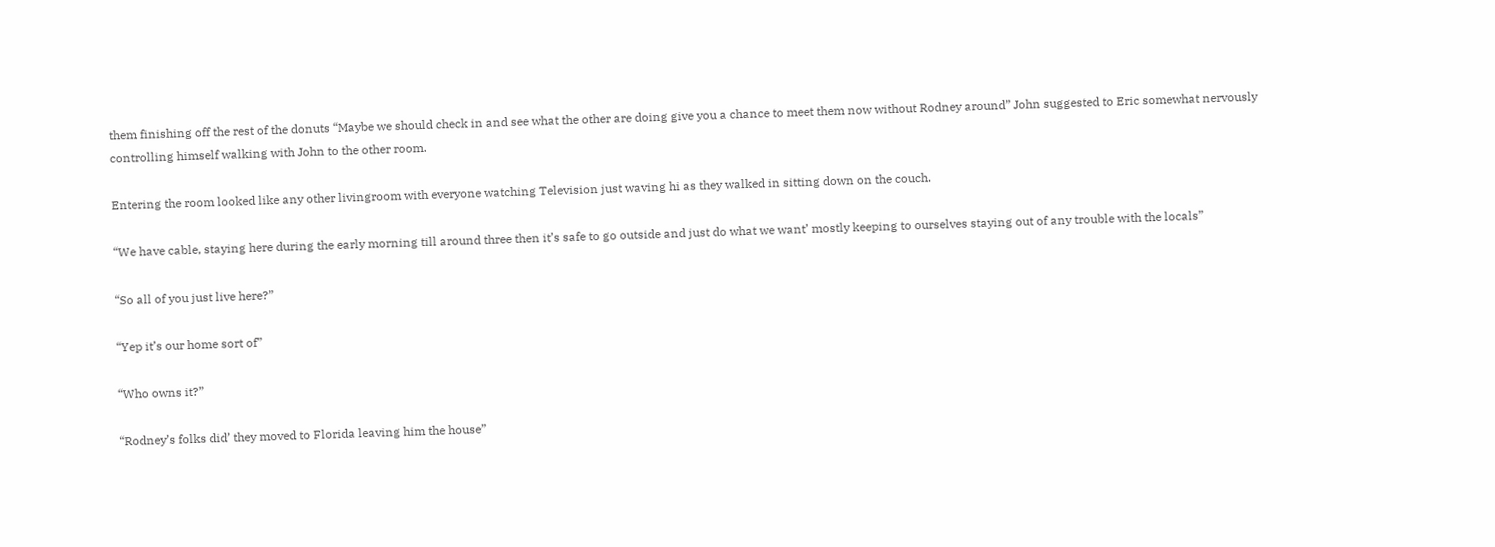them finishing off the rest of the donuts “Maybe we should check in and see what the other are doing give you a chance to meet them now without Rodney around” John suggested to Eric somewhat nervously controlling himself walking with John to the other room.

Entering the room looked like any other livingroom with everyone watching Television just waving hi as they walked in sitting down on the couch.

“We have cable, staying here during the early morning till around three then it’s safe to go outside and just do what we want’ mostly keeping to ourselves staying out of any trouble with the locals”

“So all of you just live here?”

“Yep it’s our home sort of”

“Who owns it?”

“Rodney’s folks did’ they moved to Florida leaving him the house”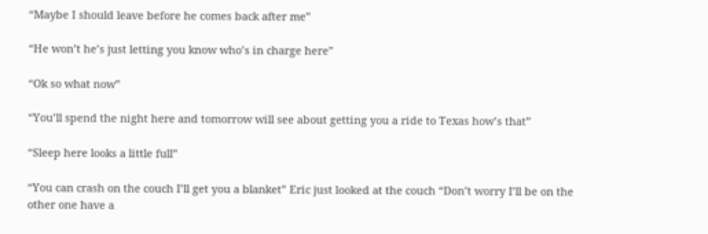“Maybe I should leave before he comes back after me”

“He won’t he’s just letting you know who’s in charge here”

“Ok so what now”

“You’ll spend the night here and tomorrow will see about getting you a ride to Texas how’s that”

“Sleep here looks a little full”

“You can crash on the couch I’ll get you a blanket” Eric just looked at the couch “Don’t worry I’ll be on the other one have a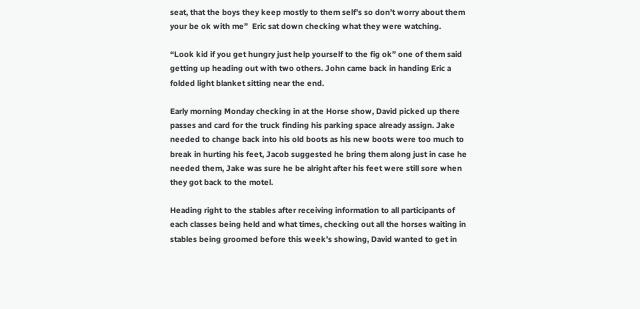seat, that the boys they keep mostly to them self’s so don’t worry about them your be ok with me”  Eric sat down checking what they were watching.

“Look kid if you get hungry just help yourself to the fig ok” one of them said getting up heading out with two others. John came back in handing Eric a folded light blanket sitting near the end.

Early morning Monday checking in at the Horse show, David picked up there passes and card for the truck finding his parking space already assign. Jake needed to change back into his old boots as his new boots were too much to break in hurting his feet, Jacob suggested he bring them along just in case he needed them, Jake was sure he be alright after his feet were still sore when they got back to the motel.

Heading right to the stables after receiving information to all participants of each classes being held and what times, checking out all the horses waiting in stables being groomed before this week’s showing, David wanted to get in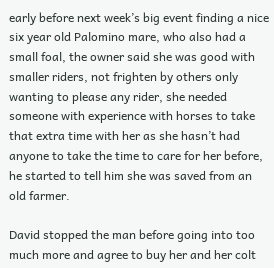early before next week’s big event finding a nice six year old Palomino mare, who also had a small foal, the owner said she was good with smaller riders, not frighten by others only wanting to please any rider, she needed someone with experience with horses to take that extra time with her as she hasn’t had anyone to take the time to care for her before, he started to tell him she was saved from an old farmer.

David stopped the man before going into too much more and agree to buy her and her colt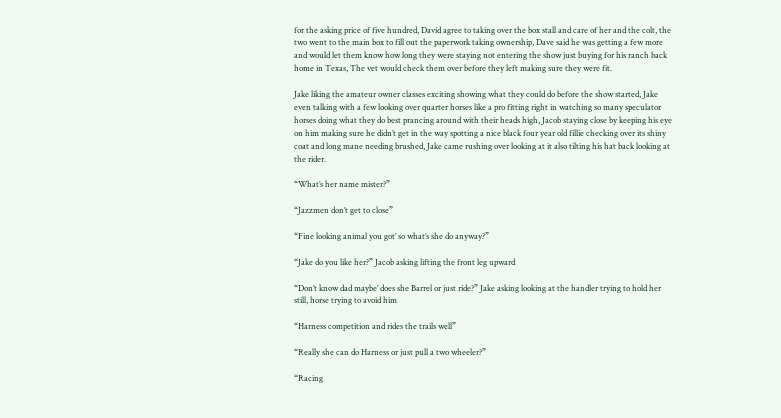for the asking price of five hundred, David agree to taking over the box stall and care of her and the colt, the two went to the main box to fill out the paperwork taking ownership, Dave said he was getting a few more and would let them know how long they were staying not entering the show just buying for his ranch back home in Texas, The vet would check them over before they left making sure they were fit.

Jake liking the amateur owner classes exciting showing what they could do before the show started, Jake even talking with a few looking over quarter horses like a pro fitting right in watching so many speculator horses doing what they do best prancing around with their heads high, Jacob staying close by keeping his eye on him making sure he didn’t get in the way spotting a nice black four year old fillie checking over its shiny coat and long mane needing brushed, Jake came rushing over looking at it also tilting his hat back looking at the rider.

“What’s her name mister?”

“Jazzmen don’t get to close”

“Fine looking animal you got’ so what’s she do anyway?”

“Jake do you like her?” Jacob asking lifting the front leg upward

“Don’t know dad maybe’ does she Barrel or just ride?” Jake asking looking at the handler trying to hold her still, horse trying to avoid him

“Harness competition and rides the trails well”

“Really she can do Harness or just pull a two wheeler?”

“Racing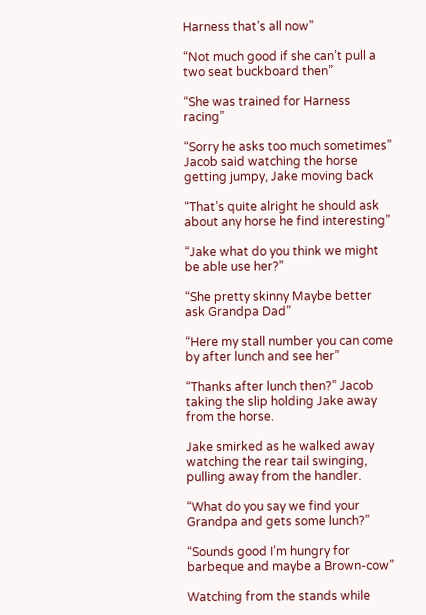Harness that’s all now”

“Not much good if she can’t pull a two seat buckboard then”

“She was trained for Harness racing”

“Sorry he asks too much sometimes” Jacob said watching the horse getting jumpy, Jake moving back

“That’s quite alright he should ask about any horse he find interesting”

“Jake what do you think we might be able use her?”

“She pretty skinny Maybe better ask Grandpa Dad”

“Here my stall number you can come by after lunch and see her”

“Thanks after lunch then?” Jacob taking the slip holding Jake away from the horse.

Jake smirked as he walked away watching the rear tail swinging, pulling away from the handler.

“What do you say we find your Grandpa and gets some lunch?”

“Sounds good I’m hungry for barbeque and maybe a Brown-cow”

Watching from the stands while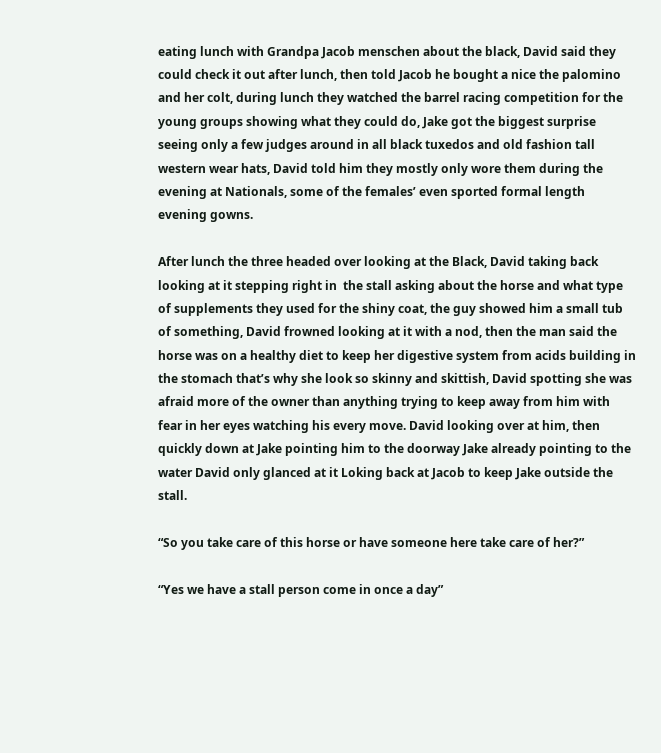eating lunch with Grandpa Jacob menschen about the black, David said they could check it out after lunch, then told Jacob he bought a nice the palomino and her colt, during lunch they watched the barrel racing competition for the young groups showing what they could do, Jake got the biggest surprise seeing only a few judges around in all black tuxedos and old fashion tall western wear hats, David told him they mostly only wore them during the evening at Nationals, some of the females’ even sported formal length evening gowns.

After lunch the three headed over looking at the Black, David taking back looking at it stepping right in  the stall asking about the horse and what type of supplements they used for the shiny coat, the guy showed him a small tub of something, David frowned looking at it with a nod, then the man said the horse was on a healthy diet to keep her digestive system from acids building in the stomach that’s why she look so skinny and skittish, David spotting she was afraid more of the owner than anything trying to keep away from him with fear in her eyes watching his every move. David looking over at him, then quickly down at Jake pointing him to the doorway Jake already pointing to the water David only glanced at it Loking back at Jacob to keep Jake outside the stall.

“So you take care of this horse or have someone here take care of her?”

“Yes we have a stall person come in once a day”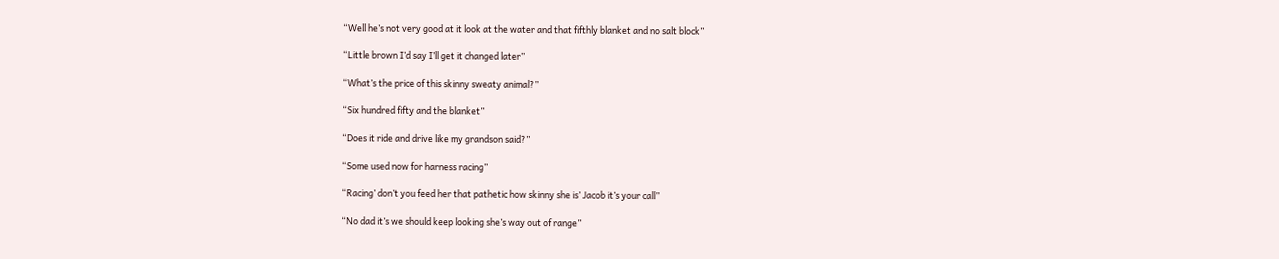“Well he’s not very good at it look at the water and that fifthly blanket and no salt block”

“Little brown I’d say I’ll get it changed later”

“What’s the price of this skinny sweaty animal?”

“Six hundred fifty and the blanket”

“Does it ride and drive like my grandson said?”

“Some used now for harness racing”

“Racing’ don’t you feed her that pathetic how skinny she is’ Jacob it’s your call”

“No dad it’s we should keep looking she’s way out of range”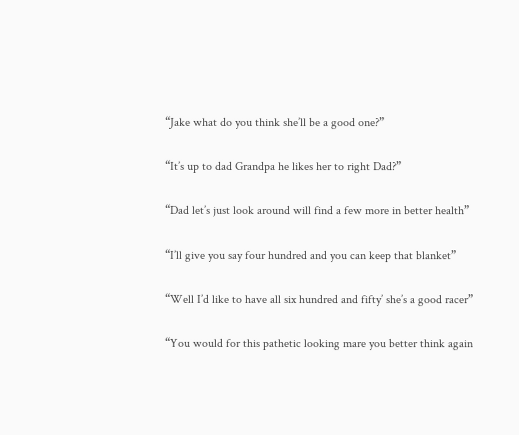“Jake what do you think she’ll be a good one?”

“It’s up to dad Grandpa he likes her to right Dad?”

“Dad let’s just look around will find a few more in better health”

“I’ll give you say four hundred and you can keep that blanket”

“Well I’d like to have all six hundred and fifty’ she’s a good racer”

“You would for this pathetic looking mare you better think again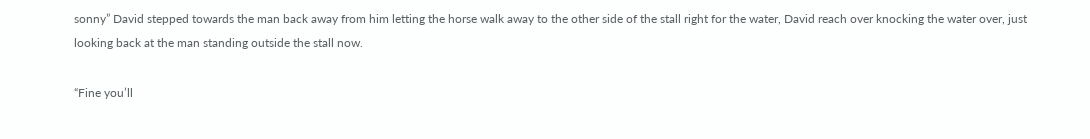sonny” David stepped towards the man back away from him letting the horse walk away to the other side of the stall right for the water, David reach over knocking the water over, just looking back at the man standing outside the stall now.

“Fine you’ll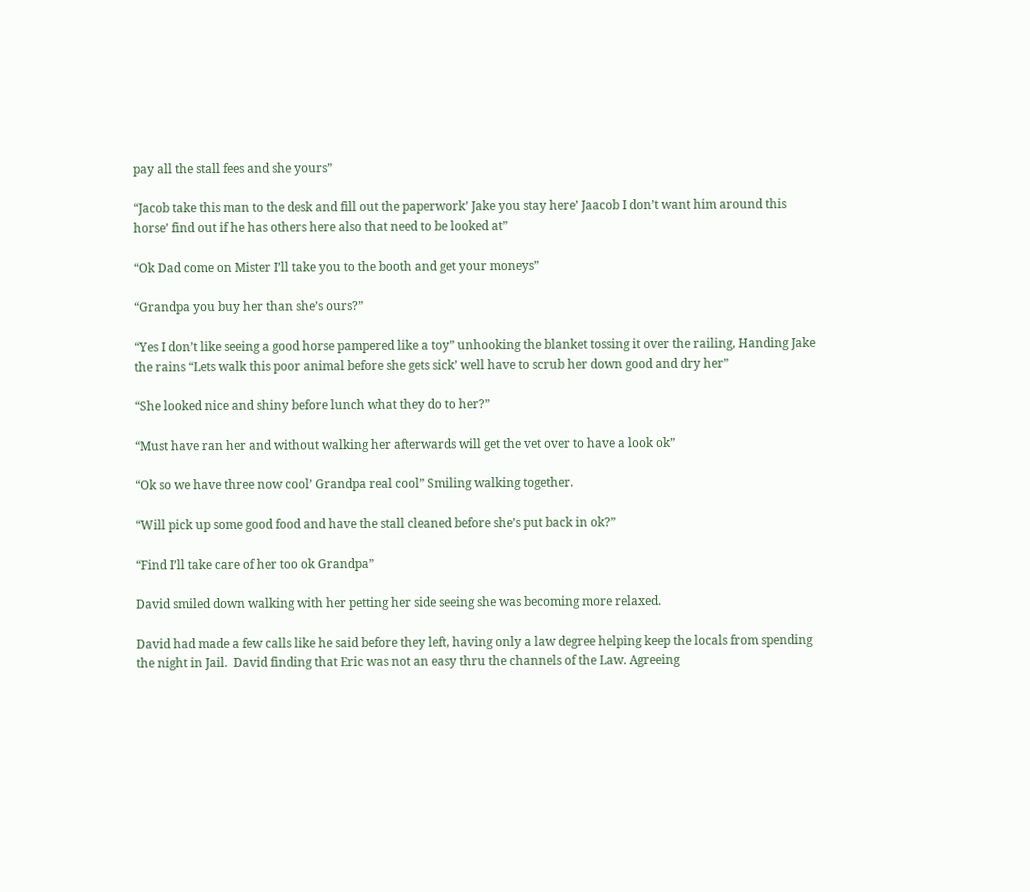pay all the stall fees and she yours”

“Jacob take this man to the desk and fill out the paperwork’ Jake you stay here’ Jaacob I don’t want him around this horse’ find out if he has others here also that need to be looked at”

“Ok Dad come on Mister I’ll take you to the booth and get your moneys”

“Grandpa you buy her than she’s ours?”

“Yes I don’t like seeing a good horse pampered like a toy” unhooking the blanket tossing it over the railing, Handing Jake the rains “Lets walk this poor animal before she gets sick’ well have to scrub her down good and dry her”

“She looked nice and shiny before lunch what they do to her?”

“Must have ran her and without walking her afterwards will get the vet over to have a look ok”

“Ok so we have three now cool’ Grandpa real cool” Smiling walking together.

“Will pick up some good food and have the stall cleaned before she’s put back in ok?”

“Find I’ll take care of her too ok Grandpa”

David smiled down walking with her petting her side seeing she was becoming more relaxed.

David had made a few calls like he said before they left, having only a law degree helping keep the locals from spending the night in Jail.  David finding that Eric was not an easy thru the channels of the Law. Agreeing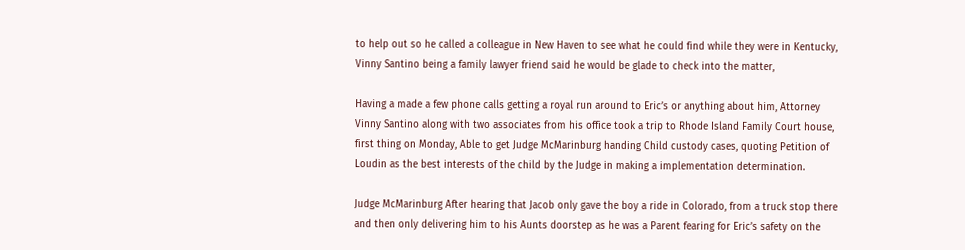to help out so he called a colleague in New Haven to see what he could find while they were in Kentucky, Vinny Santino being a family lawyer friend said he would be glade to check into the matter,

Having a made a few phone calls getting a royal run around to Eric’s or anything about him, Attorney Vinny Santino along with two associates from his office took a trip to Rhode Island Family Court house, first thing on Monday, Able to get Judge McMarinburg handing Child custody cases, quoting Petition of Loudin as the best interests of the child by the Judge in making a implementation determination.

Judge McMarinburg After hearing that Jacob only gave the boy a ride in Colorado, from a truck stop there and then only delivering him to his Aunts doorstep as he was a Parent fearing for Eric’s safety on the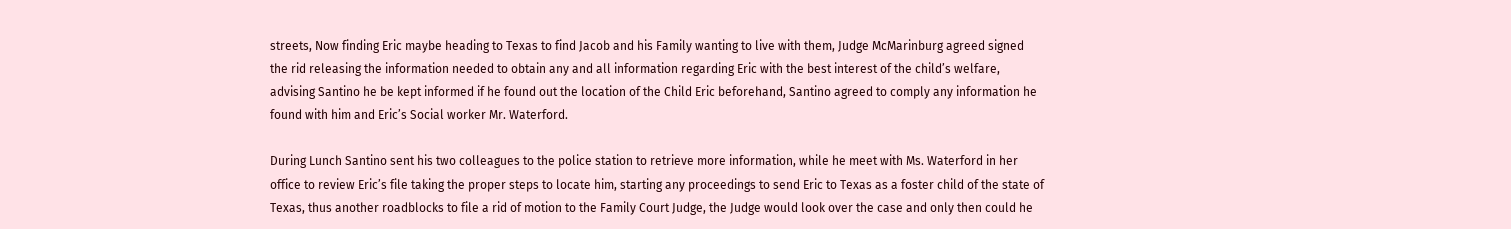streets, Now finding Eric maybe heading to Texas to find Jacob and his Family wanting to live with them, Judge McMarinburg agreed signed the rid releasing the information needed to obtain any and all information regarding Eric with the best interest of the child’s welfare, advising Santino he be kept informed if he found out the location of the Child Eric beforehand, Santino agreed to comply any information he found with him and Eric’s Social worker Mr. Waterford.

During Lunch Santino sent his two colleagues to the police station to retrieve more information, while he meet with Ms. Waterford in her office to review Eric’s file taking the proper steps to locate him, starting any proceedings to send Eric to Texas as a foster child of the state of Texas, thus another roadblocks to file a rid of motion to the Family Court Judge, the Judge would look over the case and only then could he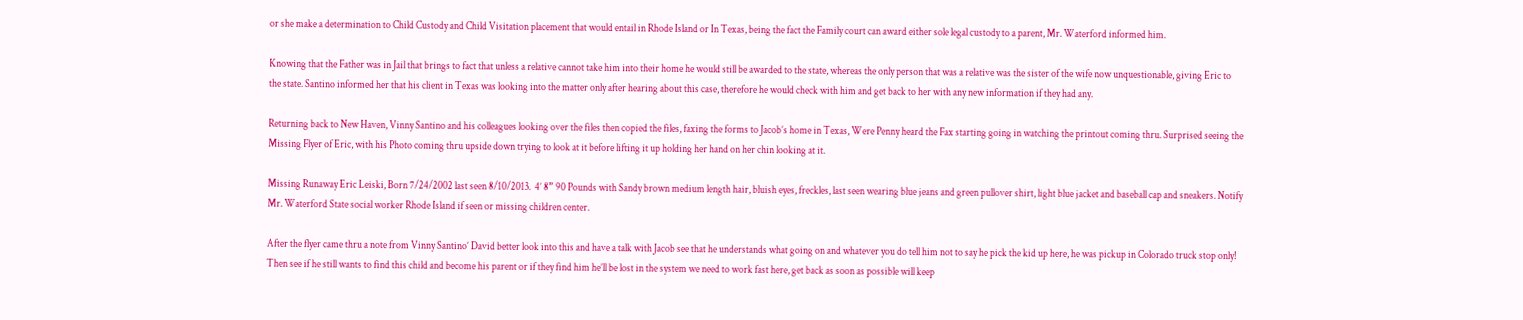or she make a determination to Child Custody and Child Visitation placement that would entail in Rhode Island or In Texas, being the fact the Family court can award either sole legal custody to a parent, Mr. Waterford informed him.

Knowing that the Father was in Jail that brings to fact that unless a relative cannot take him into their home he would still be awarded to the state, whereas the only person that was a relative was the sister of the wife now unquestionable, giving Eric to the state. Santino informed her that his client in Texas was looking into the matter only after hearing about this case, therefore he would check with him and get back to her with any new information if they had any.

Returning back to New Haven, Vinny Santino and his colleagues looking over the files then copied the files, faxing the forms to Jacob’s home in Texas, Were Penny heard the Fax starting going in watching the printout coming thru. Surprised seeing the Missing Flyer of Eric, with his Photo coming thru upside down trying to look at it before lifting it up holding her hand on her chin looking at it.

Missing Runaway Eric Leiski, Born 7/24/2002 last seen 8/10/2013.  4’ 8” 90 Pounds with Sandy brown medium length hair, bluish eyes, freckles, last seen wearing blue jeans and green pullover shirt, light blue jacket and baseball cap and sneakers. Notify Mr. Waterford State social worker Rhode Island if seen or missing children center.

After the flyer came thru a note from Vinny Santino’ David better look into this and have a talk with Jacob see that he understands what going on and whatever you do tell him not to say he pick the kid up here, he was pickup in Colorado truck stop only! Then see if he still wants to find this child and become his parent or if they find him he’ll be lost in the system we need to work fast here, get back as soon as possible will keep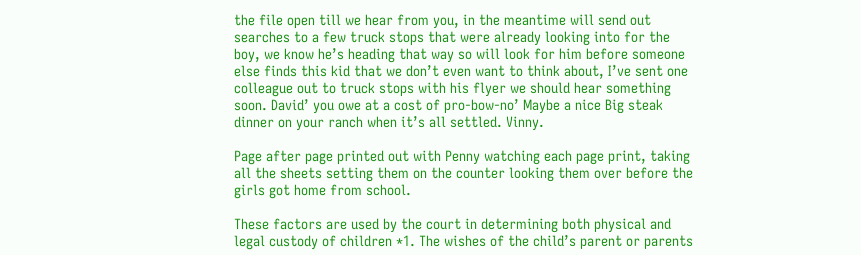the file open till we hear from you, in the meantime will send out searches to a few truck stops that were already looking into for the boy, we know he’s heading that way so will look for him before someone else finds this kid that we don’t even want to think about, I’ve sent one colleague out to truck stops with his flyer we should hear something soon. David’ you owe at a cost of pro-bow-no’ Maybe a nice Big steak dinner on your ranch when it’s all settled. Vinny.

Page after page printed out with Penny watching each page print, taking all the sheets setting them on the counter looking them over before the girls got home from school.

These factors are used by the court in determining both physical and legal custody of children *1. The wishes of the child’s parent or parents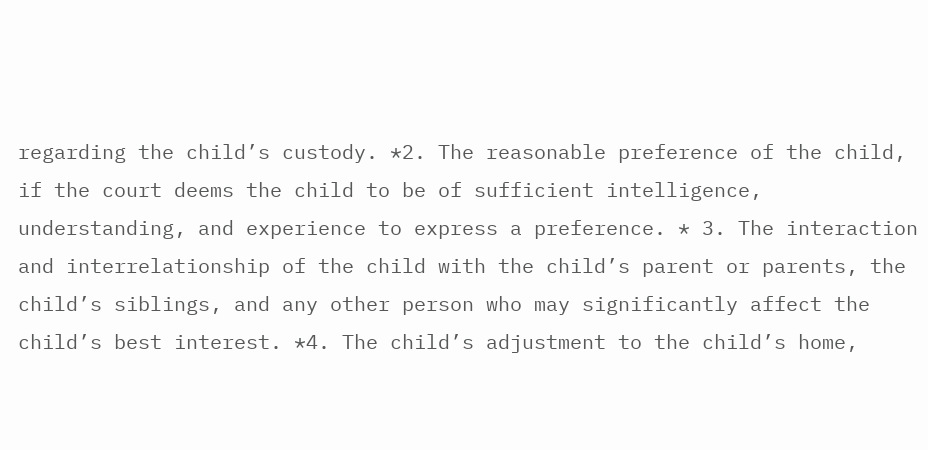regarding the child’s custody. *2. The reasonable preference of the child, if the court deems the child to be of sufficient intelligence, understanding, and experience to express a preference. * 3. The interaction and interrelationship of the child with the child’s parent or parents, the child’s siblings, and any other person who may significantly affect the child’s best interest. *4. The child’s adjustment to the child’s home,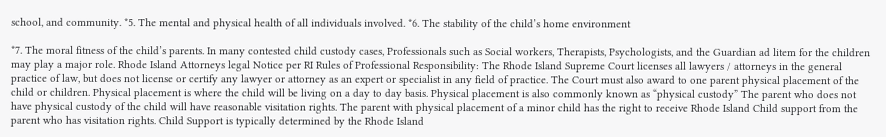school, and community. *5. The mental and physical health of all individuals involved. *6. The stability of the child’s home environment

*7. The moral fitness of the child’s parents. In many contested child custody cases, Professionals such as Social workers, Therapists, Psychologists, and the Guardian ad litem for the children may play a major role. Rhode Island Attorneys legal Notice per RI Rules of Professional Responsibility: The Rhode Island Supreme Court licenses all lawyers / attorneys in the general practice of law, but does not license or certify any lawyer or attorney as an expert or specialist in any field of practice. The Court must also award to one parent physical placement of the child or children. Physical placement is where the child will be living on a day to day basis. Physical placement is also commonly known as “physical custody” The parent who does not have physical custody of the child will have reasonable visitation rights. The parent with physical placement of a minor child has the right to receive Rhode Island Child support from the parent who has visitation rights. Child Support is typically determined by the Rhode Island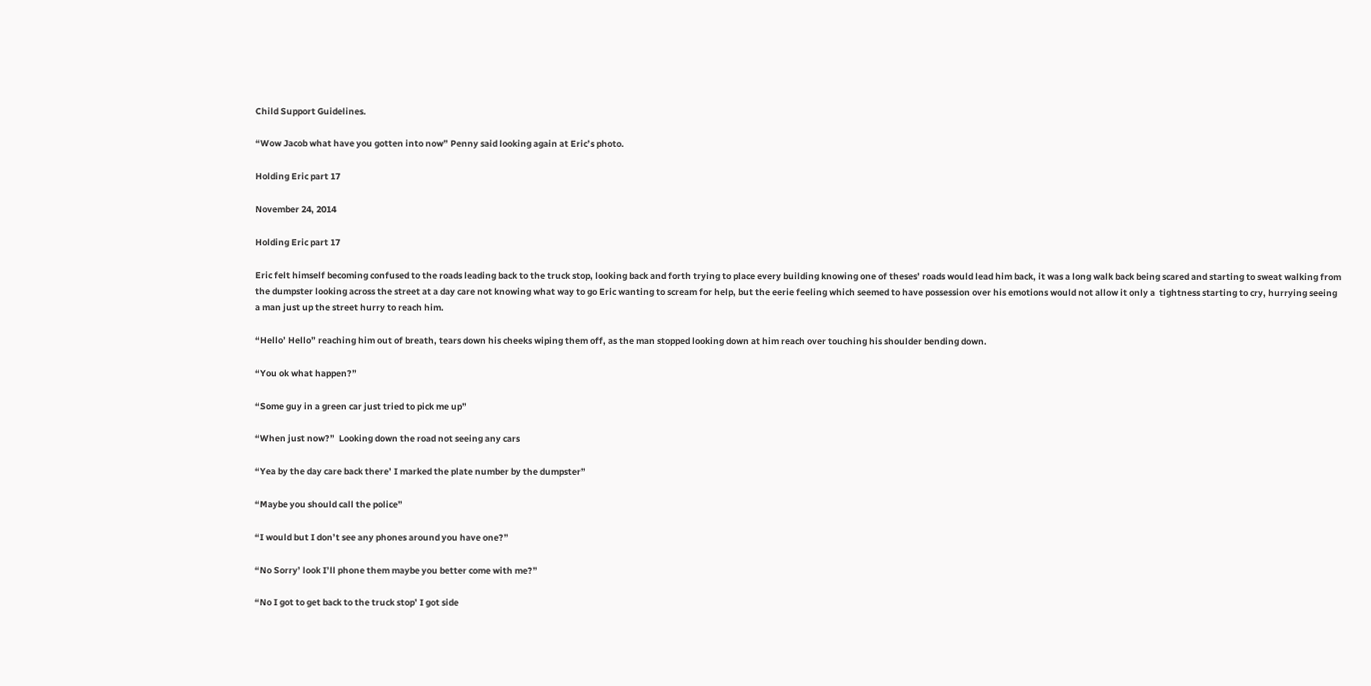Child Support Guidelines.

“Wow Jacob what have you gotten into now” Penny said looking again at Eric’s photo.

Holding Eric part 17

November 24, 2014

Holding Eric part 17

Eric felt himself becoming confused to the roads leading back to the truck stop, looking back and forth trying to place every building knowing one of theses’ roads would lead him back, it was a long walk back being scared and starting to sweat walking from the dumpster looking across the street at a day care not knowing what way to go Eric wanting to scream for help, but the eerie feeling which seemed to have possession over his emotions would not allow it only a  tightness starting to cry, hurrying seeing a man just up the street hurry to reach him.

“Hello’ Hello” reaching him out of breath, tears down his cheeks wiping them off, as the man stopped looking down at him reach over touching his shoulder bending down.

“You ok what happen?”

“Some guy in a green car just tried to pick me up”

“When just now?”  Looking down the road not seeing any cars

“Yea by the day care back there’ I marked the plate number by the dumpster”

“Maybe you should call the police”

“I would but I don’t see any phones around you have one?”

“No Sorry’ look I’ll phone them maybe you better come with me?”

“No I got to get back to the truck stop’ I got side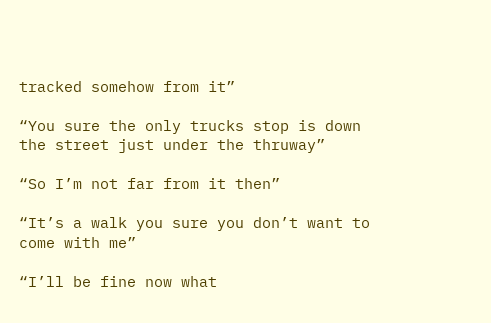tracked somehow from it”

“You sure the only trucks stop is down the street just under the thruway”

“So I’m not far from it then”

“It’s a walk you sure you don’t want to come with me”

“I’ll be fine now what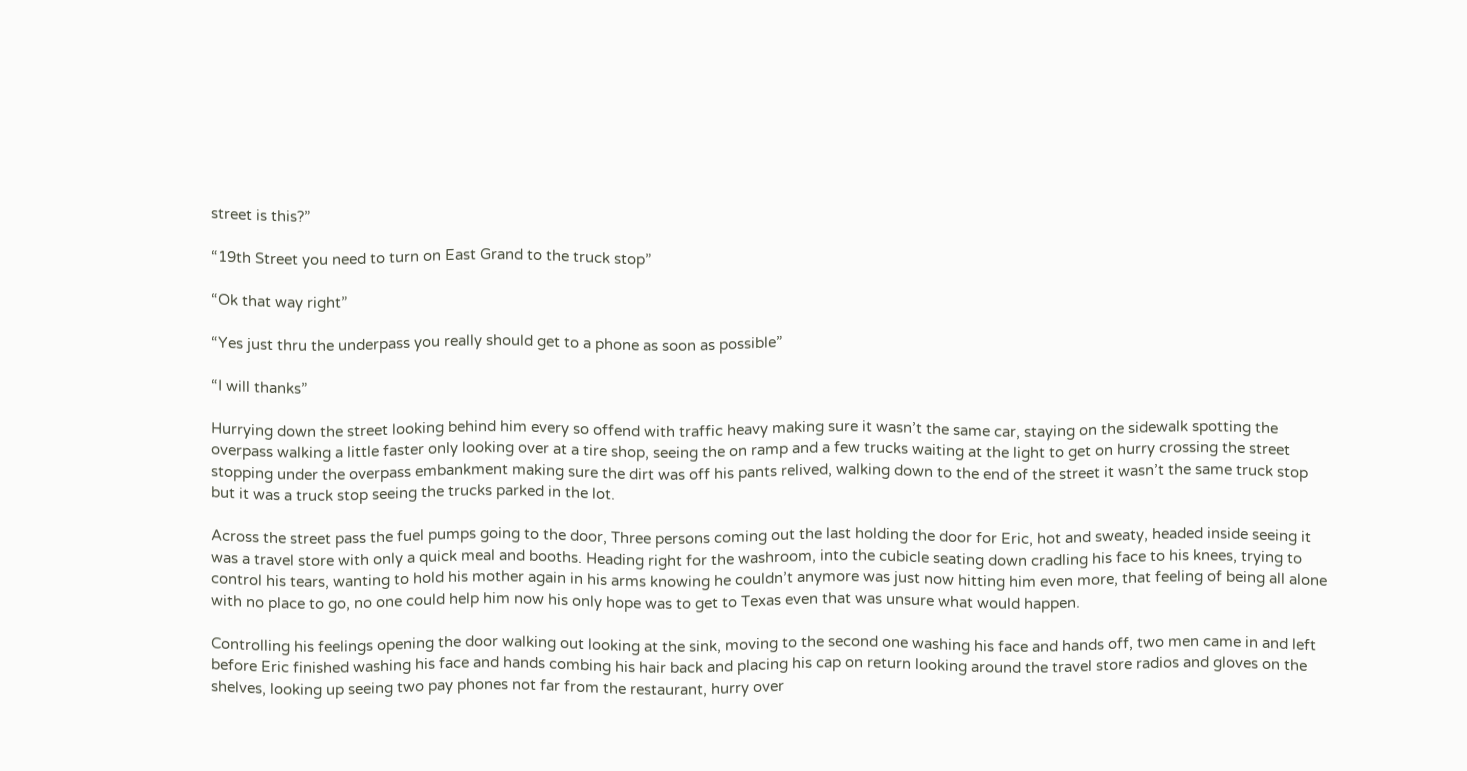street is this?”

“19th Street you need to turn on East Grand to the truck stop”

“Ok that way right”

“Yes just thru the underpass you really should get to a phone as soon as possible”

“I will thanks”

Hurrying down the street looking behind him every so offend with traffic heavy making sure it wasn’t the same car, staying on the sidewalk spotting the overpass walking a little faster only looking over at a tire shop, seeing the on ramp and a few trucks waiting at the light to get on hurry crossing the street stopping under the overpass embankment making sure the dirt was off his pants relived, walking down to the end of the street it wasn’t the same truck stop but it was a truck stop seeing the trucks parked in the lot.

Across the street pass the fuel pumps going to the door, Three persons coming out the last holding the door for Eric, hot and sweaty, headed inside seeing it was a travel store with only a quick meal and booths. Heading right for the washroom, into the cubicle seating down cradling his face to his knees, trying to control his tears, wanting to hold his mother again in his arms knowing he couldn’t anymore was just now hitting him even more, that feeling of being all alone with no place to go, no one could help him now his only hope was to get to Texas even that was unsure what would happen.

Controlling his feelings opening the door walking out looking at the sink, moving to the second one washing his face and hands off, two men came in and left before Eric finished washing his face and hands combing his hair back and placing his cap on return looking around the travel store radios and gloves on the shelves, looking up seeing two pay phones not far from the restaurant, hurry over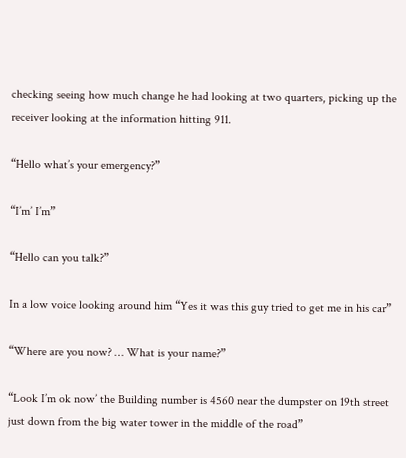checking seeing how much change he had looking at two quarters, picking up the receiver looking at the information hitting 911.

“Hello what’s your emergency?”

“I’m’ I’m”

“Hello can you talk?”

In a low voice looking around him “Yes it was this guy tried to get me in his car”

“Where are you now? … What is your name?”

“Look I’m ok now’ the Building number is 4560 near the dumpster on 19th street just down from the big water tower in the middle of the road”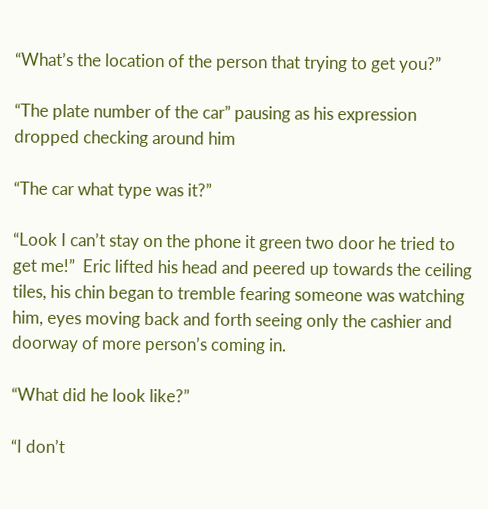“What’s the location of the person that trying to get you?”

“The plate number of the car” pausing as his expression dropped checking around him

“The car what type was it?”

“Look I can’t stay on the phone it green two door he tried to get me!”  Eric lifted his head and peered up towards the ceiling tiles, his chin began to tremble fearing someone was watching him, eyes moving back and forth seeing only the cashier and doorway of more person’s coming in.

“What did he look like?”

“I don’t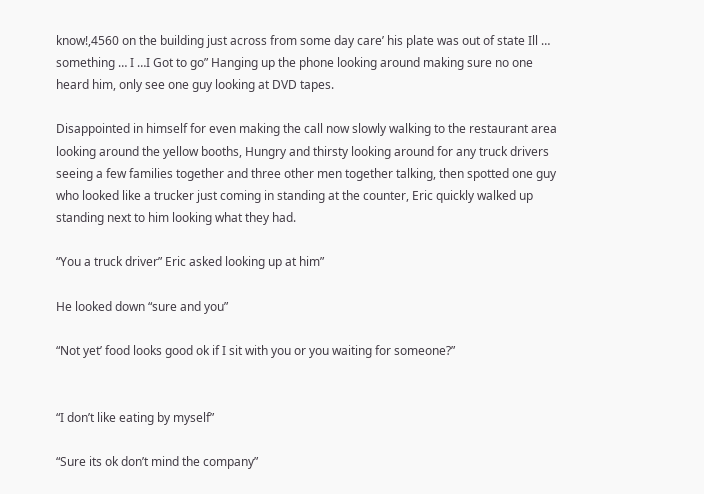know!,4560 on the building just across from some day care’ his plate was out of state Ill … something … I …I Got to go” Hanging up the phone looking around making sure no one heard him, only see one guy looking at DVD tapes.

Disappointed in himself for even making the call now slowly walking to the restaurant area looking around the yellow booths, Hungry and thirsty looking around for any truck drivers seeing a few families together and three other men together talking, then spotted one guy who looked like a trucker just coming in standing at the counter, Eric quickly walked up standing next to him looking what they had.

“You a truck driver” Eric asked looking up at him”

He looked down “sure and you”

“Not yet’ food looks good ok if I sit with you or you waiting for someone?”


“I don’t like eating by myself”

“Sure its ok don’t mind the company”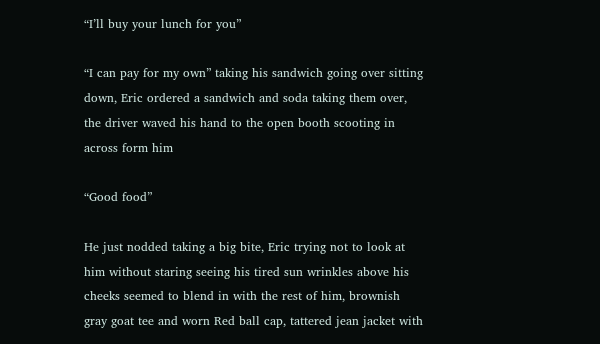“I’ll buy your lunch for you”

“I can pay for my own” taking his sandwich going over sitting down, Eric ordered a sandwich and soda taking them over, the driver waved his hand to the open booth scooting in across form him

“Good food”

He just nodded taking a big bite, Eric trying not to look at him without staring seeing his tired sun wrinkles above his cheeks seemed to blend in with the rest of him, brownish gray goat tee and worn Red ball cap, tattered jean jacket with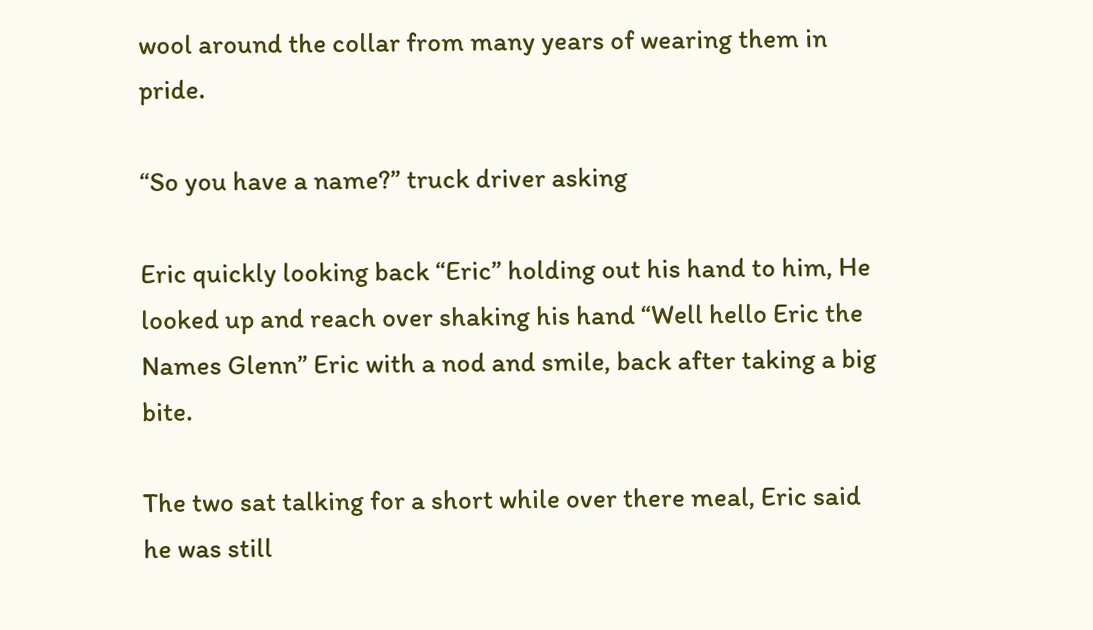wool around the collar from many years of wearing them in pride.

“So you have a name?” truck driver asking

Eric quickly looking back “Eric” holding out his hand to him, He looked up and reach over shaking his hand “Well hello Eric the Names Glenn” Eric with a nod and smile, back after taking a big bite.

The two sat talking for a short while over there meal, Eric said he was still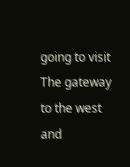going to visit The gateway to the west and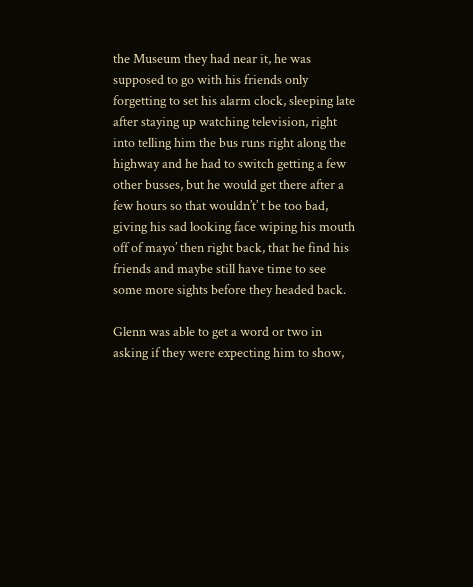the Museum they had near it, he was supposed to go with his friends only forgetting to set his alarm clock, sleeping late after staying up watching television, right into telling him the bus runs right along the highway and he had to switch getting a few other busses, but he would get there after a few hours so that wouldn’t’ t be too bad, giving his sad looking face wiping his mouth off of mayo’ then right back, that he find his friends and maybe still have time to see some more sights before they headed back.

Glenn was able to get a word or two in asking if they were expecting him to show,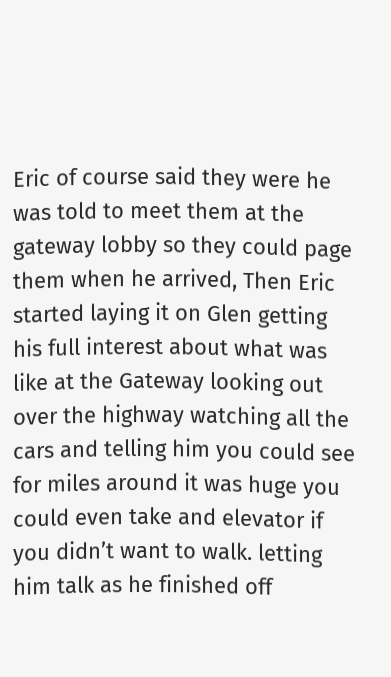Eric of course said they were he was told to meet them at the gateway lobby so they could page them when he arrived, Then Eric started laying it on Glen getting his full interest about what was like at the Gateway looking out over the highway watching all the cars and telling him you could see for miles around it was huge you could even take and elevator if you didn’t want to walk. letting him talk as he finished off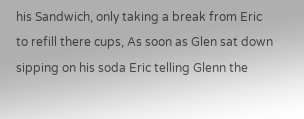his Sandwich, only taking a break from Eric to refill there cups, As soon as Glen sat down sipping on his soda Eric telling Glenn the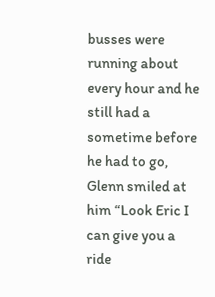busses were running about every hour and he still had a sometime before he had to go, Glenn smiled at him “Look Eric I can give you a ride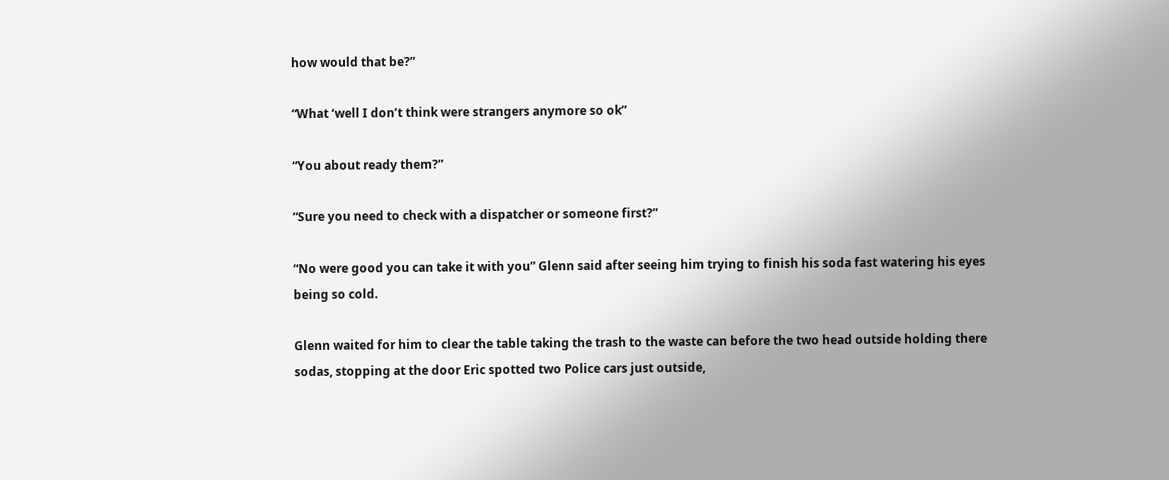how would that be?”

“What ‘well I don’t think were strangers anymore so ok”

“You about ready them?”

“Sure you need to check with a dispatcher or someone first?”

“No were good you can take it with you” Glenn said after seeing him trying to finish his soda fast watering his eyes being so cold.

Glenn waited for him to clear the table taking the trash to the waste can before the two head outside holding there sodas, stopping at the door Eric spotted two Police cars just outside,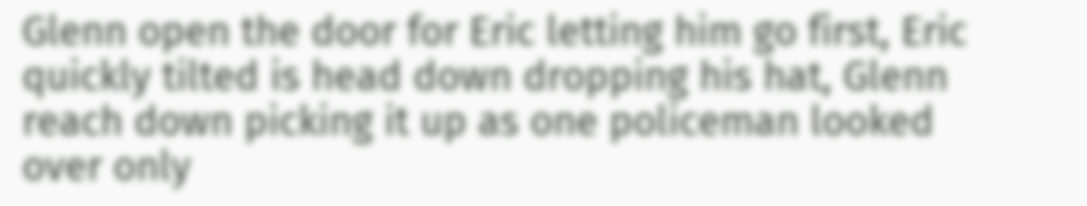Glenn open the door for Eric letting him go first, Eric quickly tilted is head down dropping his hat, Glenn reach down picking it up as one policeman looked over only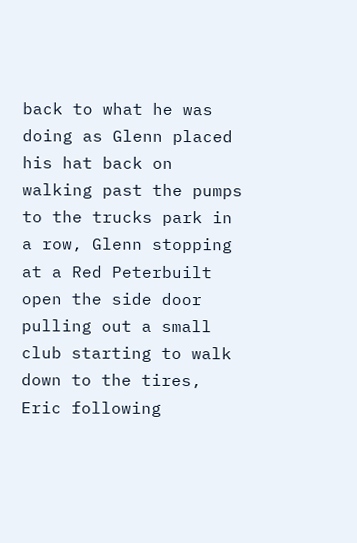back to what he was doing as Glenn placed his hat back on walking past the pumps to the trucks park in a row, Glenn stopping at a Red Peterbuilt open the side door pulling out a small club starting to walk down to the tires, Eric following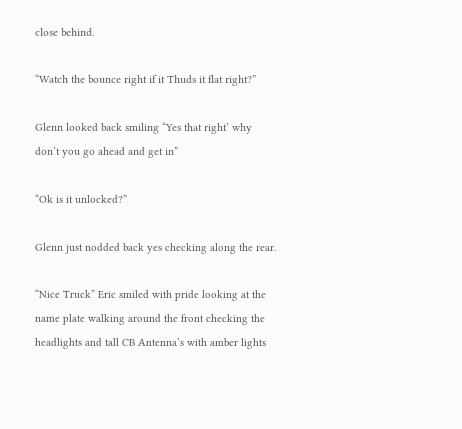close behind.

“Watch the bounce right if it Thuds it flat right?”

Glenn looked back smiling “Yes that right’ why don’t you go ahead and get in”

“Ok is it unlocked?”

Glenn just nodded back yes checking along the rear.

“Nice Truck” Eric smiled with pride looking at the name plate walking around the front checking the headlights and tall CB Antenna’s with amber lights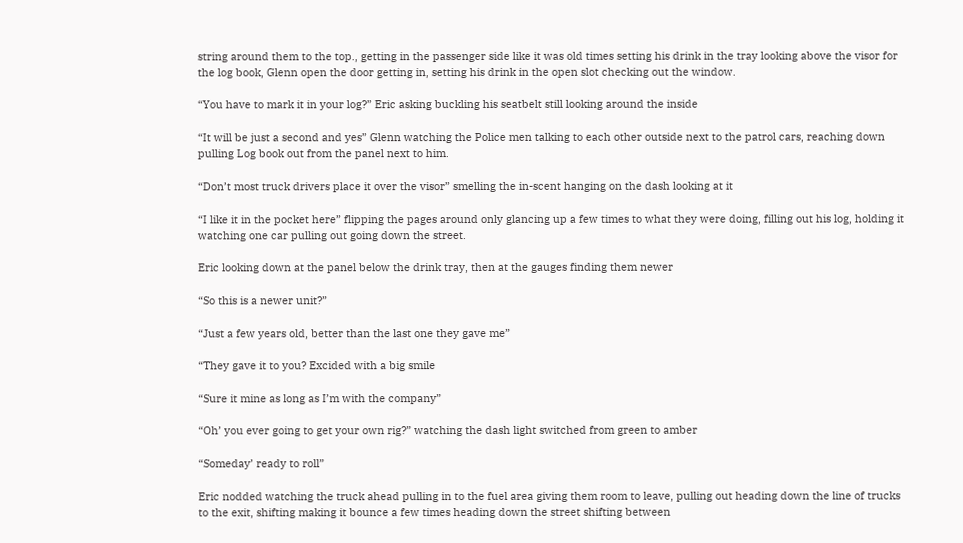string around them to the top., getting in the passenger side like it was old times setting his drink in the tray looking above the visor for the log book, Glenn open the door getting in, setting his drink in the open slot checking out the window.

“You have to mark it in your log?” Eric asking buckling his seatbelt still looking around the inside

“It will be just a second and yes” Glenn watching the Police men talking to each other outside next to the patrol cars, reaching down pulling Log book out from the panel next to him.

“Don’t most truck drivers place it over the visor” smelling the in-scent hanging on the dash looking at it

“I like it in the pocket here” flipping the pages around only glancing up a few times to what they were doing, filling out his log, holding it watching one car pulling out going down the street.

Eric looking down at the panel below the drink tray, then at the gauges finding them newer

“So this is a newer unit?”

“Just a few years old, better than the last one they gave me”

“They gave it to you? Excided with a big smile

“Sure it mine as long as I’m with the company”

“Oh’ you ever going to get your own rig?” watching the dash light switched from green to amber

“Someday’ ready to roll”

Eric nodded watching the truck ahead pulling in to the fuel area giving them room to leave, pulling out heading down the line of trucks to the exit, shifting making it bounce a few times heading down the street shifting between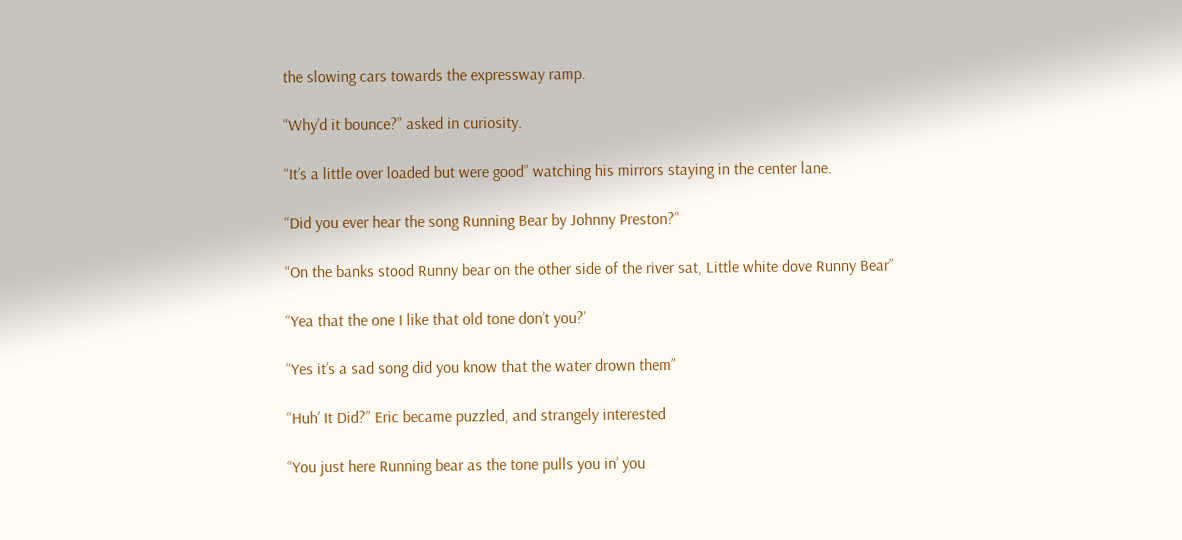the slowing cars towards the expressway ramp.

“Why’d it bounce?” asked in curiosity.

“It’s a little over loaded but were good” watching his mirrors staying in the center lane.

“Did you ever hear the song Running Bear by Johnny Preston?”

“On the banks stood Runny bear on the other side of the river sat, Little white dove Runny Bear”

“Yea that the one I like that old tone don’t you?’

“Yes it’s a sad song did you know that the water drown them”

“Huh’ It Did?” Eric became puzzled, and strangely interested

“You just here Running bear as the tone pulls you in’ you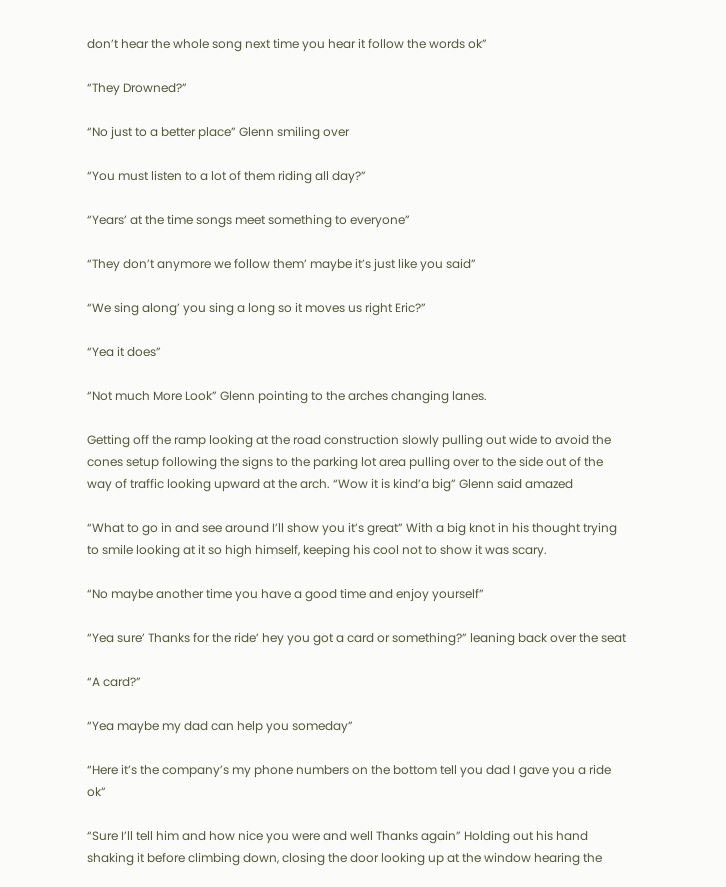don’t hear the whole song next time you hear it follow the words ok”

“They Drowned?”

“No just to a better place” Glenn smiling over

“You must listen to a lot of them riding all day?”

“Years’ at the time songs meet something to everyone”

“They don’t anymore we follow them’ maybe it’s just like you said”

“We sing along’ you sing a long so it moves us right Eric?”

“Yea it does”

“Not much More Look” Glenn pointing to the arches changing lanes.

Getting off the ramp looking at the road construction slowly pulling out wide to avoid the cones setup following the signs to the parking lot area pulling over to the side out of the way of traffic looking upward at the arch. “Wow it is kind’a big” Glenn said amazed

“What to go in and see around I’ll show you it’s great” With a big knot in his thought trying to smile looking at it so high himself, keeping his cool not to show it was scary.

“No maybe another time you have a good time and enjoy yourself”

“Yea sure’ Thanks for the ride’ hey you got a card or something?” leaning back over the seat

“A card?”

“Yea maybe my dad can help you someday”

“Here it’s the company’s my phone numbers on the bottom tell you dad I gave you a ride ok”

“Sure I’ll tell him and how nice you were and well Thanks again” Holding out his hand shaking it before climbing down, closing the door looking up at the window hearing the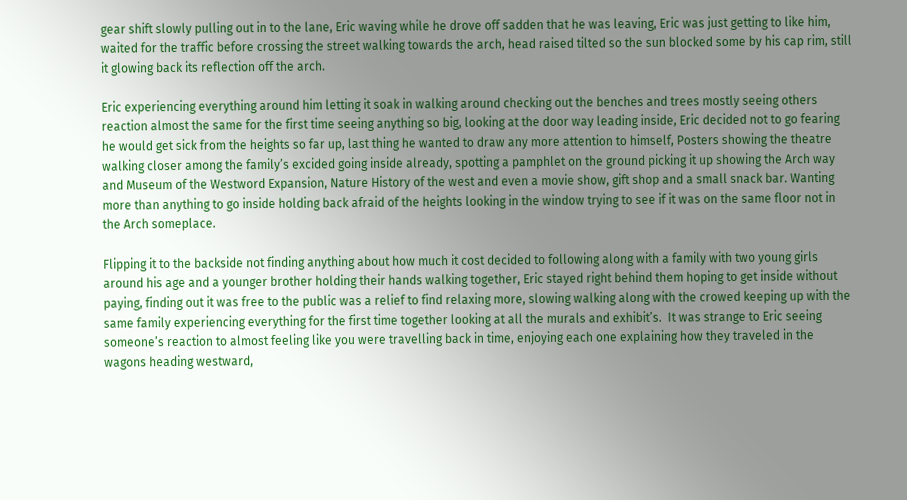gear shift slowly pulling out in to the lane, Eric waving while he drove off sadden that he was leaving, Eric was just getting to like him, waited for the traffic before crossing the street walking towards the arch, head raised tilted so the sun blocked some by his cap rim, still it glowing back its reflection off the arch.

Eric experiencing everything around him letting it soak in walking around checking out the benches and trees mostly seeing others reaction almost the same for the first time seeing anything so big, looking at the door way leading inside, Eric decided not to go fearing he would get sick from the heights so far up, last thing he wanted to draw any more attention to himself, Posters showing the theatre walking closer among the family’s excided going inside already, spotting a pamphlet on the ground picking it up showing the Arch way and Museum of the Westword Expansion, Nature History of the west and even a movie show, gift shop and a small snack bar. Wanting more than anything to go inside holding back afraid of the heights looking in the window trying to see if it was on the same floor not in the Arch someplace.

Flipping it to the backside not finding anything about how much it cost decided to following along with a family with two young girls around his age and a younger brother holding their hands walking together, Eric stayed right behind them hoping to get inside without paying, finding out it was free to the public was a relief to find relaxing more, slowing walking along with the crowed keeping up with the same family experiencing everything for the first time together looking at all the murals and exhibit’s.  It was strange to Eric seeing someone’s reaction to almost feeling like you were travelling back in time, enjoying each one explaining how they traveled in the wagons heading westward,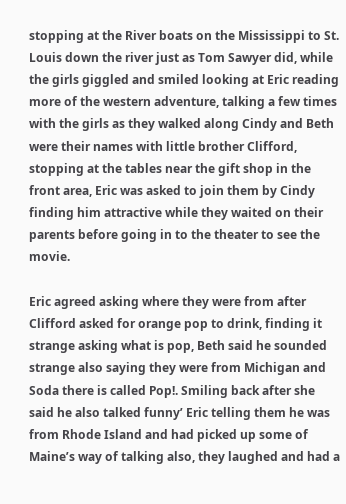stopping at the River boats on the Mississippi to St. Louis down the river just as Tom Sawyer did, while the girls giggled and smiled looking at Eric reading more of the western adventure, talking a few times with the girls as they walked along Cindy and Beth were their names with little brother Clifford, stopping at the tables near the gift shop in the front area, Eric was asked to join them by Cindy finding him attractive while they waited on their parents before going in to the theater to see the movie.

Eric agreed asking where they were from after Clifford asked for orange pop to drink, finding it strange asking what is pop, Beth said he sounded strange also saying they were from Michigan and Soda there is called Pop!. Smiling back after she said he also talked funny’ Eric telling them he was from Rhode Island and had picked up some of Maine’s way of talking also, they laughed and had a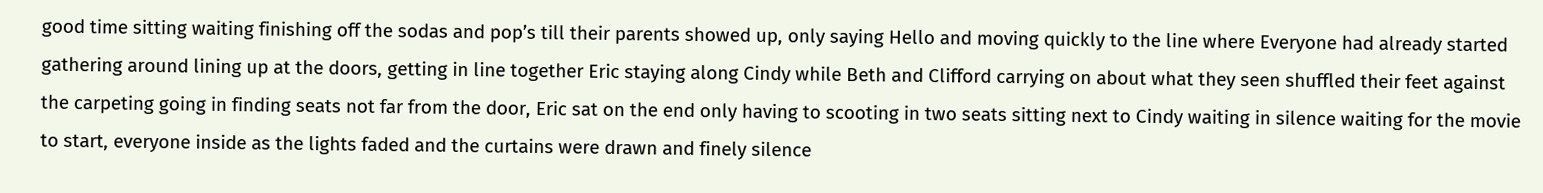good time sitting waiting finishing off the sodas and pop’s till their parents showed up, only saying Hello and moving quickly to the line where Everyone had already started gathering around lining up at the doors, getting in line together Eric staying along Cindy while Beth and Clifford carrying on about what they seen shuffled their feet against the carpeting going in finding seats not far from the door, Eric sat on the end only having to scooting in two seats sitting next to Cindy waiting in silence waiting for the movie to start, everyone inside as the lights faded and the curtains were drawn and finely silence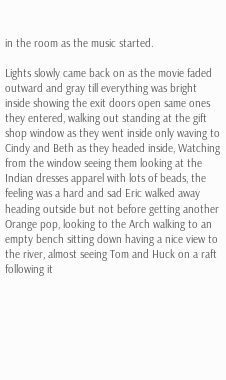in the room as the music started.

Lights slowly came back on as the movie faded outward and gray till everything was bright inside showing the exit doors open same ones they entered, walking out standing at the gift shop window as they went inside only waving to Cindy and Beth as they headed inside, Watching from the window seeing them looking at the Indian dresses apparel with lots of beads, the feeling was a hard and sad Eric walked away heading outside but not before getting another Orange pop, looking to the Arch walking to an empty bench sitting down having a nice view to the river, almost seeing Tom and Huck on a raft following it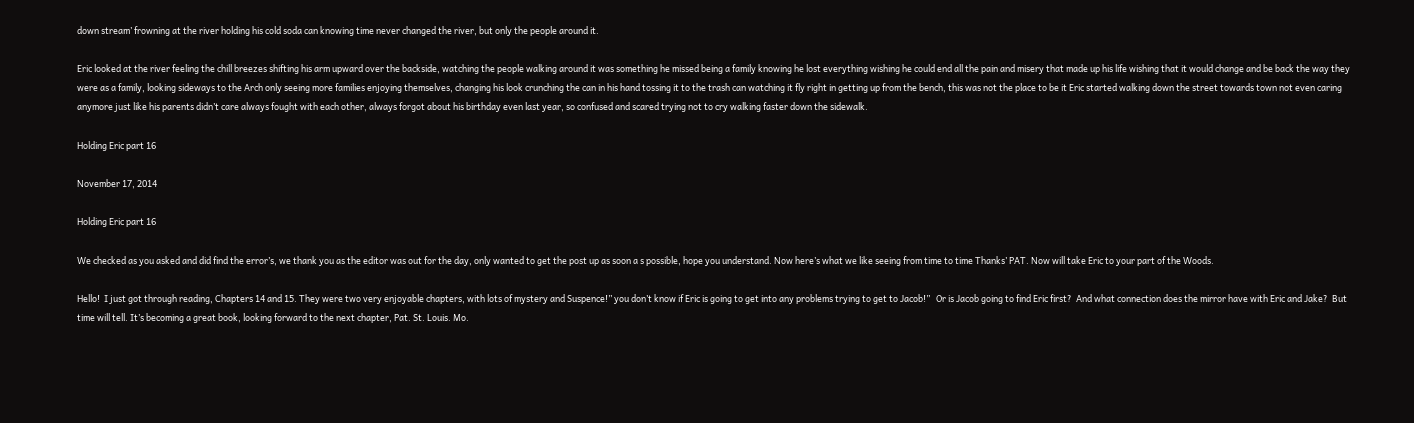down stream’ frowning at the river holding his cold soda can knowing time never changed the river, but only the people around it.

Eric looked at the river feeling the chill breezes shifting his arm upward over the backside, watching the people walking around it was something he missed being a family knowing he lost everything wishing he could end all the pain and misery that made up his life wishing that it would change and be back the way they were as a family, looking sideways to the Arch only seeing more families enjoying themselves, changing his look crunching the can in his hand tossing it to the trash can watching it fly right in getting up from the bench, this was not the place to be it Eric started walking down the street towards town not even caring anymore just like his parents didn’t care always fought with each other, always forgot about his birthday even last year, so confused and scared trying not to cry walking faster down the sidewalk.

Holding Eric part 16

November 17, 2014

Holding Eric part 16

We checked as you asked and did find the error’s, we thank you as the editor was out for the day, only wanted to get the post up as soon a s possible, hope you understand. Now here’s what we like seeing from time to time Thanks’ PAT. Now will take Eric to your part of the Woods.

Hello!  I just got through reading, Chapters 14 and 15. They were two very enjoyable chapters, with lots of mystery and Suspence!” you don’t know if Eric is going to get into any problems trying to get to Jacob!”   Or is Jacob going to find Eric first?  And what connection does the mirror have with Eric and Jake?  But time will tell. It’s becoming a great book, looking forward to the next chapter, Pat. St. Louis. Mo.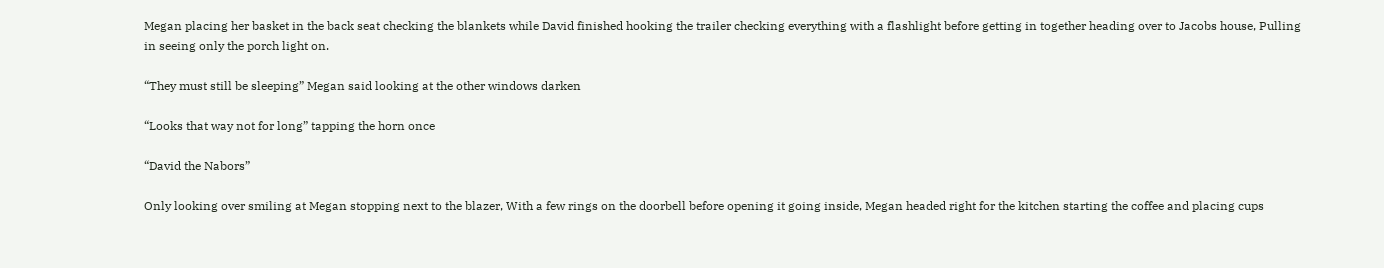Megan placing her basket in the back seat checking the blankets while David finished hooking the trailer checking everything with a flashlight before getting in together heading over to Jacobs house, Pulling in seeing only the porch light on.

“They must still be sleeping” Megan said looking at the other windows darken

“Looks that way not for long” tapping the horn once

“David the Nabors”

Only looking over smiling at Megan stopping next to the blazer, With a few rings on the doorbell before opening it going inside, Megan headed right for the kitchen starting the coffee and placing cups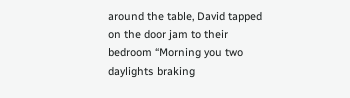around the table, David tapped on the door jam to their bedroom “Morning you two daylights braking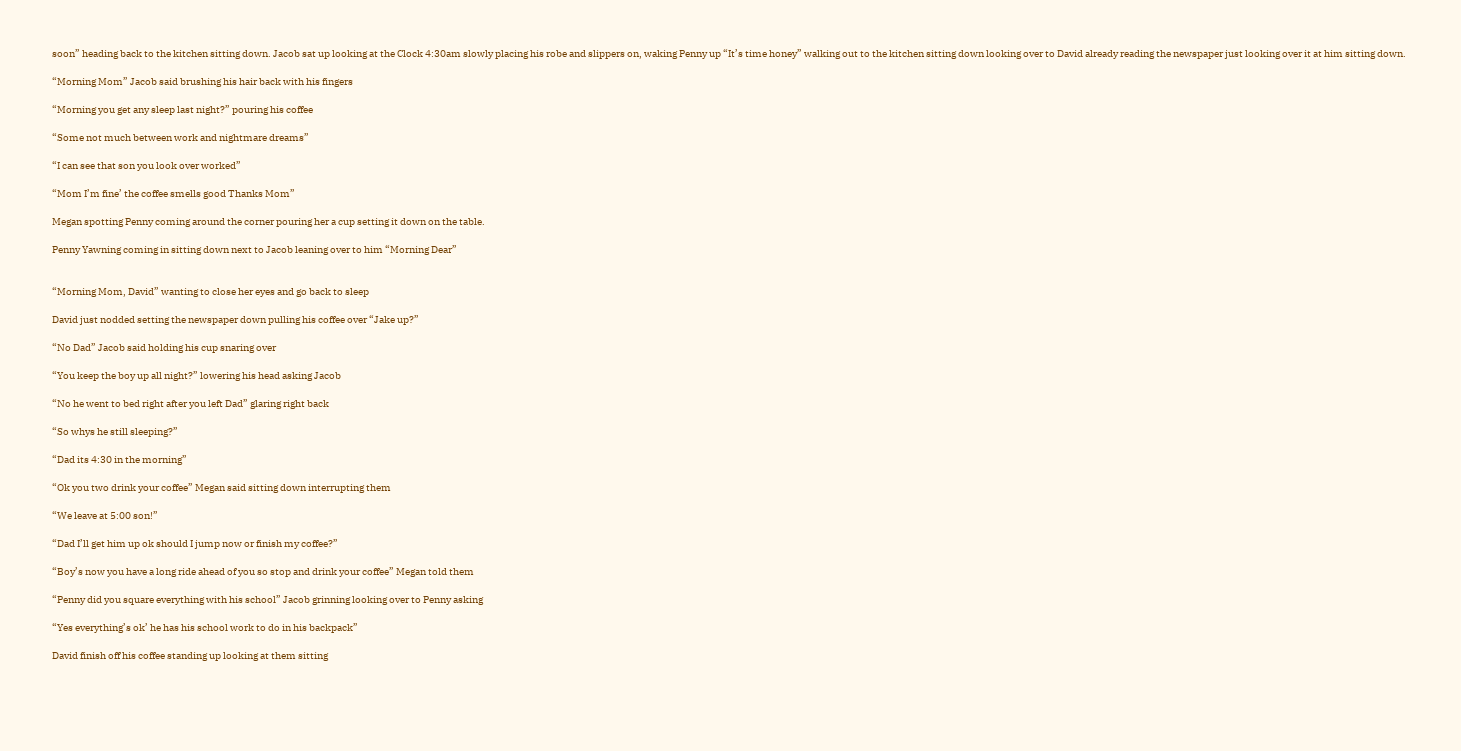soon” heading back to the kitchen sitting down. Jacob sat up looking at the Clock 4:30am slowly placing his robe and slippers on, waking Penny up “It’s time honey” walking out to the kitchen sitting down looking over to David already reading the newspaper just looking over it at him sitting down.

“Morning Mom” Jacob said brushing his hair back with his fingers

“Morning you get any sleep last night?” pouring his coffee

“Some not much between work and nightmare dreams”

“I can see that son you look over worked”

“Mom I’m fine’ the coffee smells good Thanks Mom”

Megan spotting Penny coming around the corner pouring her a cup setting it down on the table.

Penny Yawning coming in sitting down next to Jacob leaning over to him “Morning Dear”


“Morning Mom, David” wanting to close her eyes and go back to sleep

David just nodded setting the newspaper down pulling his coffee over “Jake up?”

“No Dad” Jacob said holding his cup snaring over

“You keep the boy up all night?” lowering his head asking Jacob

“No he went to bed right after you left Dad” glaring right back

“So whys he still sleeping?”

“Dad its 4:30 in the morning”

“Ok you two drink your coffee” Megan said sitting down interrupting them

“We leave at 5:00 son!”

“Dad I’ll get him up ok should I jump now or finish my coffee?”

“Boy’s now you have a long ride ahead of you so stop and drink your coffee” Megan told them

“Penny did you square everything with his school” Jacob grinning looking over to Penny asking

“Yes everything’s ok’ he has his school work to do in his backpack”

David finish off his coffee standing up looking at them sitting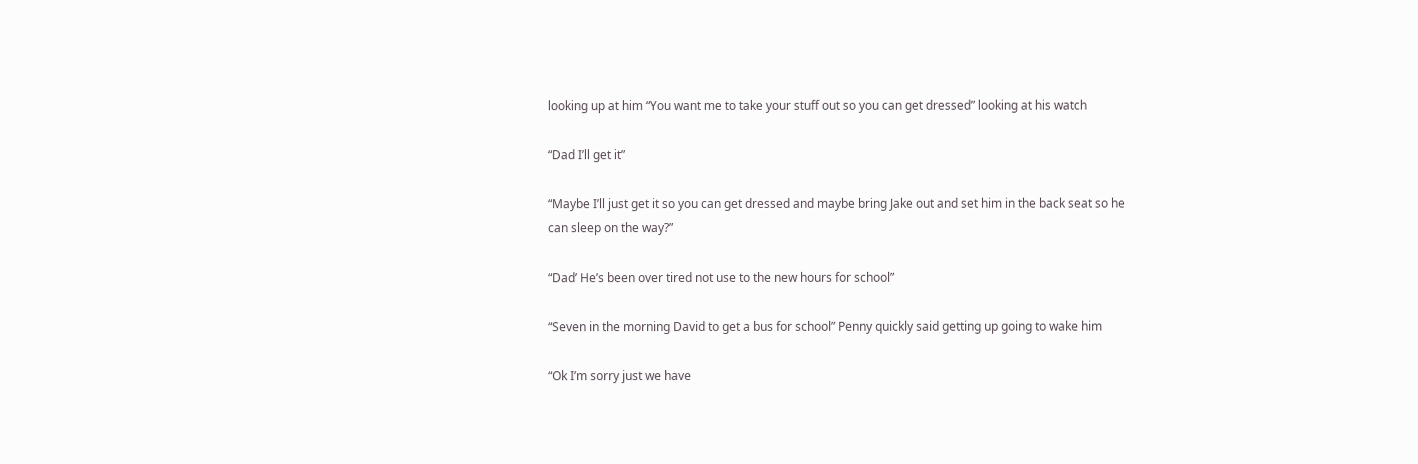looking up at him “You want me to take your stuff out so you can get dressed” looking at his watch

“Dad I’ll get it”

“Maybe I’ll just get it so you can get dressed and maybe bring Jake out and set him in the back seat so he can sleep on the way?”

“Dad’ He’s been over tired not use to the new hours for school”

“Seven in the morning David to get a bus for school” Penny quickly said getting up going to wake him

“Ok I’m sorry just we have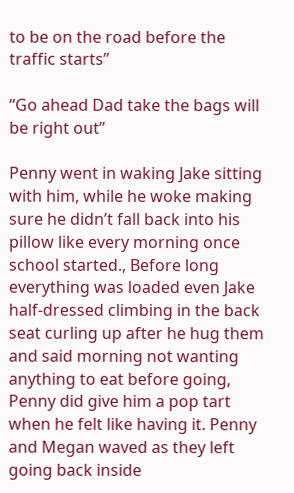to be on the road before the traffic starts”

“Go ahead Dad take the bags will be right out”

Penny went in waking Jake sitting with him, while he woke making sure he didn’t fall back into his pillow like every morning once school started., Before long everything was loaded even Jake half-dressed climbing in the back seat curling up after he hug them and said morning not wanting anything to eat before going, Penny did give him a pop tart when he felt like having it. Penny and Megan waved as they left going back inside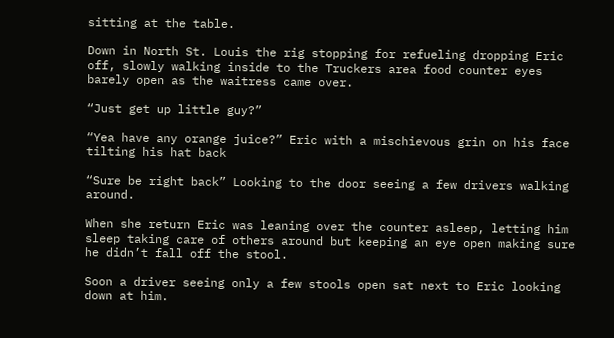sitting at the table.

Down in North St. Louis the rig stopping for refueling dropping Eric off, slowly walking inside to the Truckers area food counter eyes barely open as the waitress came over.

“Just get up little guy?”

“Yea have any orange juice?” Eric with a mischievous grin on his face tilting his hat back

“Sure be right back” Looking to the door seeing a few drivers walking around.

When she return Eric was leaning over the counter asleep, letting him sleep taking care of others around but keeping an eye open making sure he didn’t fall off the stool.

Soon a driver seeing only a few stools open sat next to Eric looking down at him.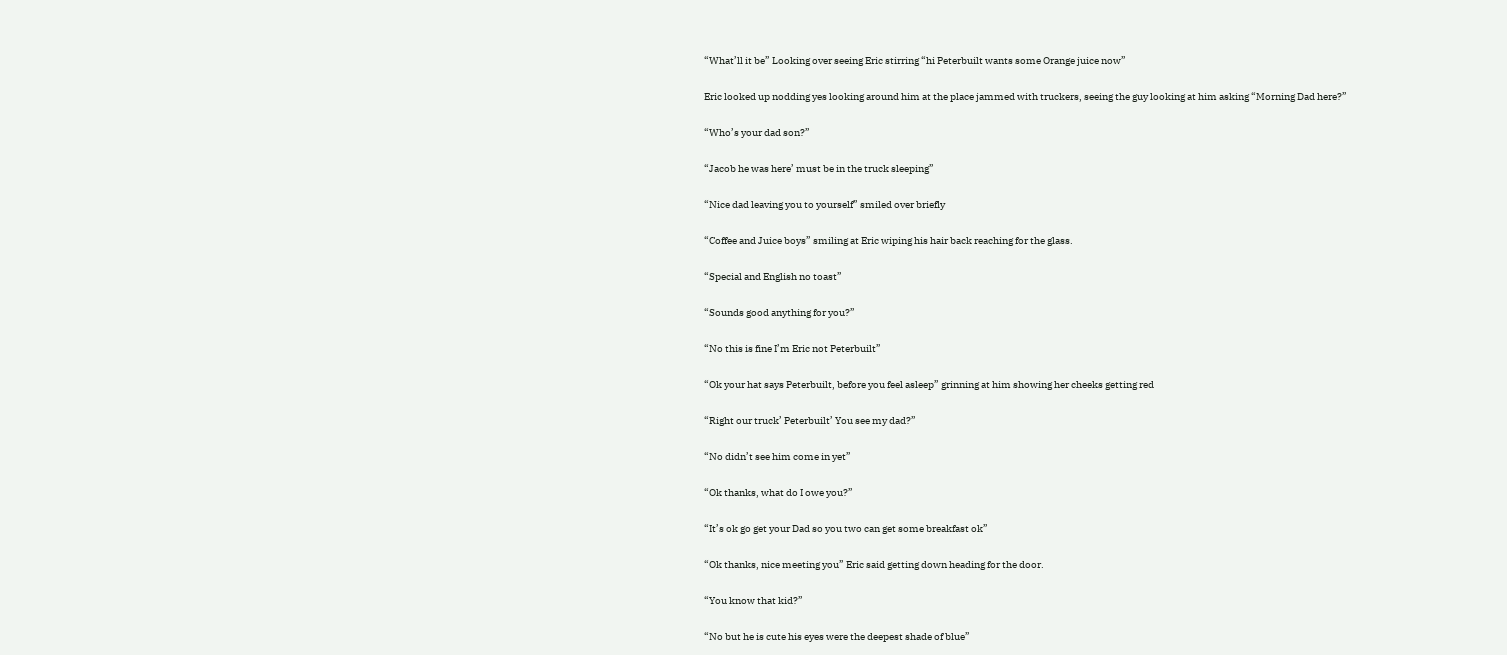“What’ll it be” Looking over seeing Eric stirring “hi Peterbuilt wants some Orange juice now”

Eric looked up nodding yes looking around him at the place jammed with truckers, seeing the guy looking at him asking “Morning Dad here?”

“Who’s your dad son?”

“Jacob he was here’ must be in the truck sleeping”

“Nice dad leaving you to yourself” smiled over briefly

“Coffee and Juice boys” smiling at Eric wiping his hair back reaching for the glass.

“Special and English no toast”

“Sounds good anything for you?”

“No this is fine I’m Eric not Peterbuilt”

“Ok your hat says Peterbuilt, before you feel asleep” grinning at him showing her cheeks getting red

“Right our truck’ Peterbuilt’ You see my dad?”

“No didn’t see him come in yet”

“Ok thanks, what do I owe you?”

“It’s ok go get your Dad so you two can get some breakfast ok”

“Ok thanks, nice meeting you” Eric said getting down heading for the door.

“You know that kid?”

“No but he is cute his eyes were the deepest shade of blue”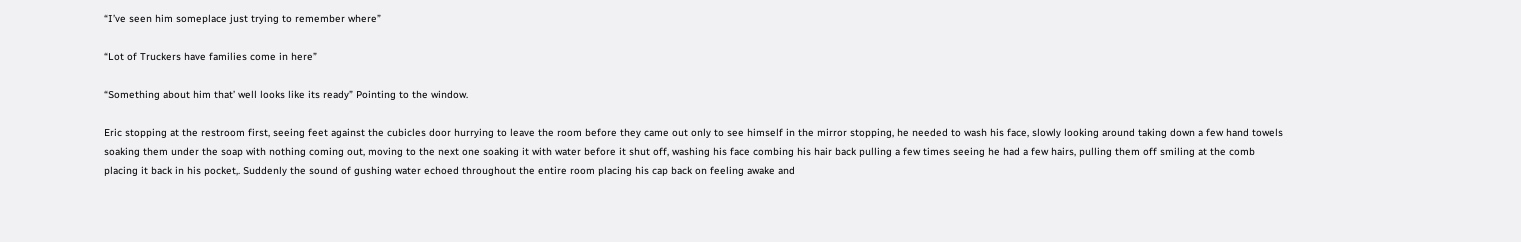“I’ve seen him someplace just trying to remember where”

“Lot of Truckers have families come in here”

“Something about him that’ well looks like its ready” Pointing to the window.

Eric stopping at the restroom first, seeing feet against the cubicles door hurrying to leave the room before they came out only to see himself in the mirror stopping, he needed to wash his face, slowly looking around taking down a few hand towels soaking them under the soap with nothing coming out, moving to the next one soaking it with water before it shut off, washing his face combing his hair back pulling a few times seeing he had a few hairs, pulling them off smiling at the comb placing it back in his pocket,. Suddenly the sound of gushing water echoed throughout the entire room placing his cap back on feeling awake and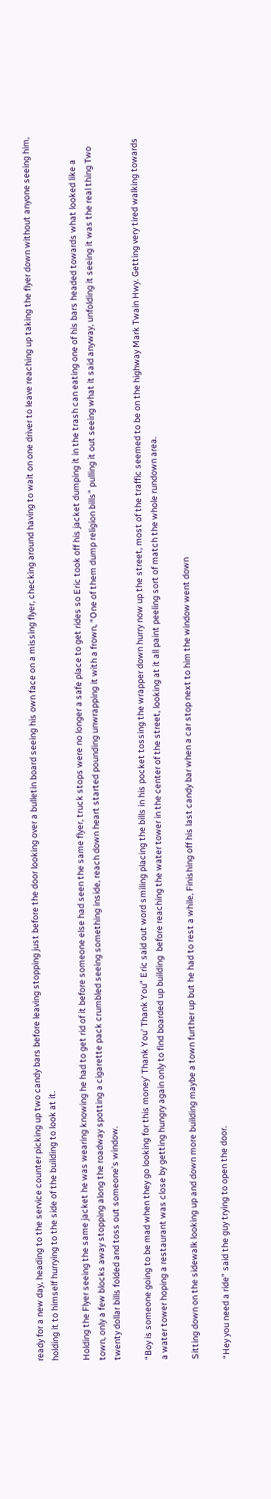ready for a new day, heading to the service counter picking up two candy bars before leaving stopping just before the door looking over a bulletin board seeing his own face on a missing flyer, checking around having to wait on one driver to leave reaching up taking the flyer down without anyone seeing him, holding it to himself hurrying to the side of the building to look at it.

Holding the Flyer seeing the same jacket he was wearing knowing he had to get rid of it before someone else had seen the same flyer, truck stops were no longer a safe place to get rides so Eric took off his jacket dumping it in the trash can eating one of his bars headed towards what looked like a town, only a few blocks away stopping along the roadway spotting a cigarette pack crumbled seeing something inside, reach down heart started pounding unwrapping it with a frown, “One of them dump religion bills” pulling it out seeing what it said anyway, unfolding it seeing it was the real thing Two twenty dollar bills folded and toss out someone’s window.

“Boy is someone going to be mad when they go looking for this money’ Thank You’ Thank You” Eric said out word smiling placing the bills in his pocket tossing the wrapper down hurry now up the street, most of the traffic seemed to be on the highway Mark Twain Hwy. Getting very tired walking towards a water tower hoping a restaurant was close by getting hungry again only to find boarded up building  before reaching the water tower in the center of the street, looking at it all paint peeling sort of match the whole rundown area.

Sitting down on the sidewalk looking up and down more building maybe a town further up but he had to rest a while, Finishing off his last candy bar when a car stop next to him the window went down

“Hey you need a ride” said the guy trying to open the door.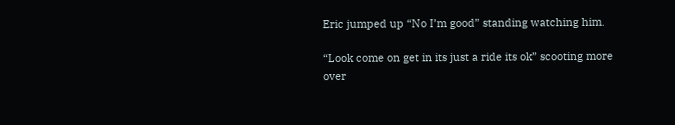Eric jumped up “No I’m good” standing watching him.

“Look come on get in its just a ride its ok” scooting more over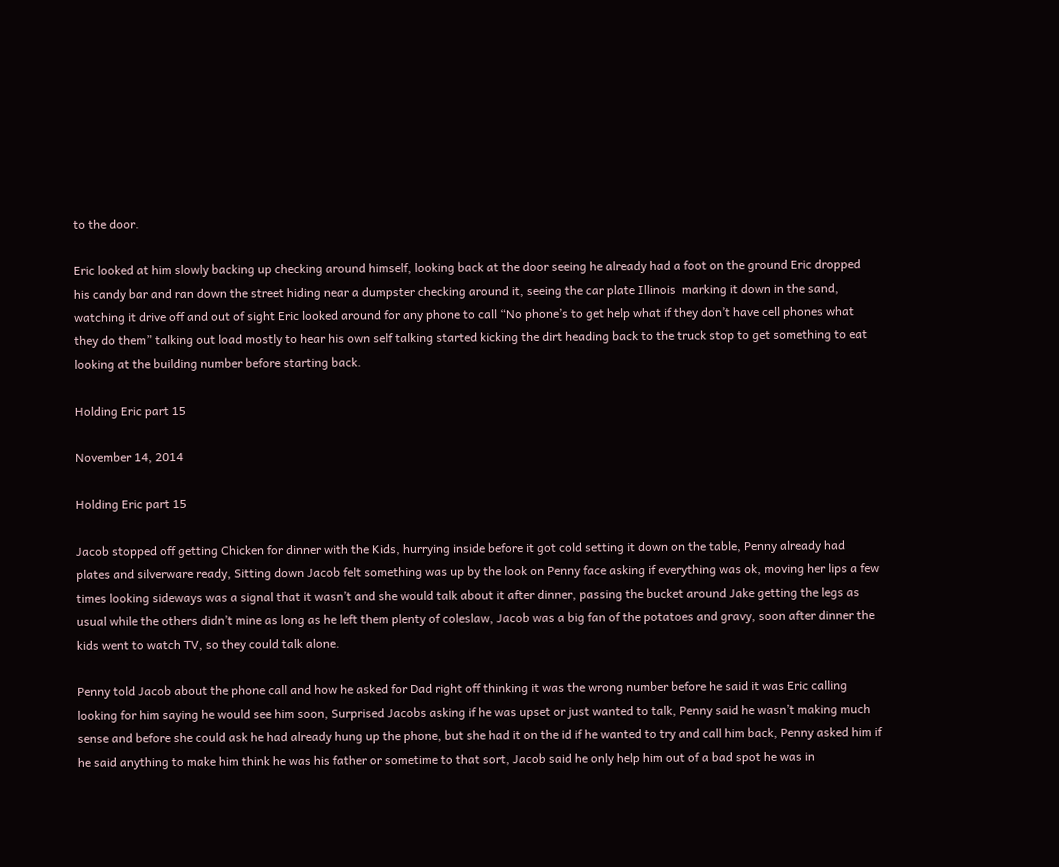to the door.

Eric looked at him slowly backing up checking around himself, looking back at the door seeing he already had a foot on the ground Eric dropped his candy bar and ran down the street hiding near a dumpster checking around it, seeing the car plate Illinois  marking it down in the sand, watching it drive off and out of sight Eric looked around for any phone to call “No phone’s to get help what if they don’t have cell phones what they do them” talking out load mostly to hear his own self talking started kicking the dirt heading back to the truck stop to get something to eat looking at the building number before starting back.

Holding Eric part 15

November 14, 2014

Holding Eric part 15

Jacob stopped off getting Chicken for dinner with the Kids, hurrying inside before it got cold setting it down on the table, Penny already had plates and silverware ready, Sitting down Jacob felt something was up by the look on Penny face asking if everything was ok, moving her lips a few times looking sideways was a signal that it wasn’t and she would talk about it after dinner, passing the bucket around Jake getting the legs as usual while the others didn’t mine as long as he left them plenty of coleslaw, Jacob was a big fan of the potatoes and gravy, soon after dinner the kids went to watch TV, so they could talk alone.

Penny told Jacob about the phone call and how he asked for Dad right off thinking it was the wrong number before he said it was Eric calling looking for him saying he would see him soon, Surprised Jacobs asking if he was upset or just wanted to talk, Penny said he wasn’t making much sense and before she could ask he had already hung up the phone, but she had it on the id if he wanted to try and call him back, Penny asked him if he said anything to make him think he was his father or sometime to that sort, Jacob said he only help him out of a bad spot he was in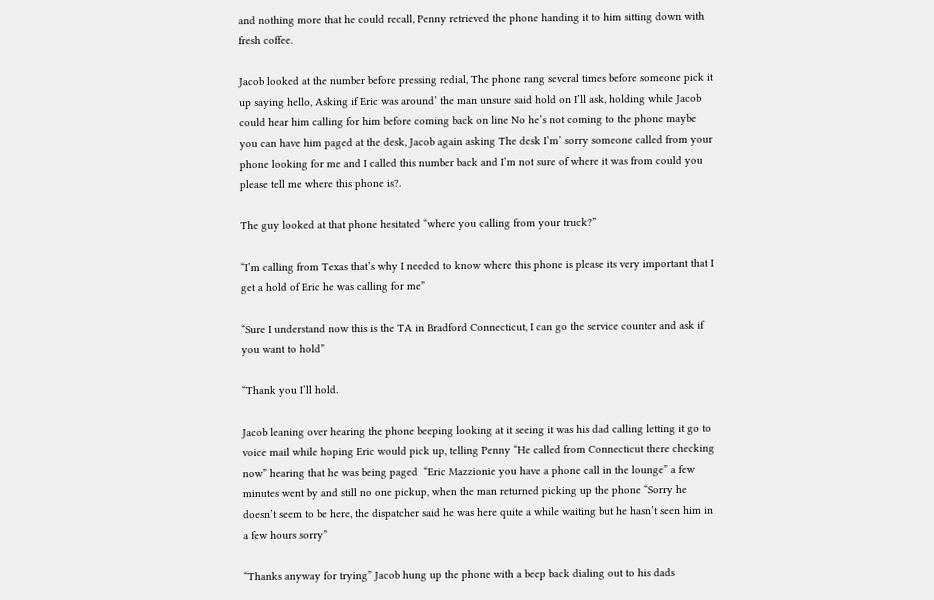and nothing more that he could recall, Penny retrieved the phone handing it to him sitting down with fresh coffee.

Jacob looked at the number before pressing redial, The phone rang several times before someone pick it up saying hello, Asking if Eric was around’ the man unsure said hold on I’ll ask, holding while Jacob could hear him calling for him before coming back on line No he’s not coming to the phone maybe you can have him paged at the desk, Jacob again asking The desk I’m’ sorry someone called from your phone looking for me and I called this number back and I’m not sure of where it was from could you please tell me where this phone is?.

The guy looked at that phone hesitated “where you calling from your truck?”

“I’m calling from Texas that’s why I needed to know where this phone is please its very important that I get a hold of Eric he was calling for me”

“Sure I understand now this is the TA in Bradford Connecticut, I can go the service counter and ask if you want to hold”

“Thank you I’ll hold.

Jacob leaning over hearing the phone beeping looking at it seeing it was his dad calling letting it go to voice mail while hoping Eric would pick up, telling Penny “He called from Connecticut there checking now” hearing that he was being paged  “Eric Mazzionie you have a phone call in the lounge” a few minutes went by and still no one pickup, when the man returned picking up the phone “Sorry he doesn’t seem to be here, the dispatcher said he was here quite a while waiting but he hasn’t seen him in a few hours sorry”

“Thanks anyway for trying” Jacob hung up the phone with a beep back dialing out to his dads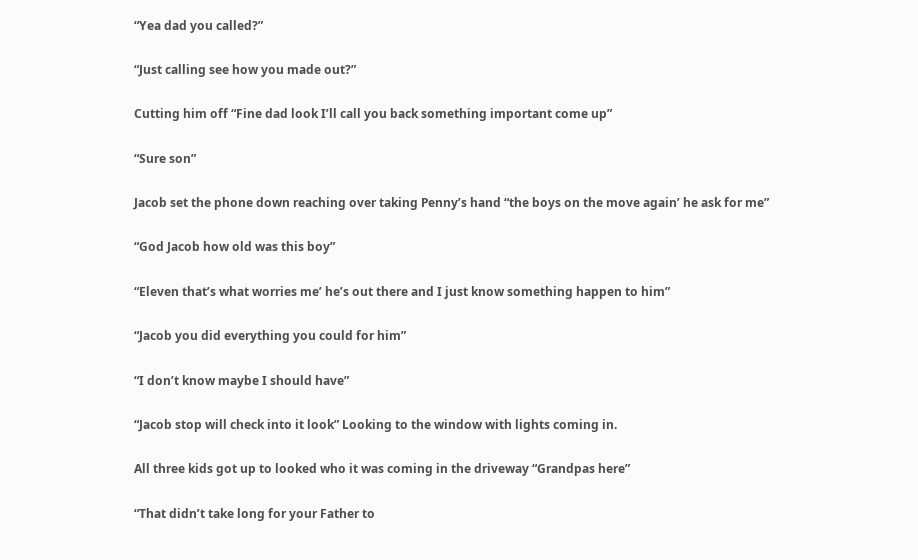“Yea dad you called?”

“Just calling see how you made out?”

Cutting him off “Fine dad look I’ll call you back something important come up”

“Sure son”

Jacob set the phone down reaching over taking Penny’s hand “the boys on the move again’ he ask for me”

“God Jacob how old was this boy”

“Eleven that’s what worries me’ he’s out there and I just know something happen to him”

“Jacob you did everything you could for him”

“I don’t know maybe I should have”

“Jacob stop will check into it look” Looking to the window with lights coming in.

All three kids got up to looked who it was coming in the driveway “Grandpas here”

“That didn’t take long for your Father to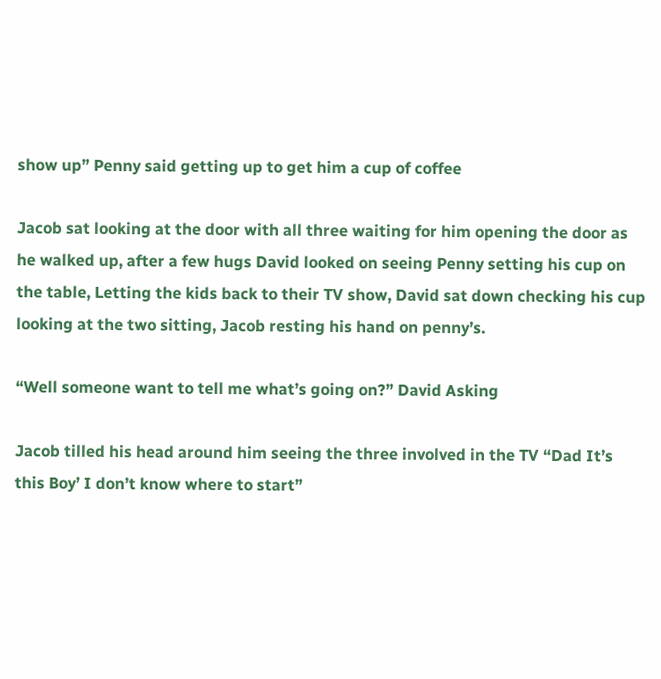show up” Penny said getting up to get him a cup of coffee

Jacob sat looking at the door with all three waiting for him opening the door as he walked up, after a few hugs David looked on seeing Penny setting his cup on the table, Letting the kids back to their TV show, David sat down checking his cup looking at the two sitting, Jacob resting his hand on penny’s.

“Well someone want to tell me what’s going on?” David Asking

Jacob tilled his head around him seeing the three involved in the TV “Dad It’s this Boy’ I don’t know where to start”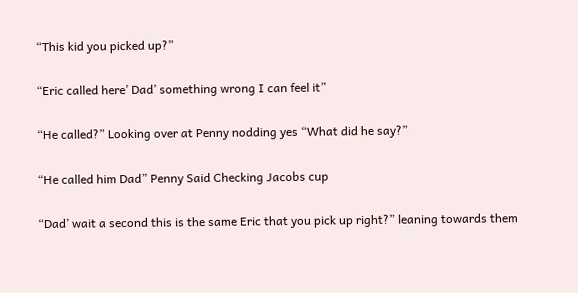“This kid you picked up?”

“Eric called here’ Dad’ something wrong I can feel it”

“He called?” Looking over at Penny nodding yes “What did he say?”

“He called him Dad” Penny Said Checking Jacobs cup

“Dad’ wait a second this is the same Eric that you pick up right?” leaning towards them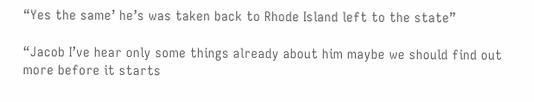“Yes the same’ he’s was taken back to Rhode Island left to the state”

“Jacob I’ve hear only some things already about him maybe we should find out more before it starts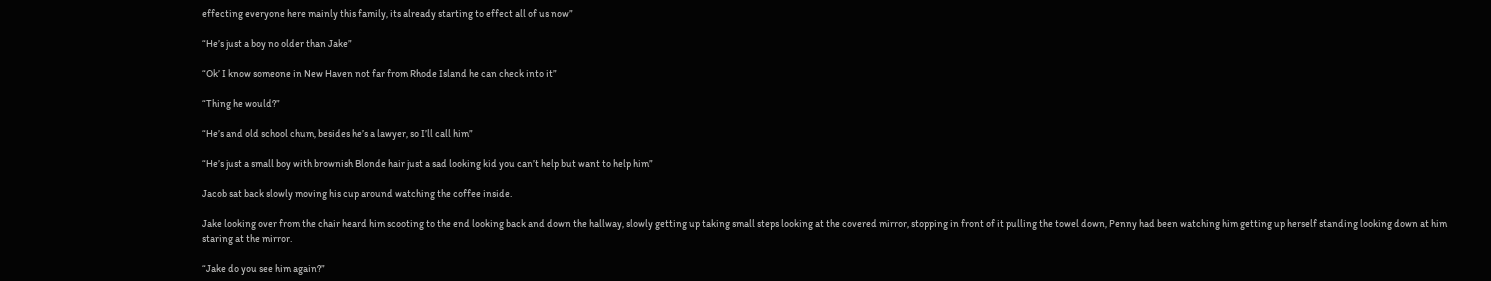effecting everyone here mainly this family, its already starting to effect all of us now”

“He’s just a boy no older than Jake”

“Ok’ I know someone in New Haven not far from Rhode Island he can check into it”

“Thing he would?”

“He’s and old school chum, besides he’s a lawyer, so I’ll call him”

“He’s just a small boy with brownish Blonde hair just a sad looking kid you can’t help but want to help him”

Jacob sat back slowly moving his cup around watching the coffee inside.

Jake looking over from the chair heard him scooting to the end looking back and down the hallway, slowly getting up taking small steps looking at the covered mirror, stopping in front of it pulling the towel down, Penny had been watching him getting up herself standing looking down at him staring at the mirror.

“Jake do you see him again?”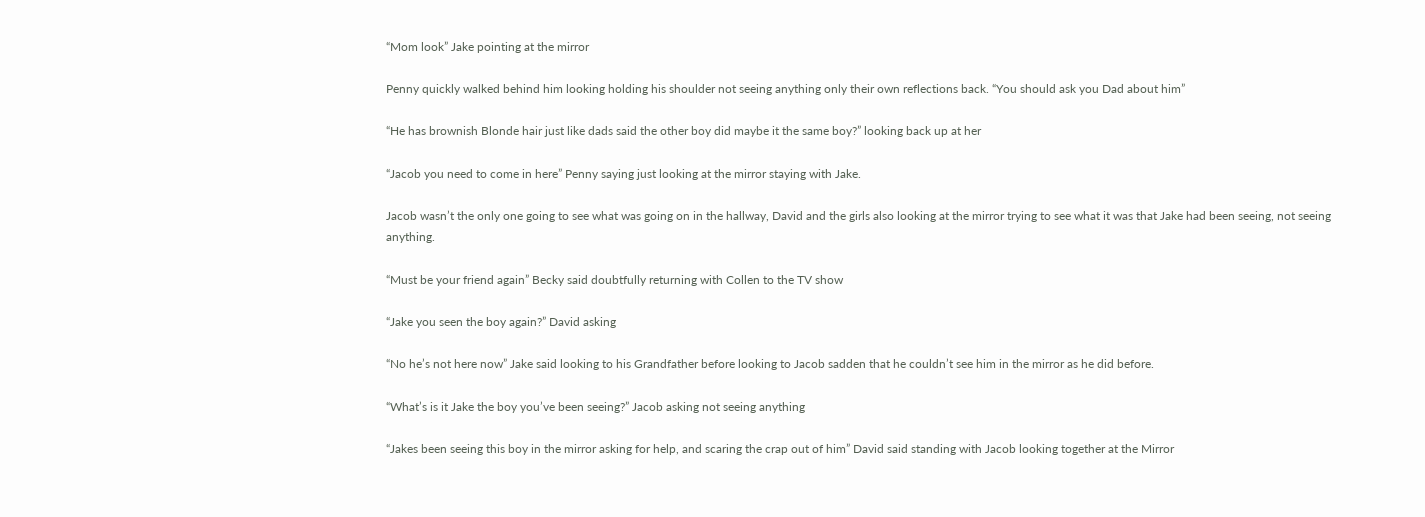“Mom look” Jake pointing at the mirror

Penny quickly walked behind him looking holding his shoulder not seeing anything only their own reflections back. “You should ask you Dad about him”

“He has brownish Blonde hair just like dads said the other boy did maybe it the same boy?” looking back up at her

“Jacob you need to come in here” Penny saying just looking at the mirror staying with Jake.

Jacob wasn’t the only one going to see what was going on in the hallway, David and the girls also looking at the mirror trying to see what it was that Jake had been seeing, not seeing anything.

“Must be your friend again” Becky said doubtfully returning with Collen to the TV show

“Jake you seen the boy again?” David asking

“No he’s not here now” Jake said looking to his Grandfather before looking to Jacob sadden that he couldn’t see him in the mirror as he did before.

“What’s is it Jake the boy you’ve been seeing?” Jacob asking not seeing anything

“Jakes been seeing this boy in the mirror asking for help, and scaring the crap out of him” David said standing with Jacob looking together at the Mirror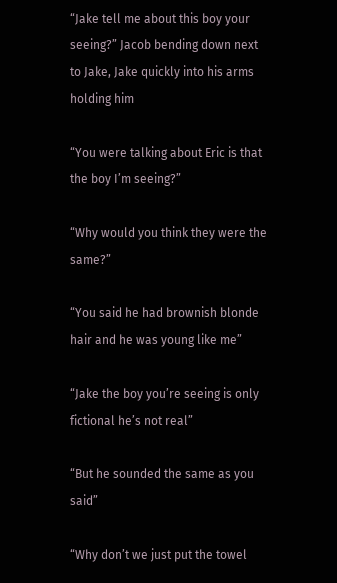“Jake tell me about this boy your seeing?” Jacob bending down next to Jake, Jake quickly into his arms holding him

“You were talking about Eric is that the boy I’m seeing?”

“Why would you think they were the same?”

“You said he had brownish blonde hair and he was young like me”

“Jake the boy you’re seeing is only fictional he’s not real”

“But he sounded the same as you said”

“Why don’t we just put the towel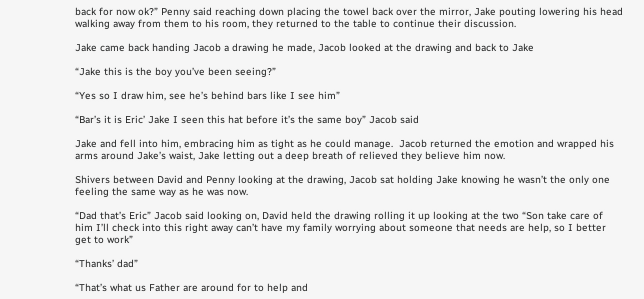back for now ok?” Penny said reaching down placing the towel back over the mirror, Jake pouting lowering his head walking away from them to his room, they returned to the table to continue their discussion.

Jake came back handing Jacob a drawing he made, Jacob looked at the drawing and back to Jake

“Jake this is the boy you’ve been seeing?”

“Yes so I draw him, see he’s behind bars like I see him”

“Bar’s it is Eric’ Jake I seen this hat before it’s the same boy” Jacob said

Jake and fell into him, embracing him as tight as he could manage.  Jacob returned the emotion and wrapped his arms around Jake’s waist, Jake letting out a deep breath of relieved they believe him now.

Shivers between David and Penny looking at the drawing, Jacob sat holding Jake knowing he wasn’t the only one feeling the same way as he was now.

“Dad that’s Eric” Jacob said looking on, David held the drawing rolling it up looking at the two “Son take care of him I’ll check into this right away can’t have my family worrying about someone that needs are help, so I better get to work”

“Thanks’ dad”

“That’s what us Father are around for to help and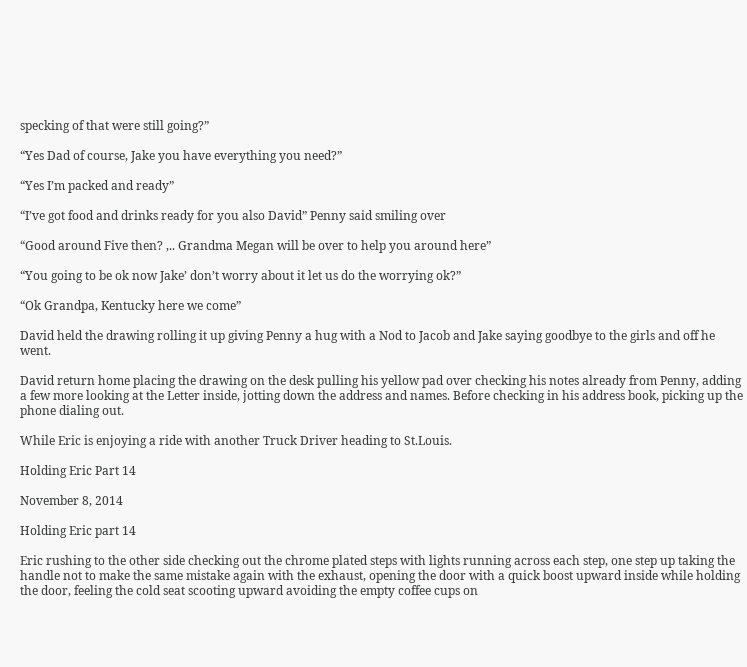specking of that were still going?”

“Yes Dad of course, Jake you have everything you need?”

“Yes I’m packed and ready”

“I’ve got food and drinks ready for you also David” Penny said smiling over

“Good around Five then? ,.. Grandma Megan will be over to help you around here”

“You going to be ok now Jake’ don’t worry about it let us do the worrying ok?”

“Ok Grandpa, Kentucky here we come”

David held the drawing rolling it up giving Penny a hug with a Nod to Jacob and Jake saying goodbye to the girls and off he went.

David return home placing the drawing on the desk pulling his yellow pad over checking his notes already from Penny, adding a few more looking at the Letter inside, jotting down the address and names. Before checking in his address book, picking up the phone dialing out.

While Eric is enjoying a ride with another Truck Driver heading to St.Louis.

Holding Eric Part 14

November 8, 2014

Holding Eric part 14

Eric rushing to the other side checking out the chrome plated steps with lights running across each step, one step up taking the handle not to make the same mistake again with the exhaust, opening the door with a quick boost upward inside while holding the door, feeling the cold seat scooting upward avoiding the empty coffee cups on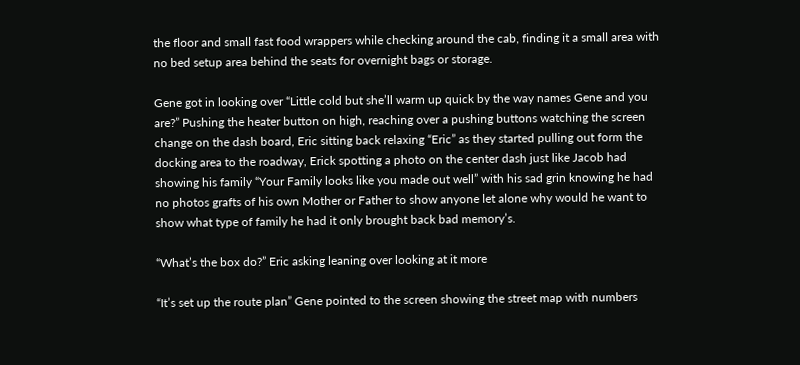the floor and small fast food wrappers while checking around the cab, finding it a small area with no bed setup area behind the seats for overnight bags or storage.

Gene got in looking over “Little cold but she’ll warm up quick by the way names Gene and you are?” Pushing the heater button on high, reaching over a pushing buttons watching the screen change on the dash board, Eric sitting back relaxing “Eric” as they started pulling out form the docking area to the roadway, Erick spotting a photo on the center dash just like Jacob had showing his family “Your Family looks like you made out well” with his sad grin knowing he had no photos grafts of his own Mother or Father to show anyone let alone why would he want to show what type of family he had it only brought back bad memory’s.

“What’s the box do?” Eric asking leaning over looking at it more

“It’s set up the route plan” Gene pointed to the screen showing the street map with numbers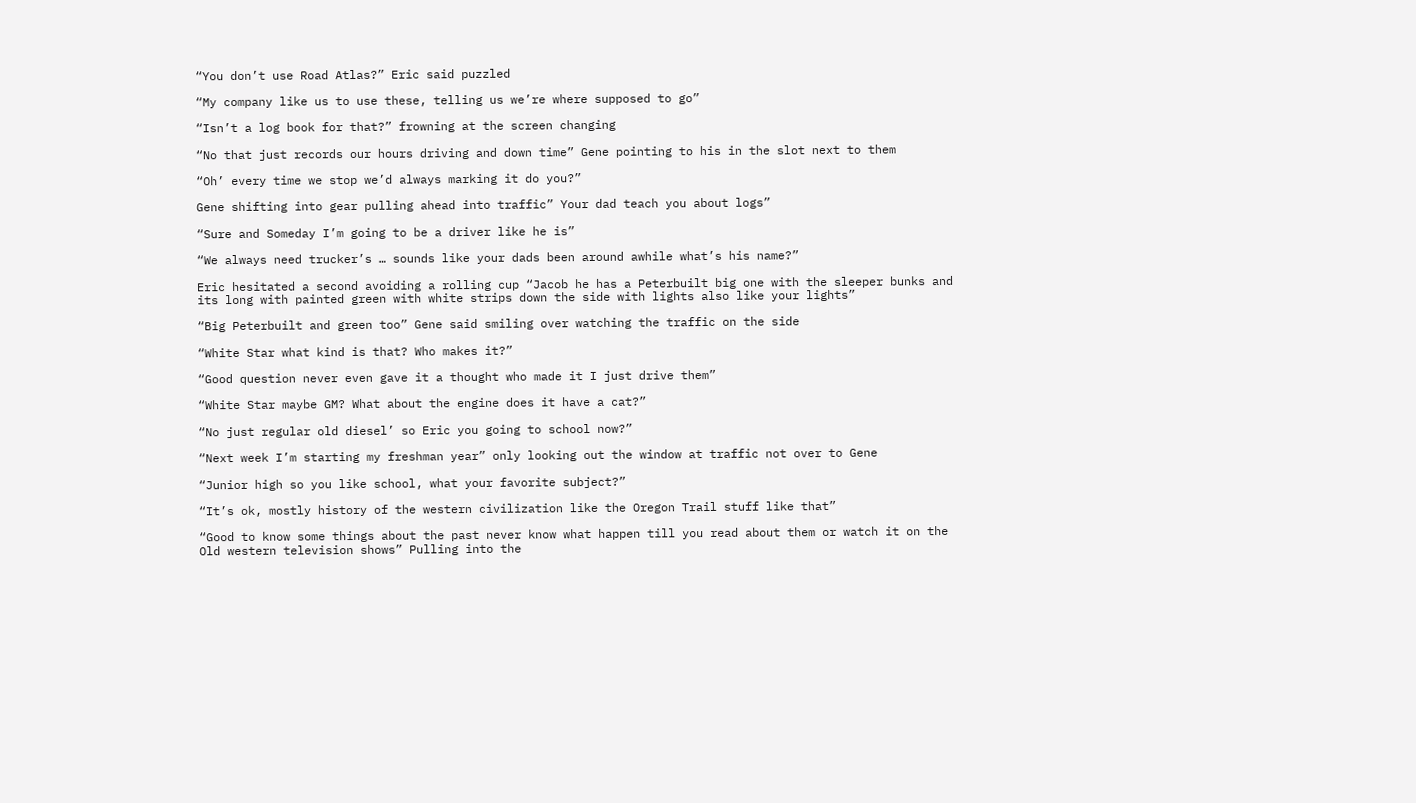“You don’t use Road Atlas?” Eric said puzzled

“My company like us to use these, telling us we’re where supposed to go”

“Isn’t a log book for that?” frowning at the screen changing

“No that just records our hours driving and down time” Gene pointing to his in the slot next to them

“Oh’ every time we stop we’d always marking it do you?”

Gene shifting into gear pulling ahead into traffic” Your dad teach you about logs”

“Sure and Someday I’m going to be a driver like he is”

“We always need trucker’s … sounds like your dads been around awhile what’s his name?”

Eric hesitated a second avoiding a rolling cup “Jacob he has a Peterbuilt big one with the sleeper bunks and its long with painted green with white strips down the side with lights also like your lights”

“Big Peterbuilt and green too” Gene said smiling over watching the traffic on the side

“White Star what kind is that? Who makes it?”

“Good question never even gave it a thought who made it I just drive them”

“White Star maybe GM? What about the engine does it have a cat?”

“No just regular old diesel’ so Eric you going to school now?”

“Next week I’m starting my freshman year” only looking out the window at traffic not over to Gene

“Junior high so you like school, what your favorite subject?”

“It’s ok, mostly history of the western civilization like the Oregon Trail stuff like that”

“Good to know some things about the past never know what happen till you read about them or watch it on the Old western television shows” Pulling into the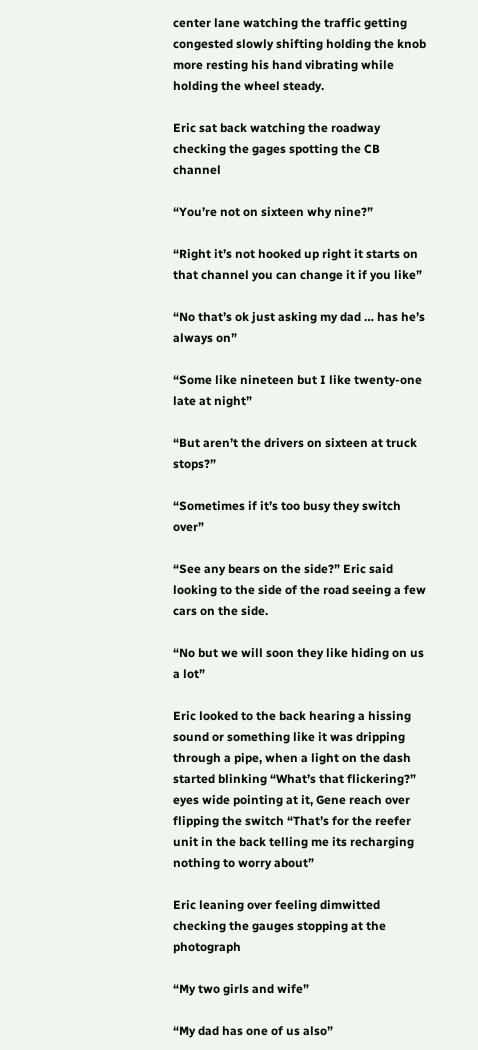center lane watching the traffic getting congested slowly shifting holding the knob more resting his hand vibrating while holding the wheel steady.

Eric sat back watching the roadway checking the gages spotting the CB channel

“You’re not on sixteen why nine?”

“Right it’s not hooked up right it starts on that channel you can change it if you like”

“No that’s ok just asking my dad … has he’s always on”

“Some like nineteen but I like twenty-one late at night”

“But aren’t the drivers on sixteen at truck stops?”

“Sometimes if it’s too busy they switch over”

“See any bears on the side?” Eric said looking to the side of the road seeing a few cars on the side.

“No but we will soon they like hiding on us a lot”

Eric looked to the back hearing a hissing sound or something like it was dripping through a pipe, when a light on the dash started blinking “What’s that flickering?” eyes wide pointing at it, Gene reach over flipping the switch “That’s for the reefer unit in the back telling me its recharging nothing to worry about”

Eric leaning over feeling dimwitted checking the gauges stopping at the photograph

“My two girls and wife”

“My dad has one of us also”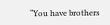“You have brothers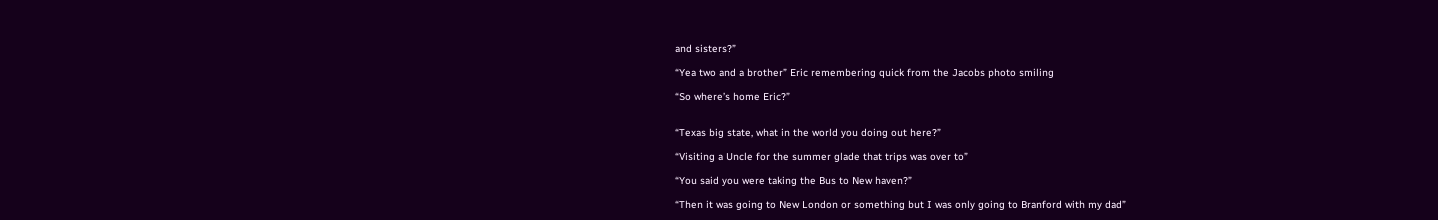and sisters?”

“Yea two and a brother” Eric remembering quick from the Jacobs photo smiling

“So where’s home Eric?”


“Texas big state, what in the world you doing out here?”

“Visiting a Uncle for the summer glade that trips was over to”

“You said you were taking the Bus to New haven?”

“Then it was going to New London or something but I was only going to Branford with my dad”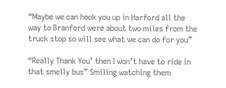“Maybe we can hook you up in Harford all the way to Branford were about two miles from the truck stop so will see what we can do for you”

“Really Thank You’ then I won’t have to ride in that smelly bus” Smiling watching them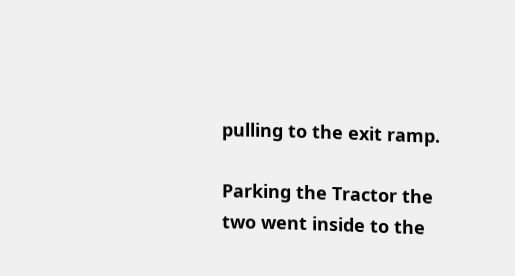pulling to the exit ramp.

Parking the Tractor the two went inside to the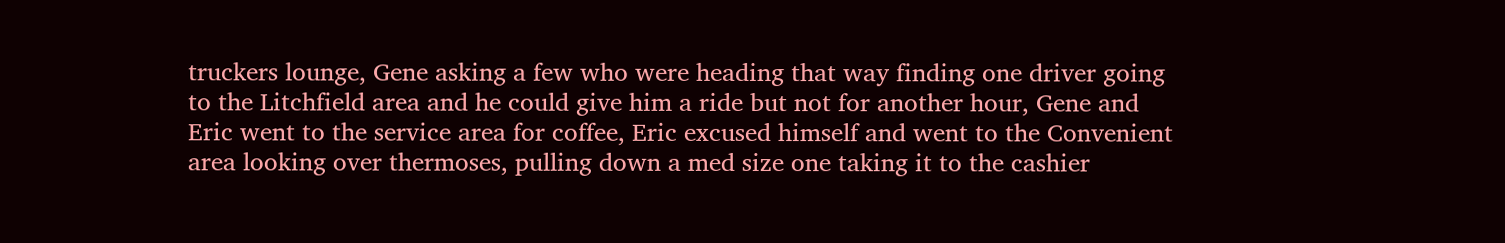truckers lounge, Gene asking a few who were heading that way finding one driver going to the Litchfield area and he could give him a ride but not for another hour, Gene and Eric went to the service area for coffee, Eric excused himself and went to the Convenient area looking over thermoses, pulling down a med size one taking it to the cashier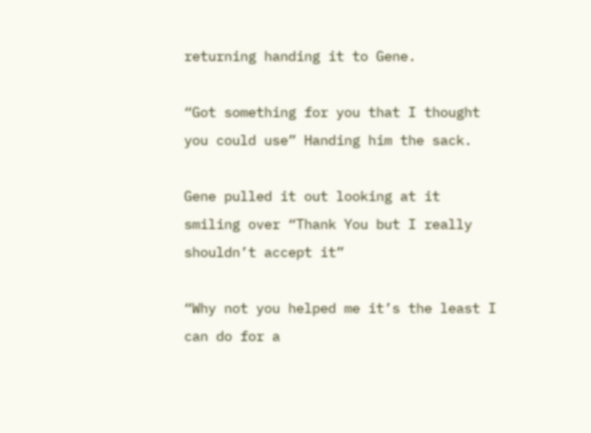returning handing it to Gene.

“Got something for you that I thought you could use” Handing him the sack.

Gene pulled it out looking at it smiling over “Thank You but I really shouldn’t accept it”

“Why not you helped me it’s the least I can do for a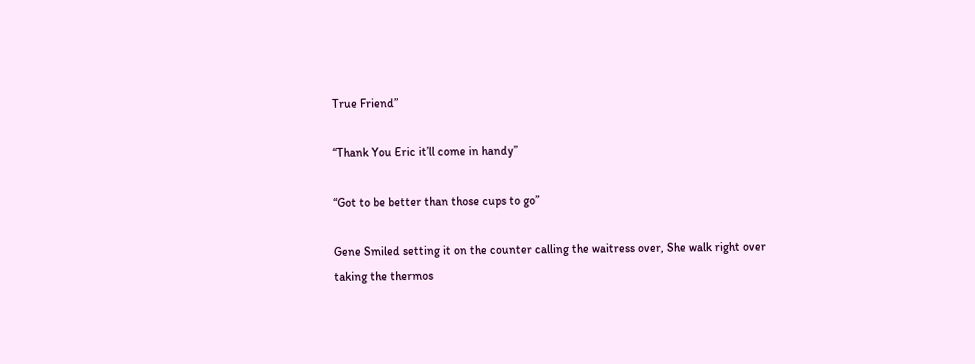True Friend”

“Thank You Eric it’ll come in handy”

“Got to be better than those cups to go”

Gene Smiled setting it on the counter calling the waitress over, She walk right over taking the thermos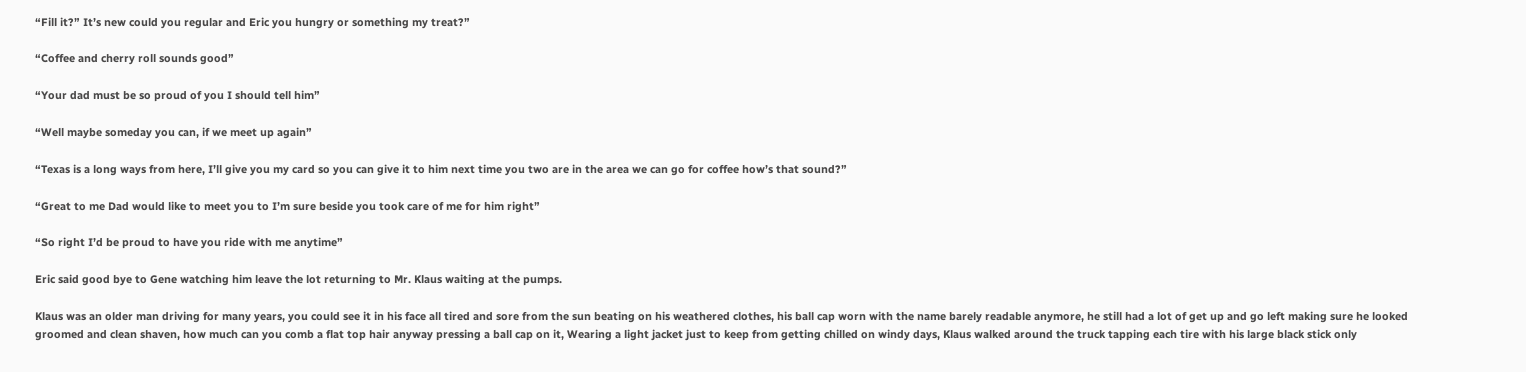“Fill it?” It’s new could you regular and Eric you hungry or something my treat?”

“Coffee and cherry roll sounds good”

“Your dad must be so proud of you I should tell him”

“Well maybe someday you can, if we meet up again”

“Texas is a long ways from here, I’ll give you my card so you can give it to him next time you two are in the area we can go for coffee how’s that sound?”

“Great to me Dad would like to meet you to I’m sure beside you took care of me for him right”

“So right I’d be proud to have you ride with me anytime”

Eric said good bye to Gene watching him leave the lot returning to Mr. Klaus waiting at the pumps.

Klaus was an older man driving for many years, you could see it in his face all tired and sore from the sun beating on his weathered clothes, his ball cap worn with the name barely readable anymore, he still had a lot of get up and go left making sure he looked groomed and clean shaven, how much can you comb a flat top hair anyway pressing a ball cap on it, Wearing a light jacket just to keep from getting chilled on windy days, Klaus walked around the truck tapping each tire with his large black stick only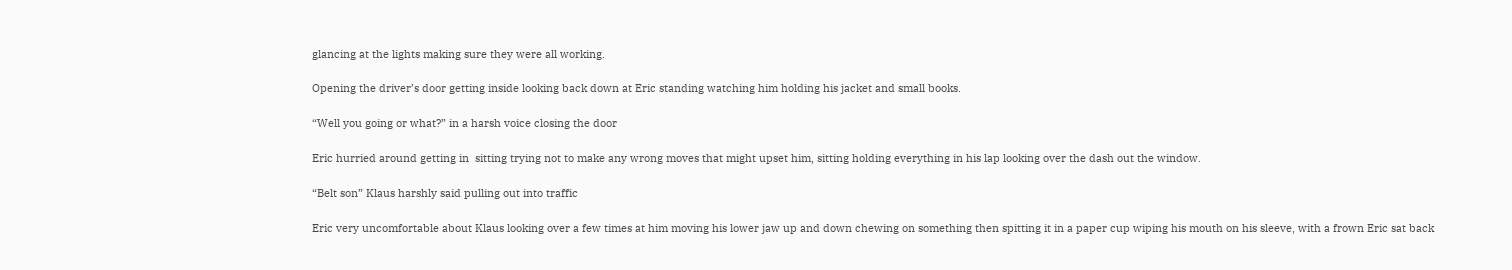glancing at the lights making sure they were all working.

Opening the driver’s door getting inside looking back down at Eric standing watching him holding his jacket and small books.

“Well you going or what?” in a harsh voice closing the door

Eric hurried around getting in  sitting trying not to make any wrong moves that might upset him, sitting holding everything in his lap looking over the dash out the window.

“Belt son” Klaus harshly said pulling out into traffic

Eric very uncomfortable about Klaus looking over a few times at him moving his lower jaw up and down chewing on something then spitting it in a paper cup wiping his mouth on his sleeve, with a frown Eric sat back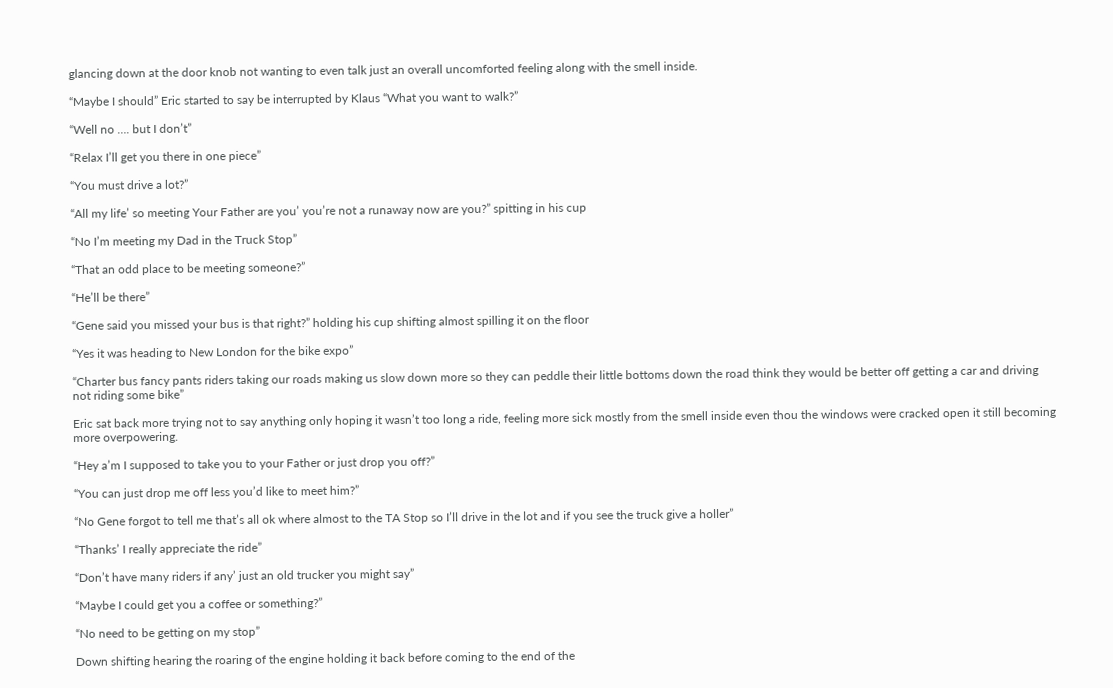glancing down at the door knob not wanting to even talk just an overall uncomforted feeling along with the smell inside.

“Maybe I should” Eric started to say be interrupted by Klaus “What you want to walk?”

“Well no …. but I don’t”

“Relax I’ll get you there in one piece”

“You must drive a lot?”

“All my life’ so meeting Your Father are you’ you’re not a runaway now are you?” spitting in his cup

“No I’m meeting my Dad in the Truck Stop”

“That an odd place to be meeting someone?”

“He’ll be there”

“Gene said you missed your bus is that right?” holding his cup shifting almost spilling it on the floor

“Yes it was heading to New London for the bike expo”

“Charter bus fancy pants riders taking our roads making us slow down more so they can peddle their little bottoms down the road think they would be better off getting a car and driving not riding some bike”

Eric sat back more trying not to say anything only hoping it wasn’t too long a ride, feeling more sick mostly from the smell inside even thou the windows were cracked open it still becoming more overpowering.

“Hey a’m I supposed to take you to your Father or just drop you off?”

“You can just drop me off less you’d like to meet him?”

“No Gene forgot to tell me that’s all ok where almost to the TA Stop so I’ll drive in the lot and if you see the truck give a holler”

“Thanks’ I really appreciate the ride”

“Don’t have many riders if any’ just an old trucker you might say”

“Maybe I could get you a coffee or something?”

“No need to be getting on my stop”

Down shifting hearing the roaring of the engine holding it back before coming to the end of the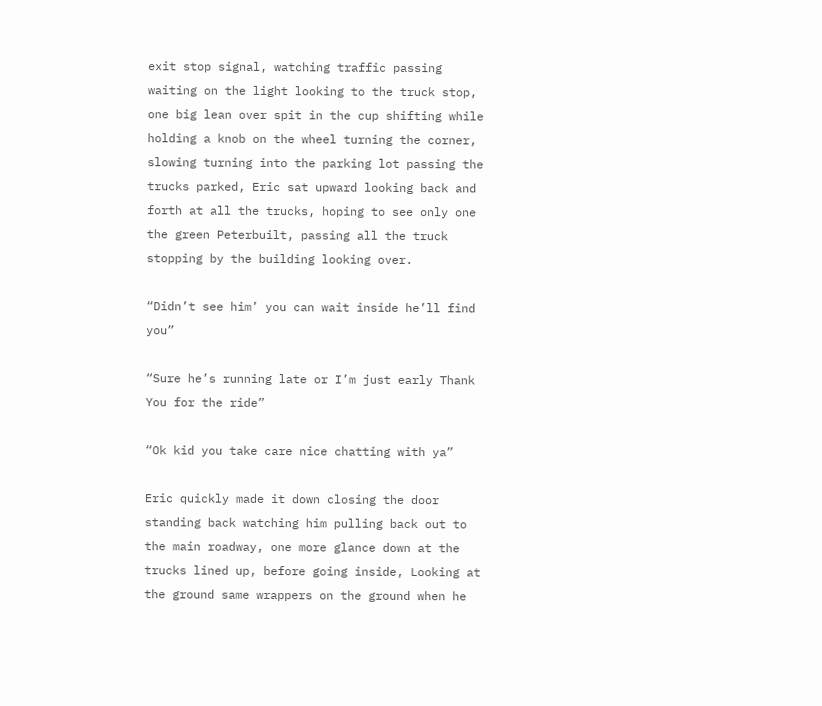exit stop signal, watching traffic passing waiting on the light looking to the truck stop, one big lean over spit in the cup shifting while holding a knob on the wheel turning the corner, slowing turning into the parking lot passing the trucks parked, Eric sat upward looking back and forth at all the trucks, hoping to see only one the green Peterbuilt, passing all the truck stopping by the building looking over.

“Didn’t see him’ you can wait inside he’ll find you”

“Sure he’s running late or I’m just early Thank You for the ride”

“Ok kid you take care nice chatting with ya”

Eric quickly made it down closing the door standing back watching him pulling back out to the main roadway, one more glance down at the trucks lined up, before going inside, Looking at the ground same wrappers on the ground when he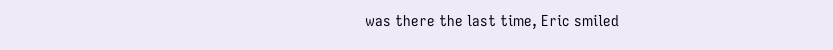was there the last time, Eric smiled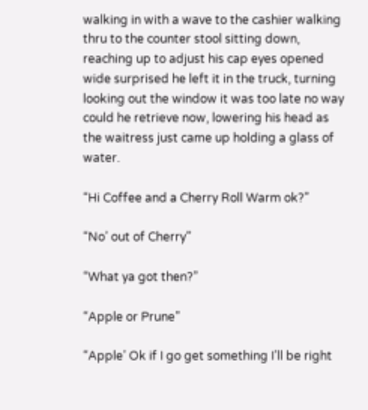walking in with a wave to the cashier walking thru to the counter stool sitting down, reaching up to adjust his cap eyes opened wide surprised he left it in the truck, turning looking out the window it was too late no way could he retrieve now, lowering his head as the waitress just came up holding a glass of water.

“Hi Coffee and a Cherry Roll Warm ok?”

“No’ out of Cherry”

“What ya got then?”

“Apple or Prune”

“Apple’ Ok if I go get something I’ll be right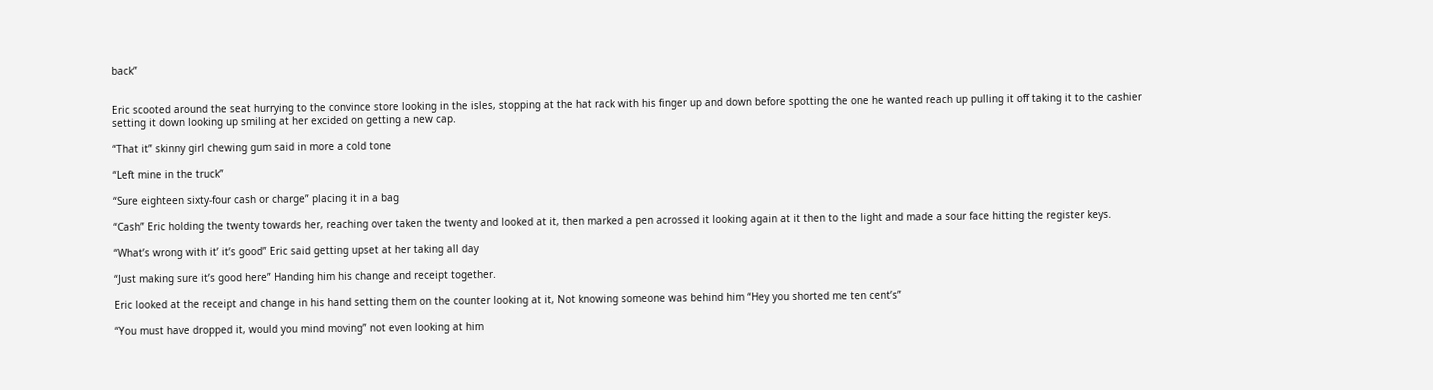back”


Eric scooted around the seat hurrying to the convince store looking in the isles, stopping at the hat rack with his finger up and down before spotting the one he wanted reach up pulling it off taking it to the cashier setting it down looking up smiling at her excided on getting a new cap.

“That it” skinny girl chewing gum said in more a cold tone

“Left mine in the truck”

“Sure eighteen sixty-four cash or charge” placing it in a bag

“Cash” Eric holding the twenty towards her, reaching over taken the twenty and looked at it, then marked a pen acrossed it looking again at it then to the light and made a sour face hitting the register keys.

“What’s wrong with it’ it’s good” Eric said getting upset at her taking all day

“Just making sure it’s good here” Handing him his change and receipt together.

Eric looked at the receipt and change in his hand setting them on the counter looking at it, Not knowing someone was behind him “Hey you shorted me ten cent’s”

“You must have dropped it, would you mind moving” not even looking at him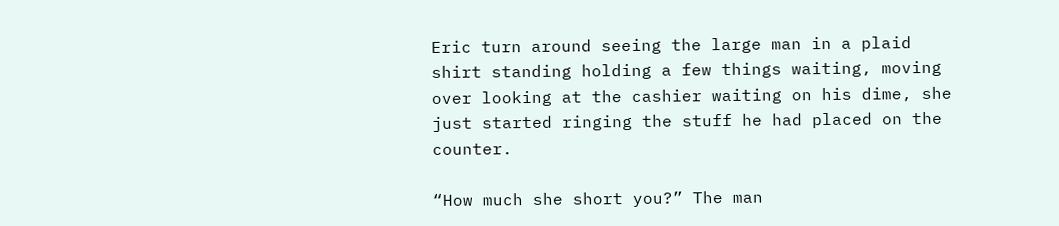Eric turn around seeing the large man in a plaid shirt standing holding a few things waiting, moving over looking at the cashier waiting on his dime, she just started ringing the stuff he had placed on the counter.

“How much she short you?” The man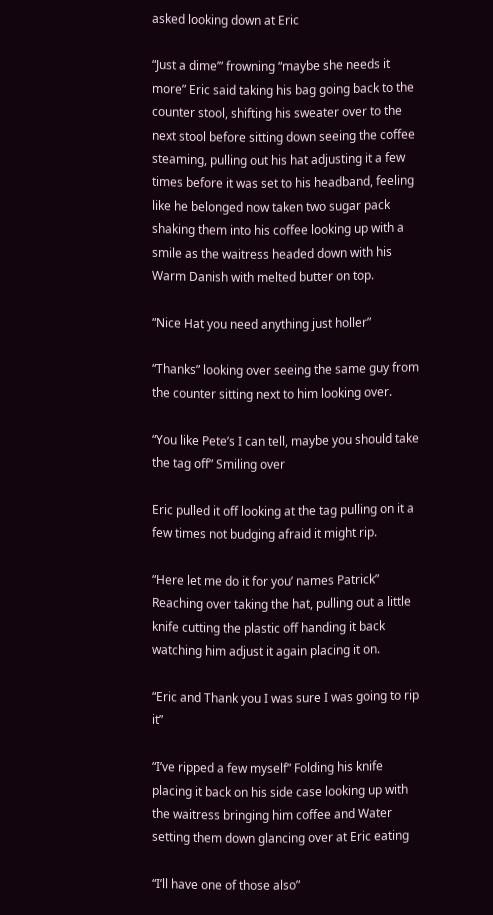asked looking down at Eric

“Just a dime’” frowning “maybe she needs it more” Eric said taking his bag going back to the counter stool, shifting his sweater over to the next stool before sitting down seeing the coffee steaming, pulling out his hat adjusting it a few times before it was set to his headband, feeling like he belonged now taken two sugar pack shaking them into his coffee looking up with a smile as the waitress headed down with his Warm Danish with melted butter on top.

“Nice Hat you need anything just holler”

“Thanks” looking over seeing the same guy from the counter sitting next to him looking over.

“You like Pete’s I can tell, maybe you should take the tag off” Smiling over

Eric pulled it off looking at the tag pulling on it a few times not budging afraid it might rip.

“Here let me do it for you’ names Patrick” Reaching over taking the hat, pulling out a little knife cutting the plastic off handing it back watching him adjust it again placing it on.

“Eric and Thank you I was sure I was going to rip it”

“I’ve ripped a few myself” Folding his knife placing it back on his side case looking up with the waitress bringing him coffee and Water setting them down glancing over at Eric eating

“I’ll have one of those also”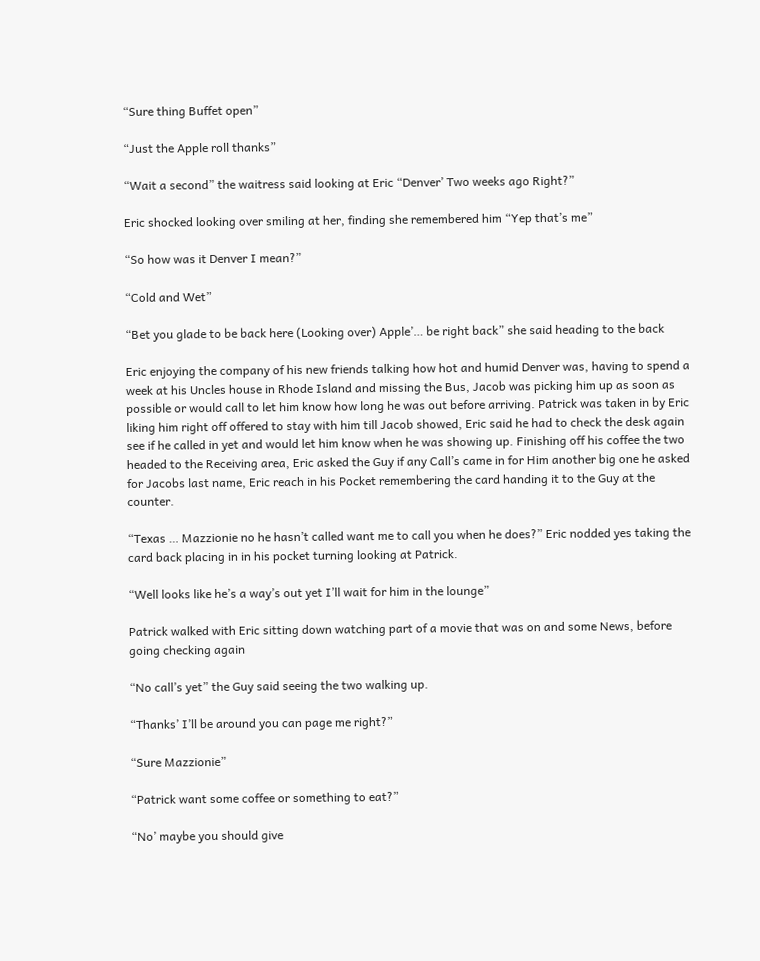“Sure thing Buffet open”

“Just the Apple roll thanks”

“Wait a second” the waitress said looking at Eric “Denver’ Two weeks ago Right?”

Eric shocked looking over smiling at her, finding she remembered him “Yep that’s me”

“So how was it Denver I mean?”

“Cold and Wet”

“Bet you glade to be back here (Looking over) Apple’… be right back” she said heading to the back

Eric enjoying the company of his new friends talking how hot and humid Denver was, having to spend a week at his Uncles house in Rhode Island and missing the Bus, Jacob was picking him up as soon as possible or would call to let him know how long he was out before arriving. Patrick was taken in by Eric liking him right off offered to stay with him till Jacob showed, Eric said he had to check the desk again see if he called in yet and would let him know when he was showing up. Finishing off his coffee the two headed to the Receiving area, Eric asked the Guy if any Call’s came in for Him another big one he asked for Jacobs last name, Eric reach in his Pocket remembering the card handing it to the Guy at the counter.

“Texas … Mazzionie no he hasn’t called want me to call you when he does?” Eric nodded yes taking the card back placing in in his pocket turning looking at Patrick.

“Well looks like he’s a way’s out yet I’ll wait for him in the lounge”

Patrick walked with Eric sitting down watching part of a movie that was on and some News, before going checking again

“No call’s yet” the Guy said seeing the two walking up.

“Thanks’ I’ll be around you can page me right?”

“Sure Mazzionie”

“Patrick want some coffee or something to eat?”

“No’ maybe you should give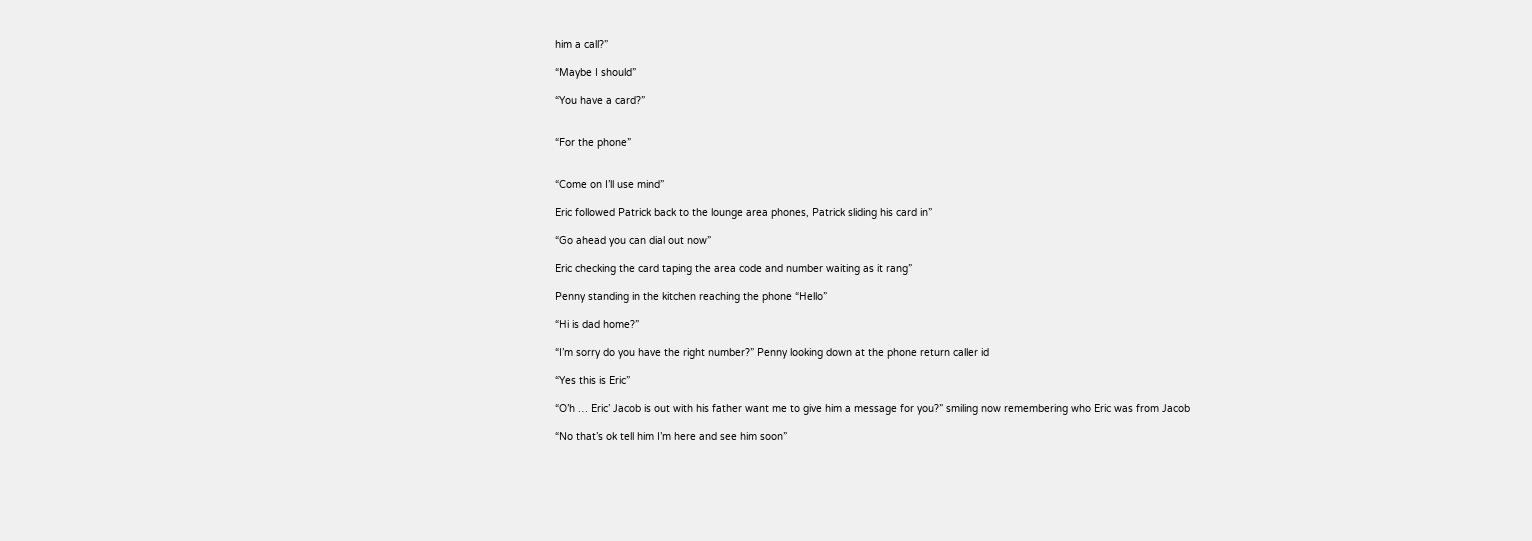him a call?”

“Maybe I should”

“You have a card?”


“For the phone”


“Come on I’ll use mind”

Eric followed Patrick back to the lounge area phones, Patrick sliding his card in”

“Go ahead you can dial out now”

Eric checking the card taping the area code and number waiting as it rang”

Penny standing in the kitchen reaching the phone “Hello”

“Hi is dad home?”

“I’m sorry do you have the right number?” Penny looking down at the phone return caller id

“Yes this is Eric”

“O’h … Eric’ Jacob is out with his father want me to give him a message for you?” smiling now remembering who Eric was from Jacob

“No that’s ok tell him I’m here and see him soon”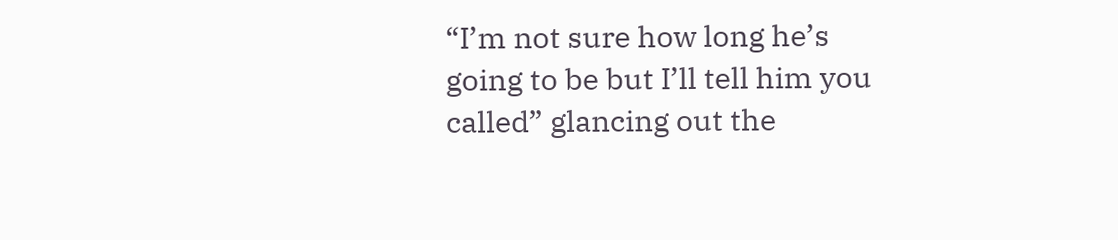“I’m not sure how long he’s going to be but I’ll tell him you called” glancing out the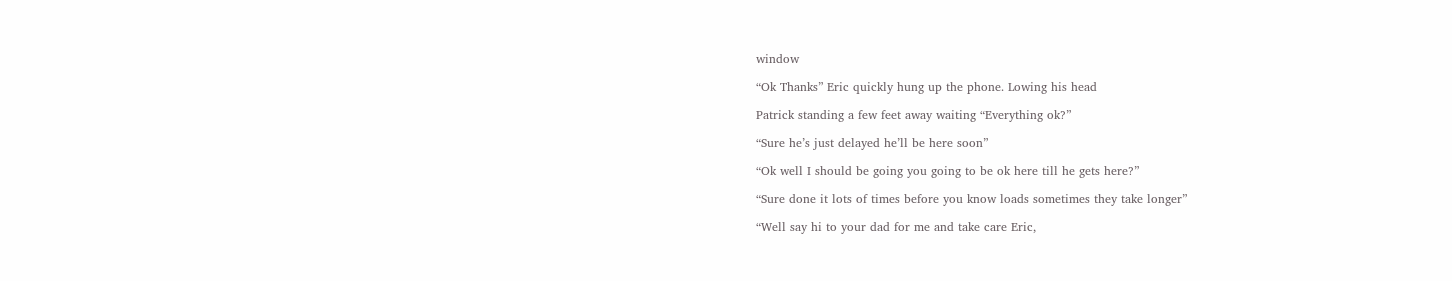window

“Ok Thanks” Eric quickly hung up the phone. Lowing his head

Patrick standing a few feet away waiting “Everything ok?”

“Sure he’s just delayed he’ll be here soon”

“Ok well I should be going you going to be ok here till he gets here?”

“Sure done it lots of times before you know loads sometimes they take longer”

“Well say hi to your dad for me and take care Eric,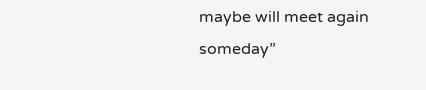maybe will meet again someday”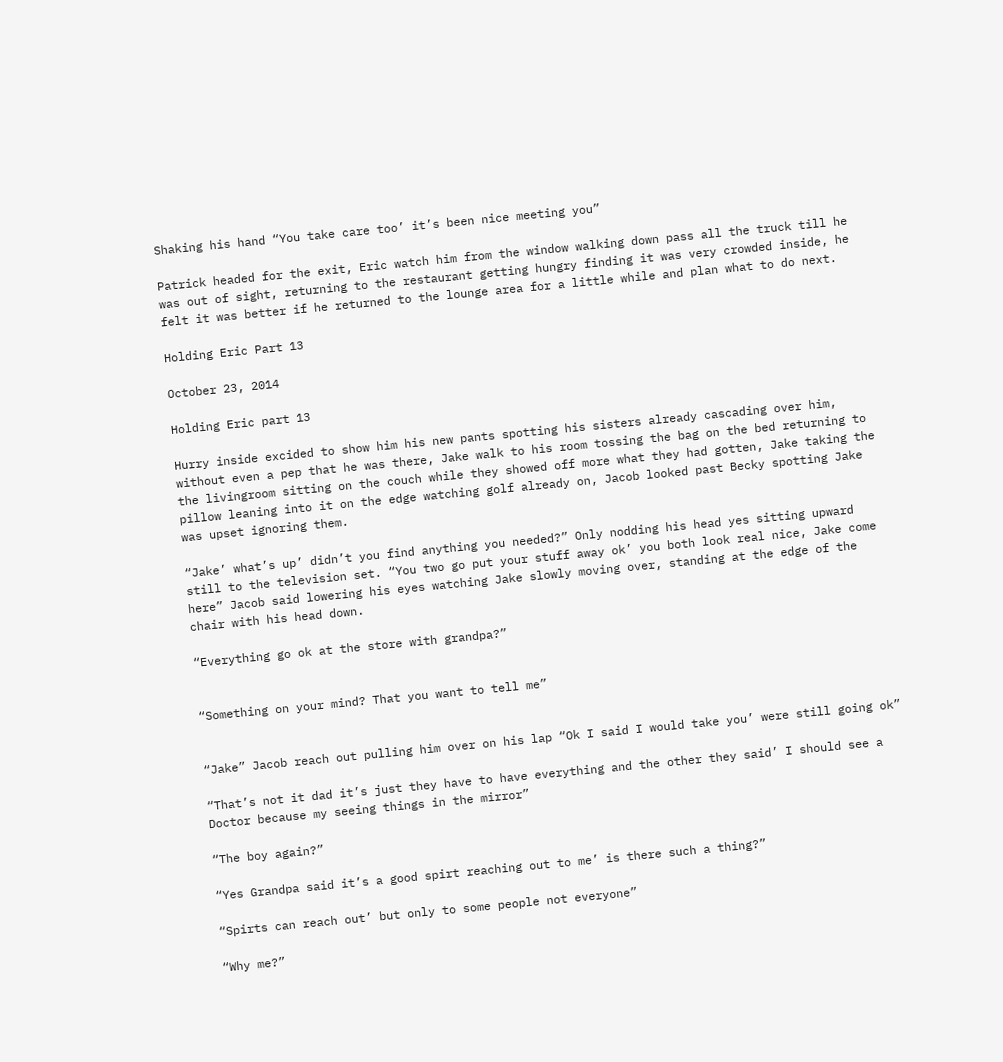Shaking his hand “You take care too’ it’s been nice meeting you”

Patrick headed for the exit, Eric watch him from the window walking down pass all the truck till he was out of sight, returning to the restaurant getting hungry finding it was very crowded inside, he felt it was better if he returned to the lounge area for a little while and plan what to do next.

Holding Eric Part 13

October 23, 2014

Holding Eric part 13

Hurry inside excided to show him his new pants spotting his sisters already cascading over him, without even a pep that he was there, Jake walk to his room tossing the bag on the bed returning to the livingroom sitting on the couch while they showed off more what they had gotten, Jake taking the pillow leaning into it on the edge watching golf already on, Jacob looked past Becky spotting Jake was upset ignoring them.

“Jake’ what’s up’ didn’t you find anything you needed?” Only nodding his head yes sitting upward still to the television set. “You two go put your stuff away ok’ you both look real nice, Jake come here” Jacob said lowering his eyes watching Jake slowly moving over, standing at the edge of the chair with his head down.

“Everything go ok at the store with grandpa?”


“Something on your mind? That you want to tell me”


“Jake” Jacob reach out pulling him over on his lap “Ok I said I would take you’ were still going ok”

“That’s not it dad it’s just they have to have everything and the other they said’ I should see a Doctor because my seeing things in the mirror”

“The boy again?”

“Yes Grandpa said it’s a good spirt reaching out to me’ is there such a thing?”

“Spirts can reach out’ but only to some people not everyone”

“Why me?”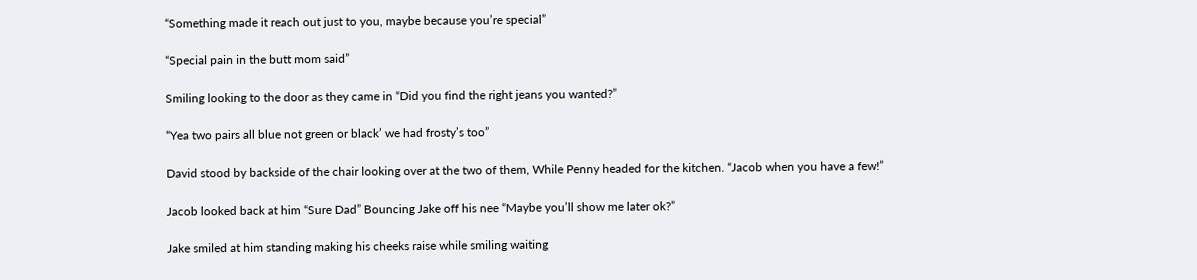“Something made it reach out just to you, maybe because you’re special”

“Special pain in the butt mom said”

Smiling looking to the door as they came in “Did you find the right jeans you wanted?”

“Yea two pairs all blue not green or black’ we had frosty’s too”

David stood by backside of the chair looking over at the two of them, While Penny headed for the kitchen. “Jacob when you have a few!”

Jacob looked back at him “Sure Dad” Bouncing Jake off his nee “Maybe you’ll show me later ok?”

Jake smiled at him standing making his cheeks raise while smiling waiting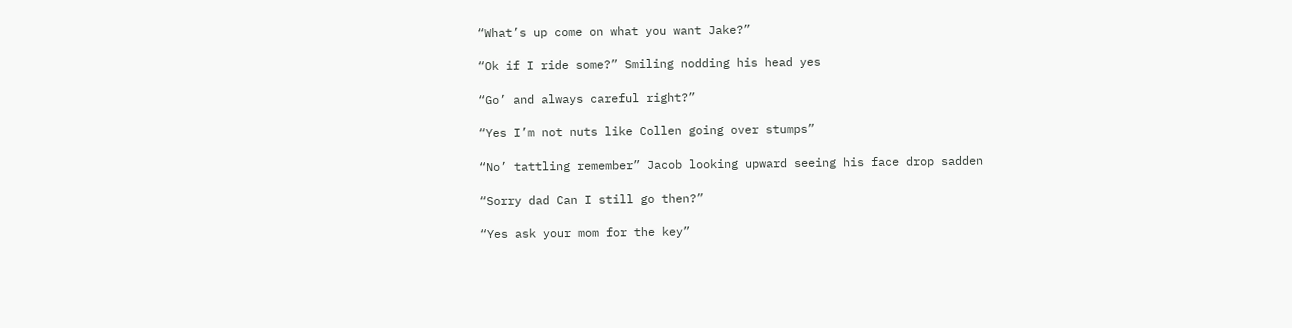“What’s up come on what you want Jake?”

“Ok if I ride some?” Smiling nodding his head yes

“Go’ and always careful right?”

“Yes I’m not nuts like Collen going over stumps”

“No’ tattling remember” Jacob looking upward seeing his face drop sadden

“Sorry dad Can I still go then?”

“Yes ask your mom for the key”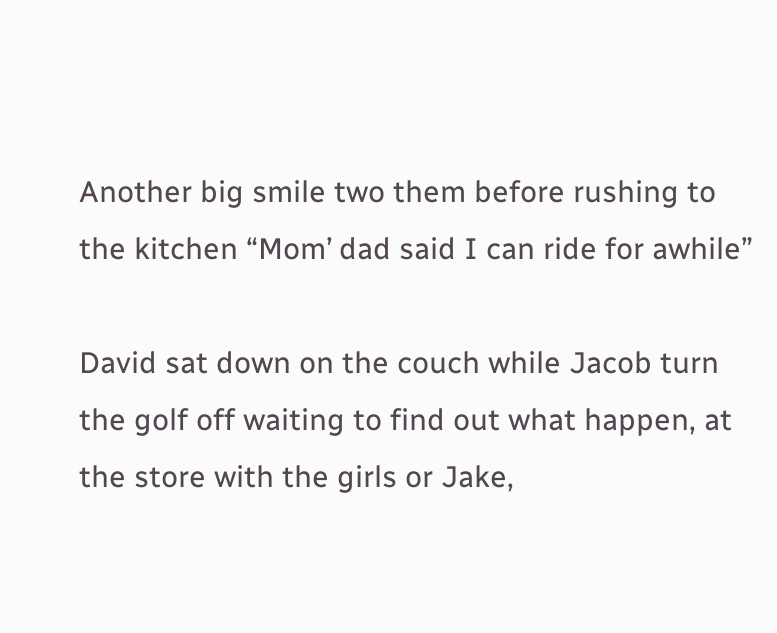Another big smile two them before rushing to the kitchen “Mom’ dad said I can ride for awhile”

David sat down on the couch while Jacob turn the golf off waiting to find out what happen, at the store with the girls or Jake,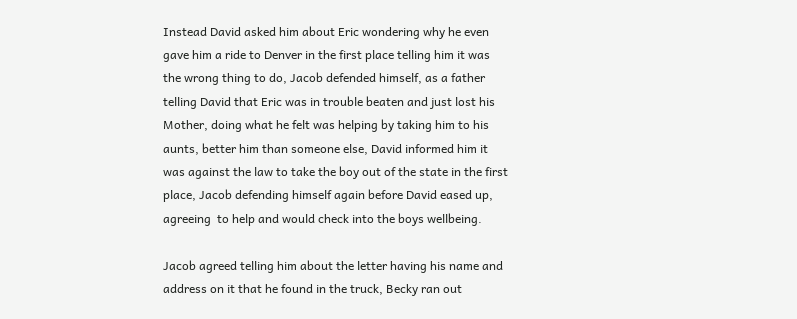Instead David asked him about Eric wondering why he even gave him a ride to Denver in the first place telling him it was the wrong thing to do, Jacob defended himself, as a father telling David that Eric was in trouble beaten and just lost his Mother, doing what he felt was helping by taking him to his aunts, better him than someone else, David informed him it was against the law to take the boy out of the state in the first place, Jacob defending himself again before David eased up, agreeing  to help and would check into the boys wellbeing.

Jacob agreed telling him about the letter having his name and address on it that he found in the truck, Becky ran out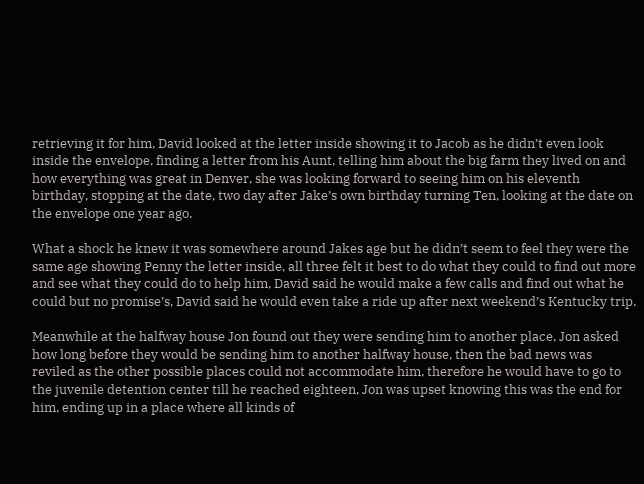retrieving it for him, David looked at the letter inside showing it to Jacob as he didn’t even look inside the envelope, finding a letter from his Aunt, telling him about the big farm they lived on and how everything was great in Denver, she was looking forward to seeing him on his eleventh birthday, stopping at the date, two day after Jake’s own birthday turning Ten, looking at the date on the envelope one year ago.

What a shock he knew it was somewhere around Jakes age but he didn’t seem to feel they were the same age showing Penny the letter inside, all three felt it best to do what they could to find out more and see what they could do to help him, David said he would make a few calls and find out what he could but no promise’s, David said he would even take a ride up after next weekend’s Kentucky trip.

Meanwhile at the halfway house Jon found out they were sending him to another place, Jon asked how long before they would be sending him to another halfway house, then the bad news was reviled as the other possible places could not accommodate him, therefore he would have to go to the juvenile detention center till he reached eighteen, Jon was upset knowing this was the end for him, ending up in a place where all kinds of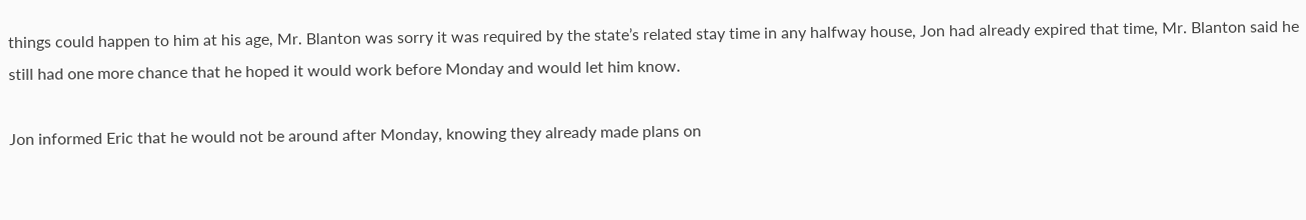things could happen to him at his age, Mr. Blanton was sorry it was required by the state’s related stay time in any halfway house, Jon had already expired that time, Mr. Blanton said he still had one more chance that he hoped it would work before Monday and would let him know.

Jon informed Eric that he would not be around after Monday, knowing they already made plans on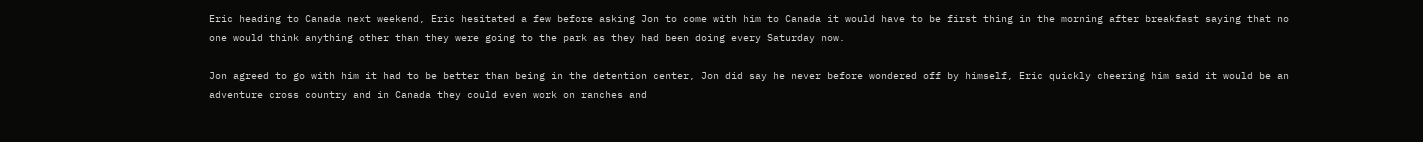Eric heading to Canada next weekend, Eric hesitated a few before asking Jon to come with him to Canada it would have to be first thing in the morning after breakfast saying that no one would think anything other than they were going to the park as they had been doing every Saturday now.

Jon agreed to go with him it had to be better than being in the detention center, Jon did say he never before wondered off by himself, Eric quickly cheering him said it would be an adventure cross country and in Canada they could even work on ranches and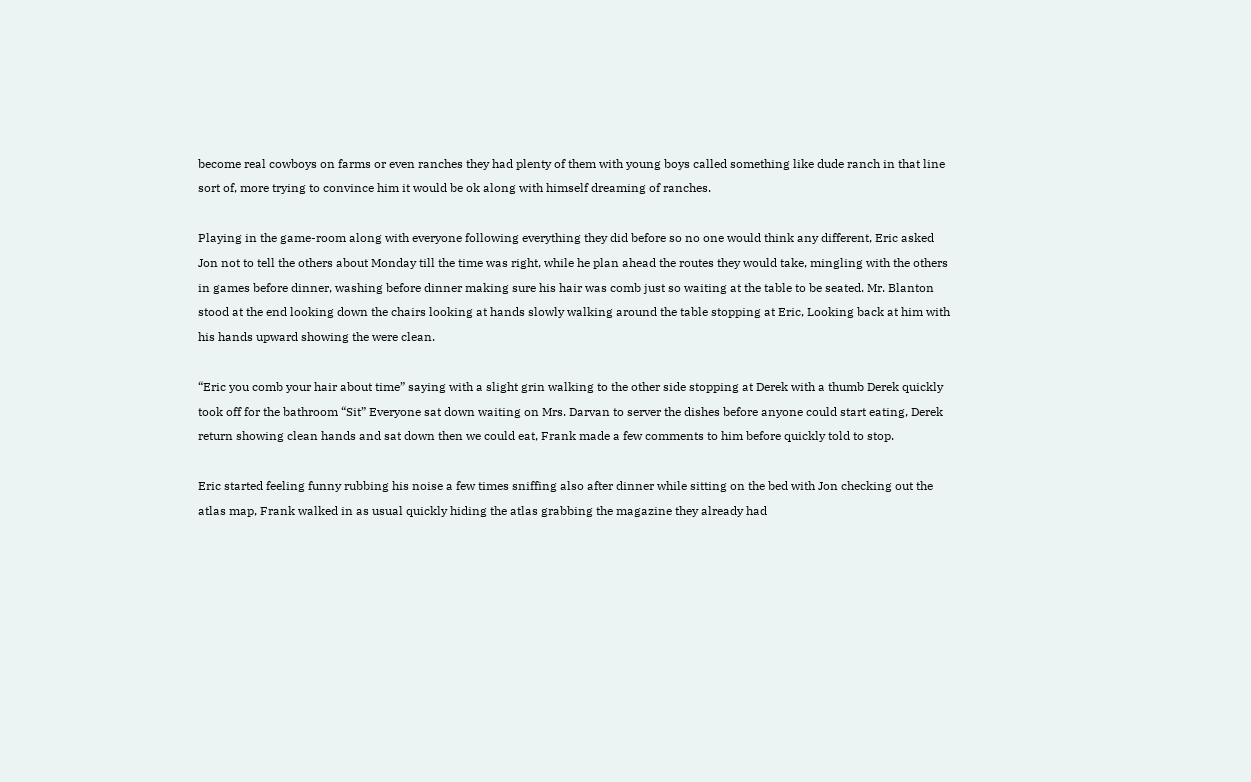become real cowboys on farms or even ranches they had plenty of them with young boys called something like dude ranch in that line sort of, more trying to convince him it would be ok along with himself dreaming of ranches.

Playing in the game-room along with everyone following everything they did before so no one would think any different, Eric asked Jon not to tell the others about Monday till the time was right, while he plan ahead the routes they would take, mingling with the others in games before dinner, washing before dinner making sure his hair was comb just so waiting at the table to be seated. Mr. Blanton stood at the end looking down the chairs looking at hands slowly walking around the table stopping at Eric, Looking back at him with his hands upward showing the were clean.

“Eric you comb your hair about time” saying with a slight grin walking to the other side stopping at Derek with a thumb Derek quickly took off for the bathroom “Sit” Everyone sat down waiting on Mrs. Darvan to server the dishes before anyone could start eating, Derek return showing clean hands and sat down then we could eat, Frank made a few comments to him before quickly told to stop.

Eric started feeling funny rubbing his noise a few times sniffing also after dinner while sitting on the bed with Jon checking out the atlas map, Frank walked in as usual quickly hiding the atlas grabbing the magazine they already had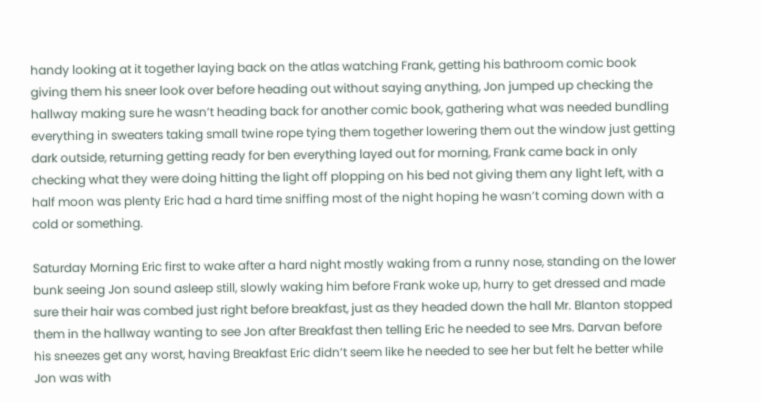handy looking at it together laying back on the atlas watching Frank, getting his bathroom comic book giving them his sneer look over before heading out without saying anything, Jon jumped up checking the hallway making sure he wasn’t heading back for another comic book, gathering what was needed bundling everything in sweaters taking small twine rope tying them together lowering them out the window just getting dark outside, returning getting ready for ben everything layed out for morning, Frank came back in only checking what they were doing hitting the light off plopping on his bed not giving them any light left, with a half moon was plenty Eric had a hard time sniffing most of the night hoping he wasn’t coming down with a cold or something.

Saturday Morning Eric first to wake after a hard night mostly waking from a runny nose, standing on the lower bunk seeing Jon sound asleep still, slowly waking him before Frank woke up, hurry to get dressed and made sure their hair was combed just right before breakfast, just as they headed down the hall Mr. Blanton stopped them in the hallway wanting to see Jon after Breakfast then telling Eric he needed to see Mrs. Darvan before his sneezes get any worst, having Breakfast Eric didn’t seem like he needed to see her but felt he better while Jon was with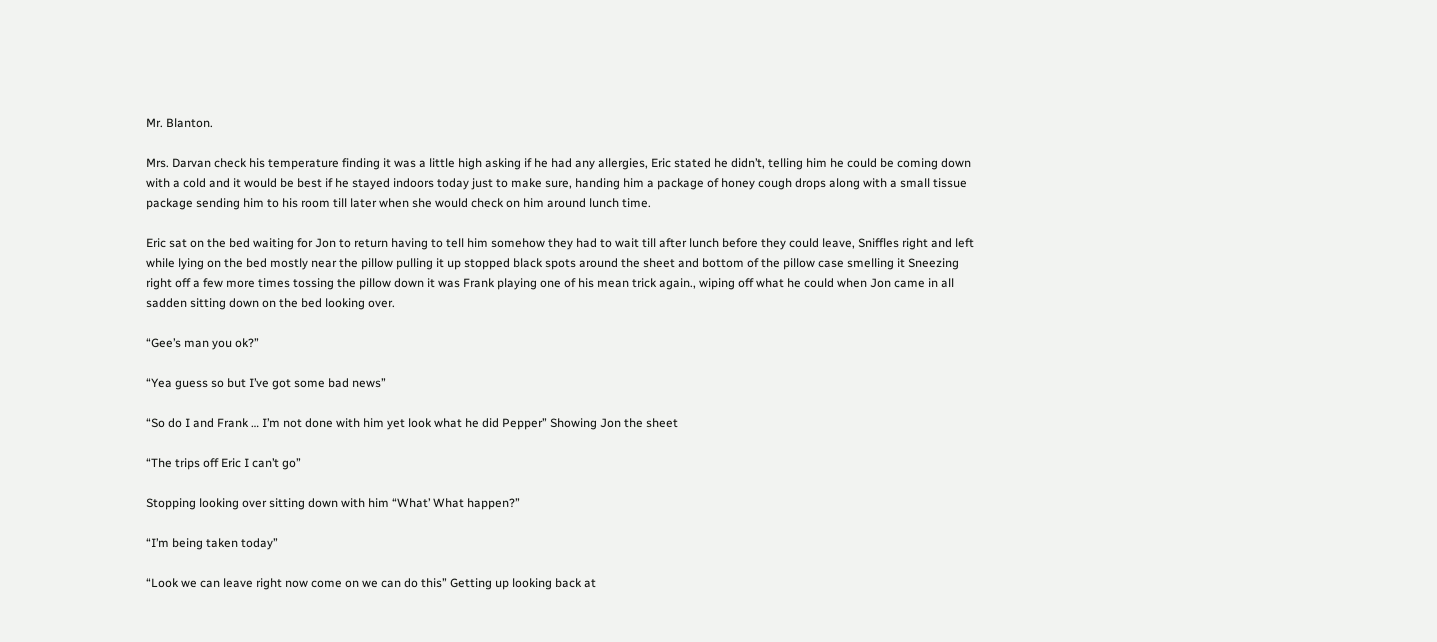Mr. Blanton.

Mrs. Darvan check his temperature finding it was a little high asking if he had any allergies, Eric stated he didn’t, telling him he could be coming down with a cold and it would be best if he stayed indoors today just to make sure, handing him a package of honey cough drops along with a small tissue package sending him to his room till later when she would check on him around lunch time.

Eric sat on the bed waiting for Jon to return having to tell him somehow they had to wait till after lunch before they could leave, Sniffles right and left while lying on the bed mostly near the pillow pulling it up stopped black spots around the sheet and bottom of the pillow case smelling it Sneezing right off a few more times tossing the pillow down it was Frank playing one of his mean trick again., wiping off what he could when Jon came in all sadden sitting down on the bed looking over.

“Gee’s man you ok?”

“Yea guess so but I’ve got some bad news”

“So do I and Frank … I’m not done with him yet look what he did Pepper” Showing Jon the sheet

“The trips off Eric I can’t go”

Stopping looking over sitting down with him “What’ What happen?”

“I’m being taken today”

“Look we can leave right now come on we can do this” Getting up looking back at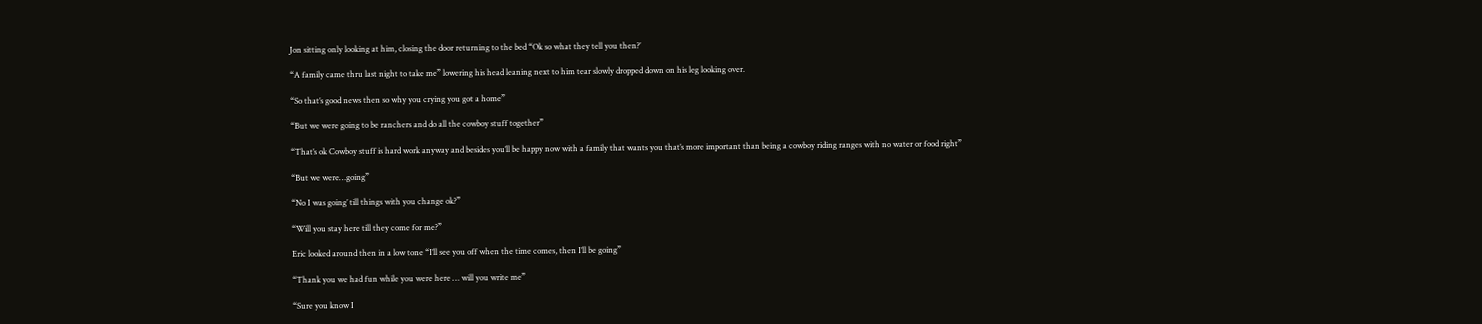Jon sitting only looking at him, closing the door returning to the bed “Ok so what they tell you then?’

“A family came thru last night to take me” lowering his head leaning next to him tear slowly dropped down on his leg looking over.

“So that’s good news then so why you crying you got a home”

“But we were going to be ranchers and do all the cowboy stuff together”

“That’s ok Cowboy stuff is hard work anyway and besides you’ll be happy now with a family that wants you that’s more important than being a cowboy riding ranges with no water or food right”

“But we were…going”

“No I was going’ till things with you change ok?”

“Will you stay here till they come for me?”

Eric looked around then in a low tone “I’ll see you off when the time comes, then I’ll be going”

“Thank you we had fun while you were here … will you write me”

“Sure you know I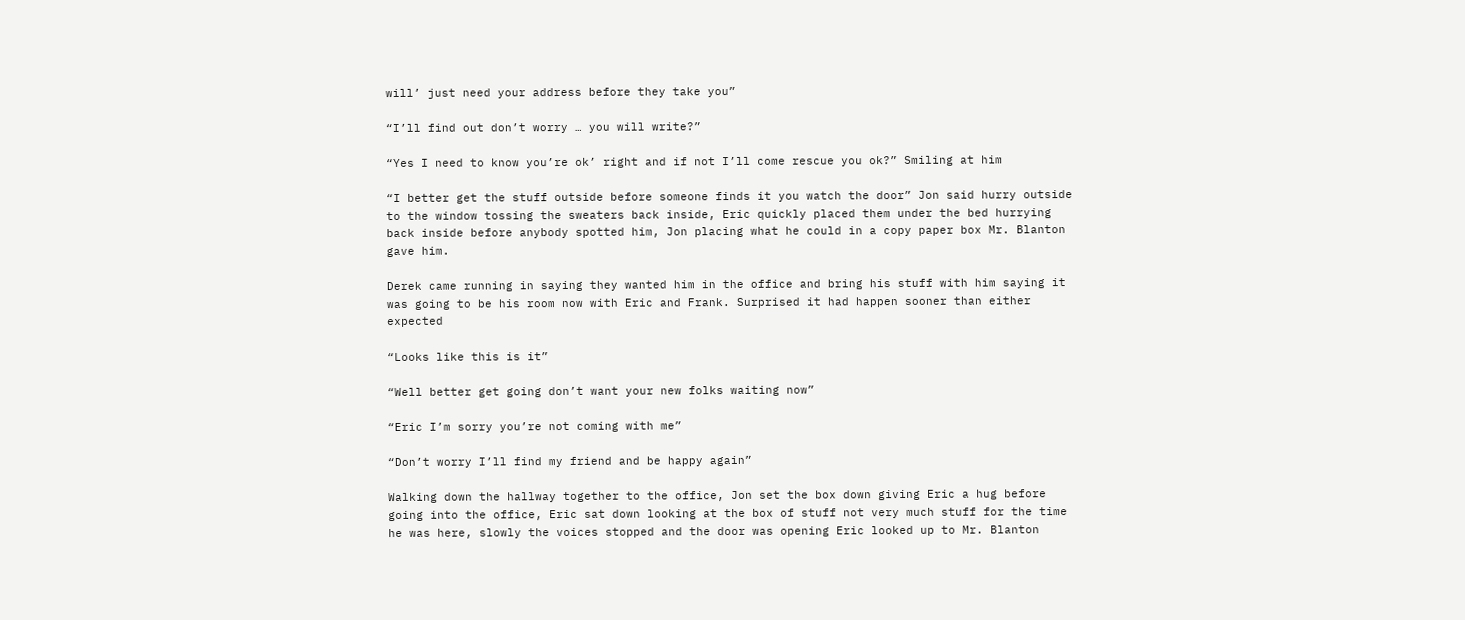will’ just need your address before they take you”

“I’ll find out don’t worry … you will write?”

“Yes I need to know you’re ok’ right and if not I’ll come rescue you ok?” Smiling at him

“I better get the stuff outside before someone finds it you watch the door” Jon said hurry outside to the window tossing the sweaters back inside, Eric quickly placed them under the bed hurrying back inside before anybody spotted him, Jon placing what he could in a copy paper box Mr. Blanton gave him.

Derek came running in saying they wanted him in the office and bring his stuff with him saying it was going to be his room now with Eric and Frank. Surprised it had happen sooner than either expected

“Looks like this is it”

“Well better get going don’t want your new folks waiting now”

“Eric I’m sorry you’re not coming with me”

“Don’t worry I’ll find my friend and be happy again”

Walking down the hallway together to the office, Jon set the box down giving Eric a hug before going into the office, Eric sat down looking at the box of stuff not very much stuff for the time he was here, slowly the voices stopped and the door was opening Eric looked up to Mr. Blanton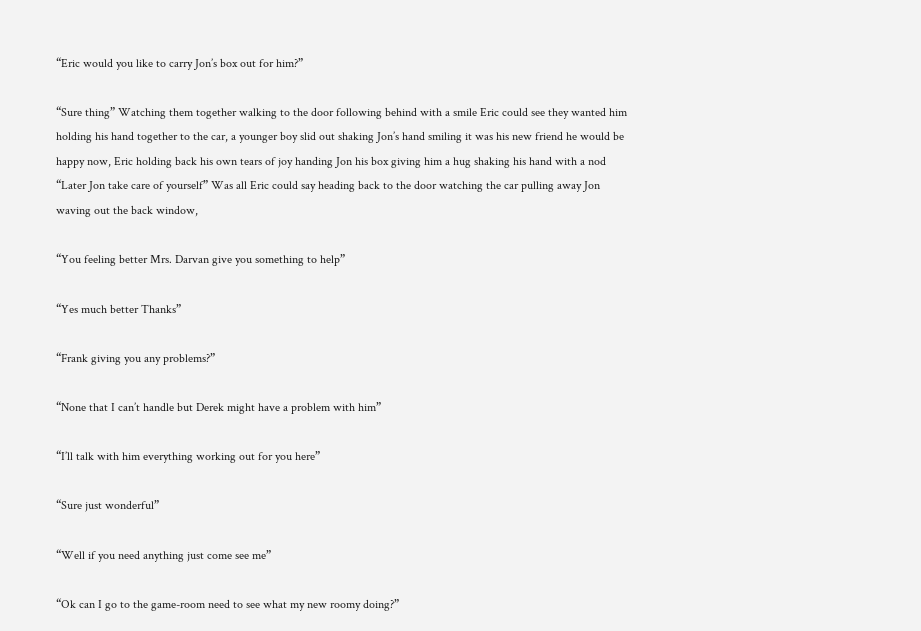“Eric would you like to carry Jon’s box out for him?”

“Sure thing” Watching them together walking to the door following behind with a smile Eric could see they wanted him holding his hand together to the car, a younger boy slid out shaking Jon’s hand smiling it was his new friend he would be happy now, Eric holding back his own tears of joy handing Jon his box giving him a hug shaking his hand with a nod “Later Jon take care of yourself” Was all Eric could say heading back to the door watching the car pulling away Jon waving out the back window,

“You feeling better Mrs. Darvan give you something to help”

“Yes much better Thanks”

“Frank giving you any problems?”

“None that I can’t handle but Derek might have a problem with him”

“I’ll talk with him everything working out for you here”

“Sure just wonderful”

“Well if you need anything just come see me”

“Ok can I go to the game-room need to see what my new roomy doing?”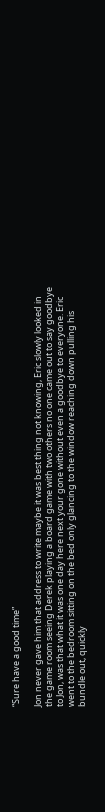“Sure have a good time”

Jon never gave him that address to write maybe it was best thing not knowing, Eric slowly looked in the game room seeing Derek playing a board game with two others no one came out to say goodbye to Jon, was that what it was one day here next your gone without even a goodbye to everyone. Eric went to the bedroom sitting on the bed only glancing to the window reaching down pulling his bundle out, quickly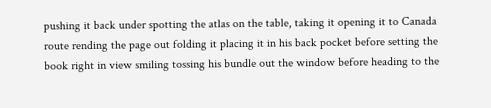pushing it back under spotting the atlas on the table, taking it opening it to Canada route rending the page out folding it placing it in his back pocket before setting the book right in view smiling tossing his bundle out the window before heading to the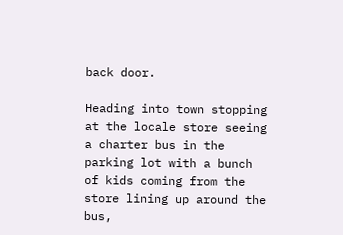back door.

Heading into town stopping at the locale store seeing a charter bus in the parking lot with a bunch of kids coming from the store lining up around the bus,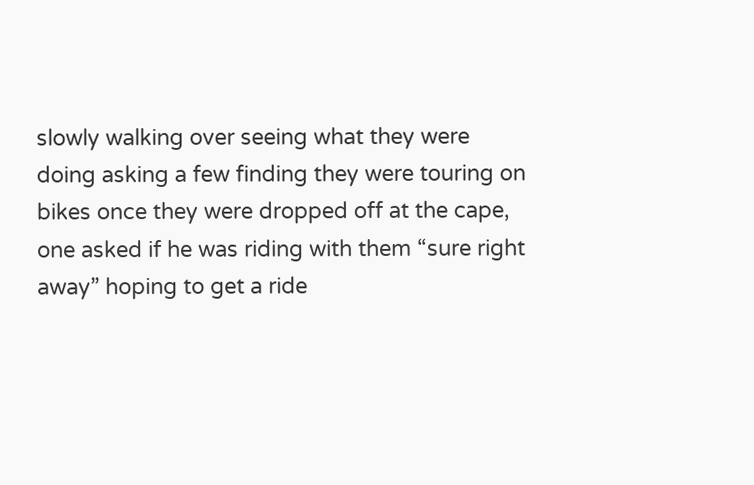slowly walking over seeing what they were doing asking a few finding they were touring on bikes once they were dropped off at the cape, one asked if he was riding with them “sure right away” hoping to get a ride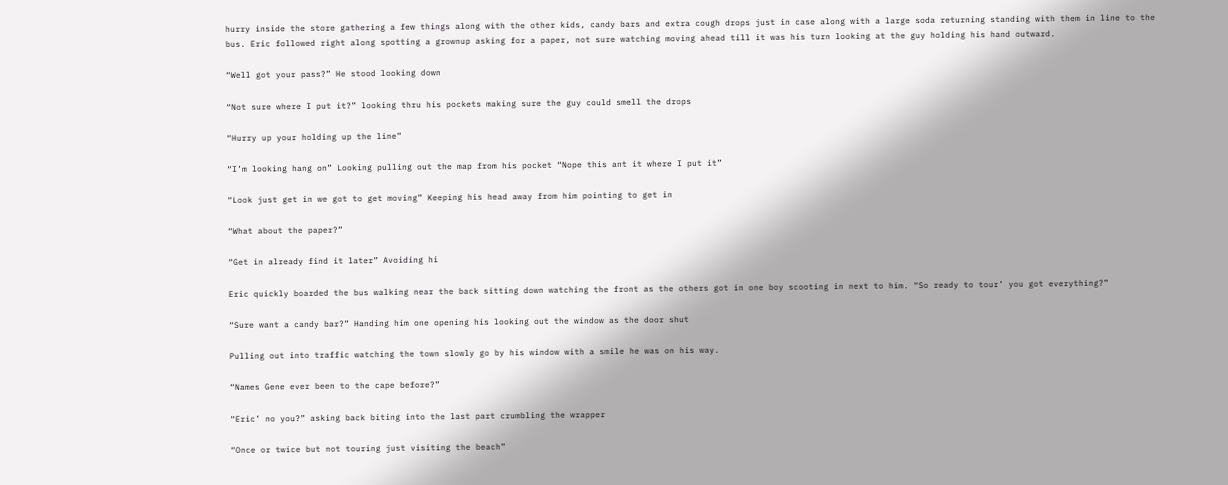hurry inside the store gathering a few things along with the other kids, candy bars and extra cough drops just in case along with a large soda returning standing with them in line to the bus. Eric followed right along spotting a grownup asking for a paper, not sure watching moving ahead till it was his turn looking at the guy holding his hand outward.

“Well got your pass?” He stood looking down

“Not sure where I put it?” looking thru his pockets making sure the guy could smell the drops

“Hurry up your holding up the line”

“I’m looking hang on” Looking pulling out the map from his pocket “Nope this ant it where I put it”

“Look just get in we got to get moving” Keeping his head away from him pointing to get in

“What about the paper?”

“Get in already find it later” Avoiding hi

Eric quickly boarded the bus walking near the back sitting down watching the front as the others got in one boy scooting in next to him. “So ready to tour’ you got everything?”

“Sure want a candy bar?” Handing him one opening his looking out the window as the door shut

Pulling out into traffic watching the town slowly go by his window with a smile he was on his way.

“Names Gene ever been to the cape before?”

“Eric’ no you?” asking back biting into the last part crumbling the wrapper

“Once or twice but not touring just visiting the beach”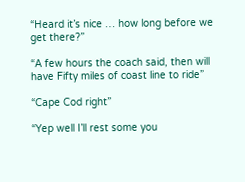“Heard it’s nice … how long before we get there?”

“A few hours the coach said, then will have Fifty miles of coast line to ride”

“Cape Cod right”

“Yep well I’ll rest some you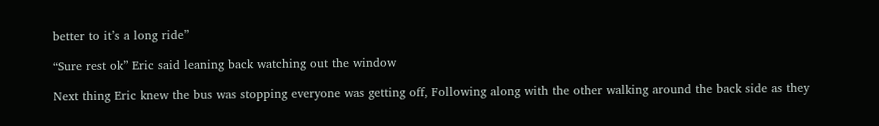better to it’s a long ride”

“Sure rest ok” Eric said leaning back watching out the window

Next thing Eric knew the bus was stopping everyone was getting off, Following along with the other walking around the back side as they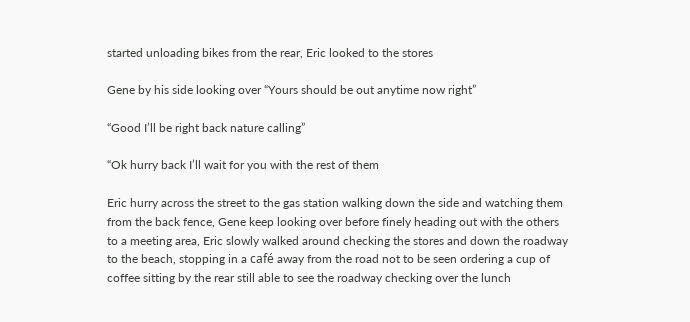started unloading bikes from the rear, Eric looked to the stores

Gene by his side looking over “Yours should be out anytime now right”

“Good I’ll be right back nature calling”

“Ok hurry back I’ll wait for you with the rest of them

Eric hurry across the street to the gas station walking down the side and watching them from the back fence, Gene keep looking over before finely heading out with the others to a meeting area, Eric slowly walked around checking the stores and down the roadway to the beach, stopping in a café away from the road not to be seen ordering a cup of coffee sitting by the rear still able to see the roadway checking over the lunch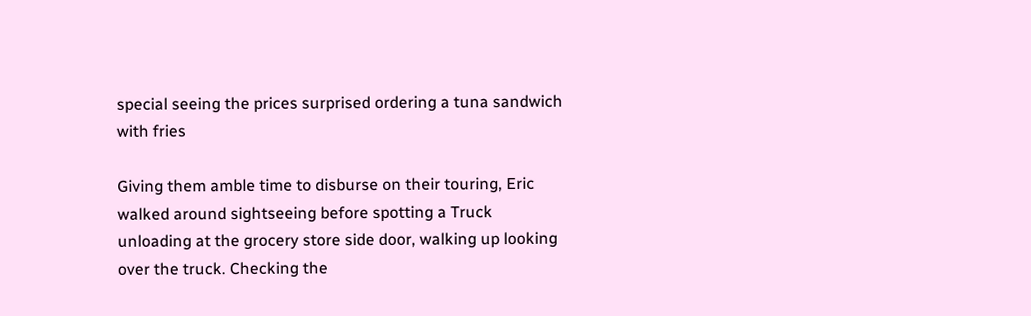special seeing the prices surprised ordering a tuna sandwich with fries

Giving them amble time to disburse on their touring, Eric walked around sightseeing before spotting a Truck unloading at the grocery store side door, walking up looking over the truck. Checking the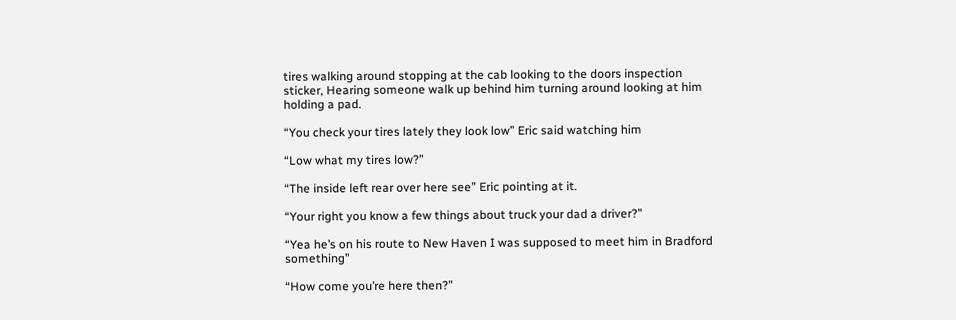tires walking around stopping at the cab looking to the doors inspection sticker, Hearing someone walk up behind him turning around looking at him holding a pad.

“You check your tires lately they look low” Eric said watching him

“Low what my tires low?”

“The inside left rear over here see” Eric pointing at it.

“Your right you know a few things about truck your dad a driver?”

“Yea he’s on his route to New Haven I was supposed to meet him in Bradford something”

“How come you’re here then?”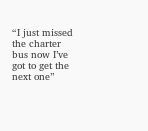“I just missed the charter bus now I’ve got to get the next one”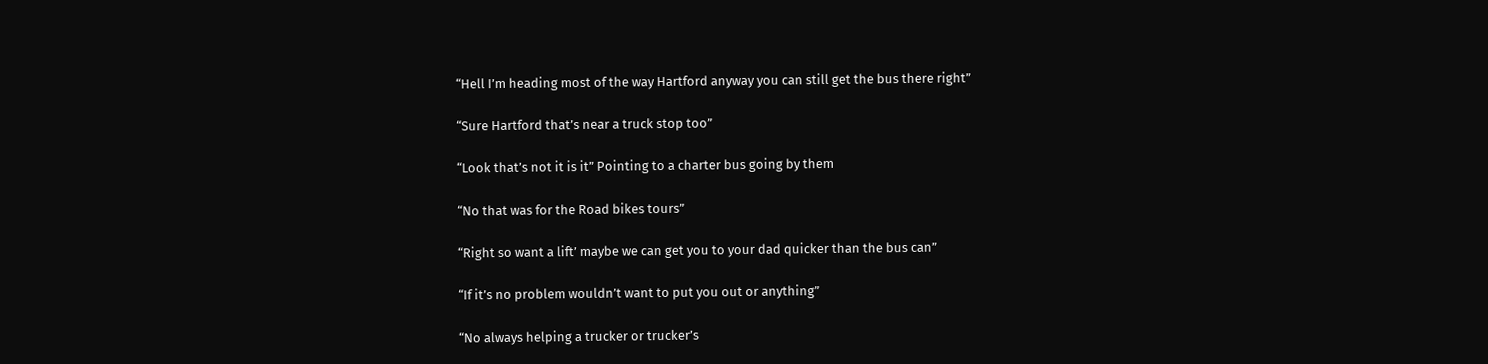“Hell I’m heading most of the way Hartford anyway you can still get the bus there right”

“Sure Hartford that’s near a truck stop too”

“Look that’s not it is it” Pointing to a charter bus going by them

“No that was for the Road bikes tours”

“Right so want a lift’ maybe we can get you to your dad quicker than the bus can”

“If it’s no problem wouldn’t want to put you out or anything”

“No always helping a trucker or trucker’s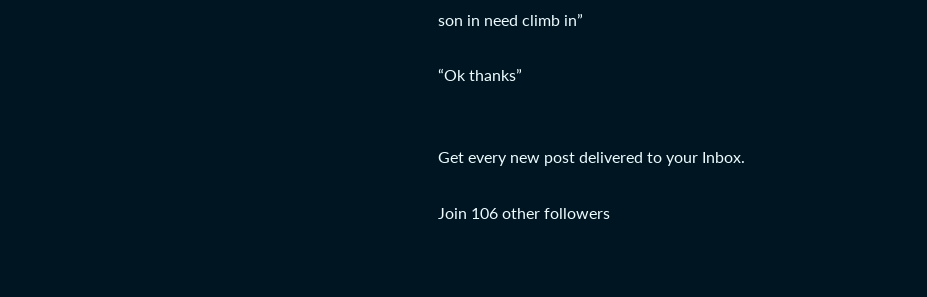son in need climb in”

“Ok thanks”


Get every new post delivered to your Inbox.

Join 106 other followers